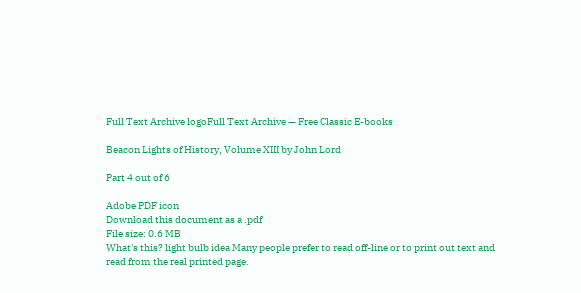Full Text Archive logoFull Text Archive — Free Classic E-books

Beacon Lights of History, Volume XIII by John Lord

Part 4 out of 6

Adobe PDF icon
Download this document as a .pdf
File size: 0.6 MB
What's this? light bulb idea Many people prefer to read off-line or to print out text and read from the real printed page.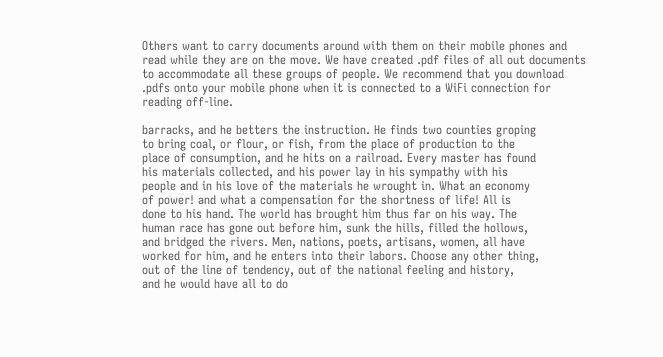Others want to carry documents around with them on their mobile phones and read while they are on the move. We have created .pdf files of all out documents to accommodate all these groups of people. We recommend that you download .pdfs onto your mobile phone when it is connected to a WiFi connection for reading off-line.

barracks, and he betters the instruction. He finds two counties groping
to bring coal, or flour, or fish, from the place of production to the
place of consumption, and he hits on a railroad. Every master has found
his materials collected, and his power lay in his sympathy with his
people and in his love of the materials he wrought in. What an economy
of power! and what a compensation for the shortness of life! All is
done to his hand. The world has brought him thus far on his way. The
human race has gone out before him, sunk the hills, filled the hollows,
and bridged the rivers. Men, nations, poets, artisans, women, all have
worked for him, and he enters into their labors. Choose any other thing,
out of the line of tendency, out of the national feeling and history,
and he would have all to do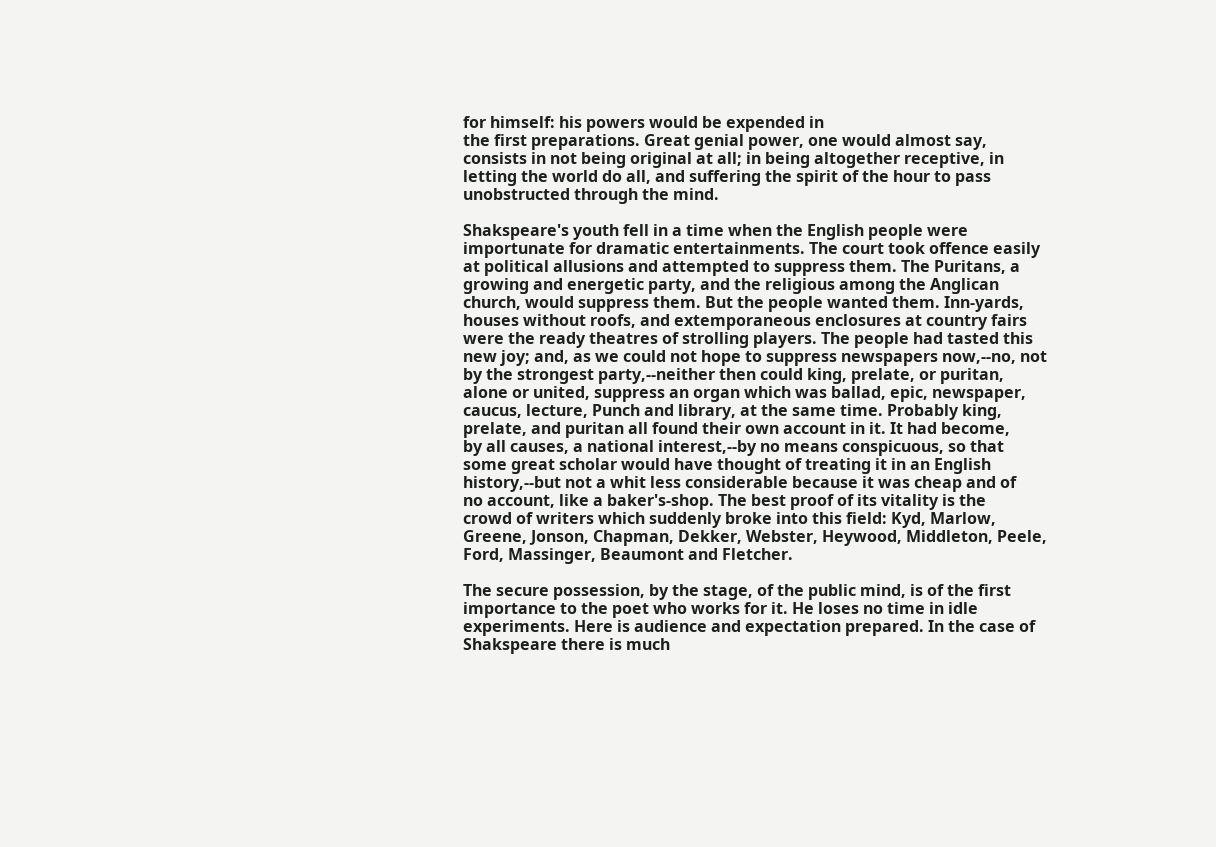for himself: his powers would be expended in
the first preparations. Great genial power, one would almost say,
consists in not being original at all; in being altogether receptive, in
letting the world do all, and suffering the spirit of the hour to pass
unobstructed through the mind.

Shakspeare's youth fell in a time when the English people were
importunate for dramatic entertainments. The court took offence easily
at political allusions and attempted to suppress them. The Puritans, a
growing and energetic party, and the religious among the Anglican
church, would suppress them. But the people wanted them. Inn-yards,
houses without roofs, and extemporaneous enclosures at country fairs
were the ready theatres of strolling players. The people had tasted this
new joy; and, as we could not hope to suppress newspapers now,--no, not
by the strongest party,--neither then could king, prelate, or puritan,
alone or united, suppress an organ which was ballad, epic, newspaper,
caucus, lecture, Punch and library, at the same time. Probably king,
prelate, and puritan all found their own account in it. It had become,
by all causes, a national interest,--by no means conspicuous, so that
some great scholar would have thought of treating it in an English
history,--but not a whit less considerable because it was cheap and of
no account, like a baker's-shop. The best proof of its vitality is the
crowd of writers which suddenly broke into this field: Kyd, Marlow,
Greene, Jonson, Chapman, Dekker, Webster, Heywood, Middleton, Peele,
Ford, Massinger, Beaumont and Fletcher.

The secure possession, by the stage, of the public mind, is of the first
importance to the poet who works for it. He loses no time in idle
experiments. Here is audience and expectation prepared. In the case of
Shakspeare there is much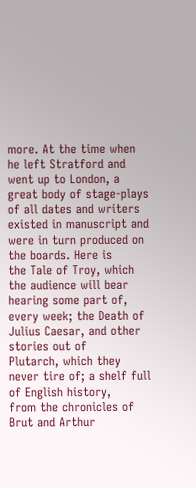more. At the time when he left Stratford and
went up to London, a great body of stage-plays of all dates and writers
existed in manuscript and were in turn produced on the boards. Here is
the Tale of Troy, which the audience will bear hearing some part of,
every week; the Death of Julius Caesar, and other stories out of
Plutarch, which they never tire of; a shelf full of English history,
from the chronicles of Brut and Arthur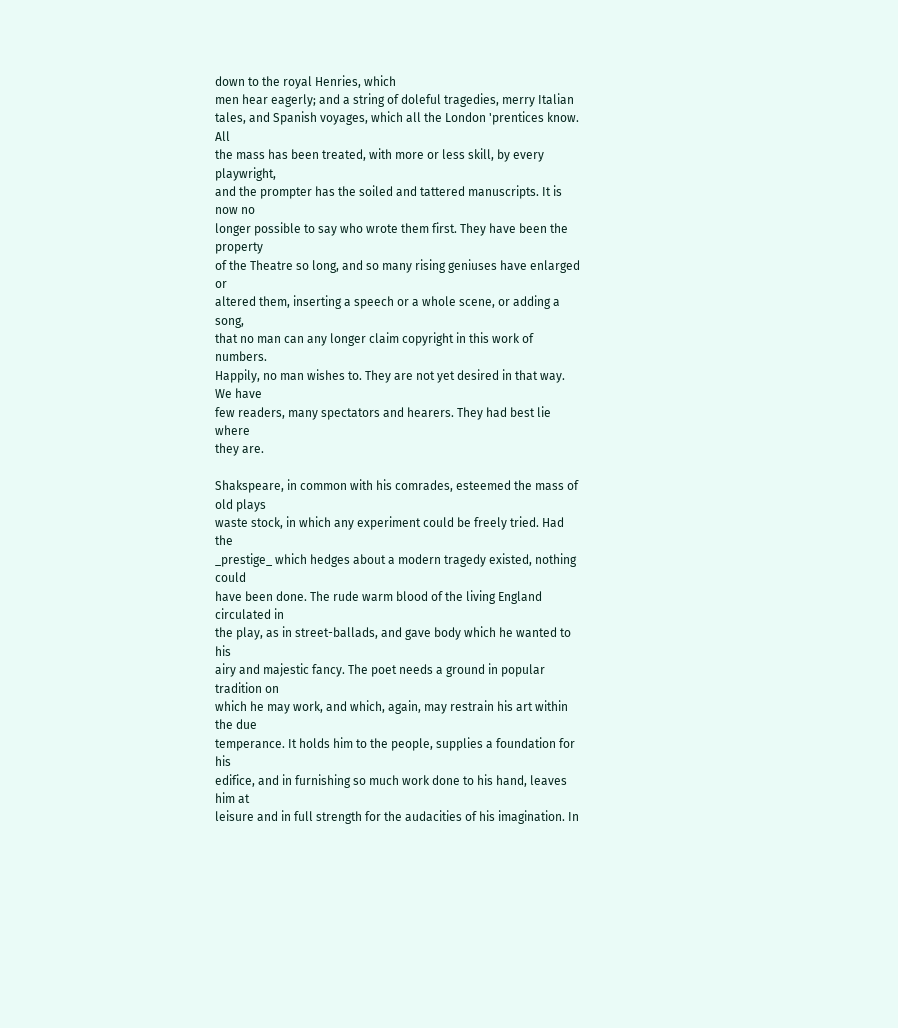down to the royal Henries, which
men hear eagerly; and a string of doleful tragedies, merry Italian
tales, and Spanish voyages, which all the London 'prentices know. All
the mass has been treated, with more or less skill, by every playwright,
and the prompter has the soiled and tattered manuscripts. It is now no
longer possible to say who wrote them first. They have been the property
of the Theatre so long, and so many rising geniuses have enlarged or
altered them, inserting a speech or a whole scene, or adding a song,
that no man can any longer claim copyright in this work of numbers.
Happily, no man wishes to. They are not yet desired in that way. We have
few readers, many spectators and hearers. They had best lie where
they are.

Shakspeare, in common with his comrades, esteemed the mass of old plays
waste stock, in which any experiment could be freely tried. Had the
_prestige_ which hedges about a modern tragedy existed, nothing could
have been done. The rude warm blood of the living England circulated in
the play, as in street-ballads, and gave body which he wanted to his
airy and majestic fancy. The poet needs a ground in popular tradition on
which he may work, and which, again, may restrain his art within the due
temperance. It holds him to the people, supplies a foundation for his
edifice, and in furnishing so much work done to his hand, leaves him at
leisure and in full strength for the audacities of his imagination. In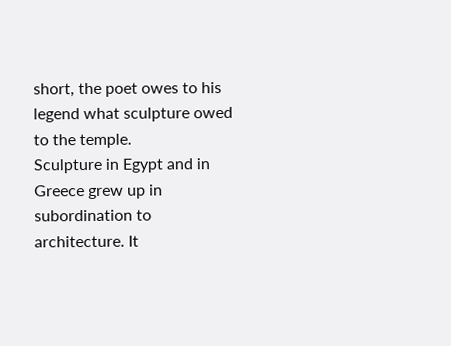short, the poet owes to his legend what sculpture owed to the temple.
Sculpture in Egypt and in Greece grew up in subordination to
architecture. It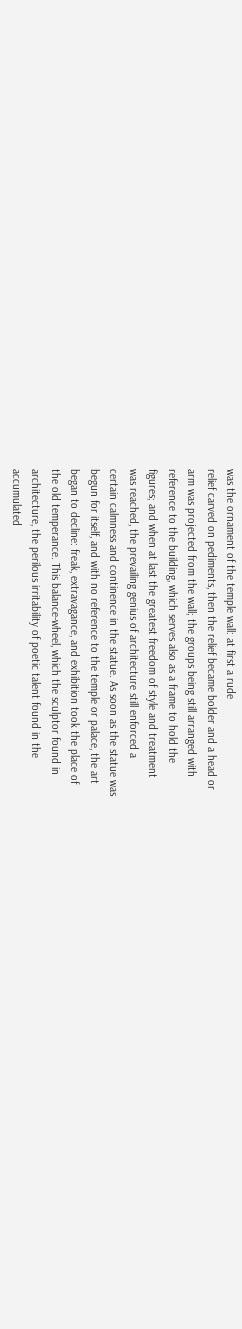was the ornament of the temple wall: at first a rude
relief carved on pediments, then the relief became bolder and a head or
arm was projected from the wall; the groups being still arranged with
reference to the building, which serves also as a frame to hold the
figures; and when at last the greatest freedom of style and treatment
was reached, the prevailing genius of architecture still enforced a
certain calmness and continence in the statue. As soon as the statue was
begun for itself, and with no reference to the temple or palace, the art
began to decline: freak, extravagance, and exhibition took the place of
the old temperance. This balance-wheel, which the sculptor found in
architecture, the perilous irritability of poetic talent found in the
accumulated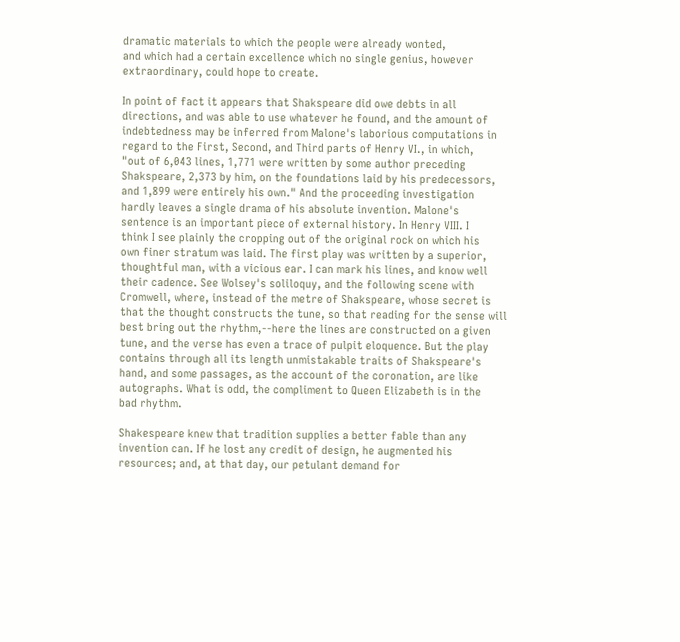dramatic materials to which the people were already wonted,
and which had a certain excellence which no single genius, however
extraordinary, could hope to create.

In point of fact it appears that Shakspeare did owe debts in all
directions, and was able to use whatever he found, and the amount of
indebtedness may be inferred from Malone's laborious computations in
regard to the First, Second, and Third parts of Henry VI., in which,
"out of 6,043 lines, 1,771 were written by some author preceding
Shakspeare, 2,373 by him, on the foundations laid by his predecessors,
and 1,899 were entirely his own." And the proceeding investigation
hardly leaves a single drama of his absolute invention. Malone's
sentence is an important piece of external history. In Henry VIII. I
think I see plainly the cropping out of the original rock on which his
own finer stratum was laid. The first play was written by a superior,
thoughtful man, with a vicious ear. I can mark his lines, and know well
their cadence. See Wolsey's soliloquy, and the following scene with
Cromwell, where, instead of the metre of Shakspeare, whose secret is
that the thought constructs the tune, so that reading for the sense will
best bring out the rhythm,--here the lines are constructed on a given
tune, and the verse has even a trace of pulpit eloquence. But the play
contains through all its length unmistakable traits of Shakspeare's
hand, and some passages, as the account of the coronation, are like
autographs. What is odd, the compliment to Queen Elizabeth is in the
bad rhythm.

Shakespeare knew that tradition supplies a better fable than any
invention can. If he lost any credit of design, he augmented his
resources; and, at that day, our petulant demand for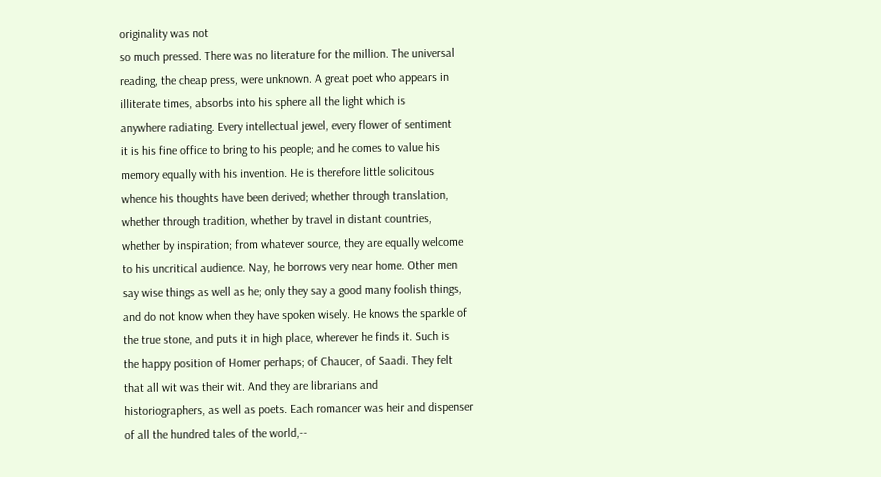originality was not
so much pressed. There was no literature for the million. The universal
reading, the cheap press, were unknown. A great poet who appears in
illiterate times, absorbs into his sphere all the light which is
anywhere radiating. Every intellectual jewel, every flower of sentiment
it is his fine office to bring to his people; and he comes to value his
memory equally with his invention. He is therefore little solicitous
whence his thoughts have been derived; whether through translation,
whether through tradition, whether by travel in distant countries,
whether by inspiration; from whatever source, they are equally welcome
to his uncritical audience. Nay, he borrows very near home. Other men
say wise things as well as he; only they say a good many foolish things,
and do not know when they have spoken wisely. He knows the sparkle of
the true stone, and puts it in high place, wherever he finds it. Such is
the happy position of Homer perhaps; of Chaucer, of Saadi. They felt
that all wit was their wit. And they are librarians and
historiographers, as well as poets. Each romancer was heir and dispenser
of all the hundred tales of the world,--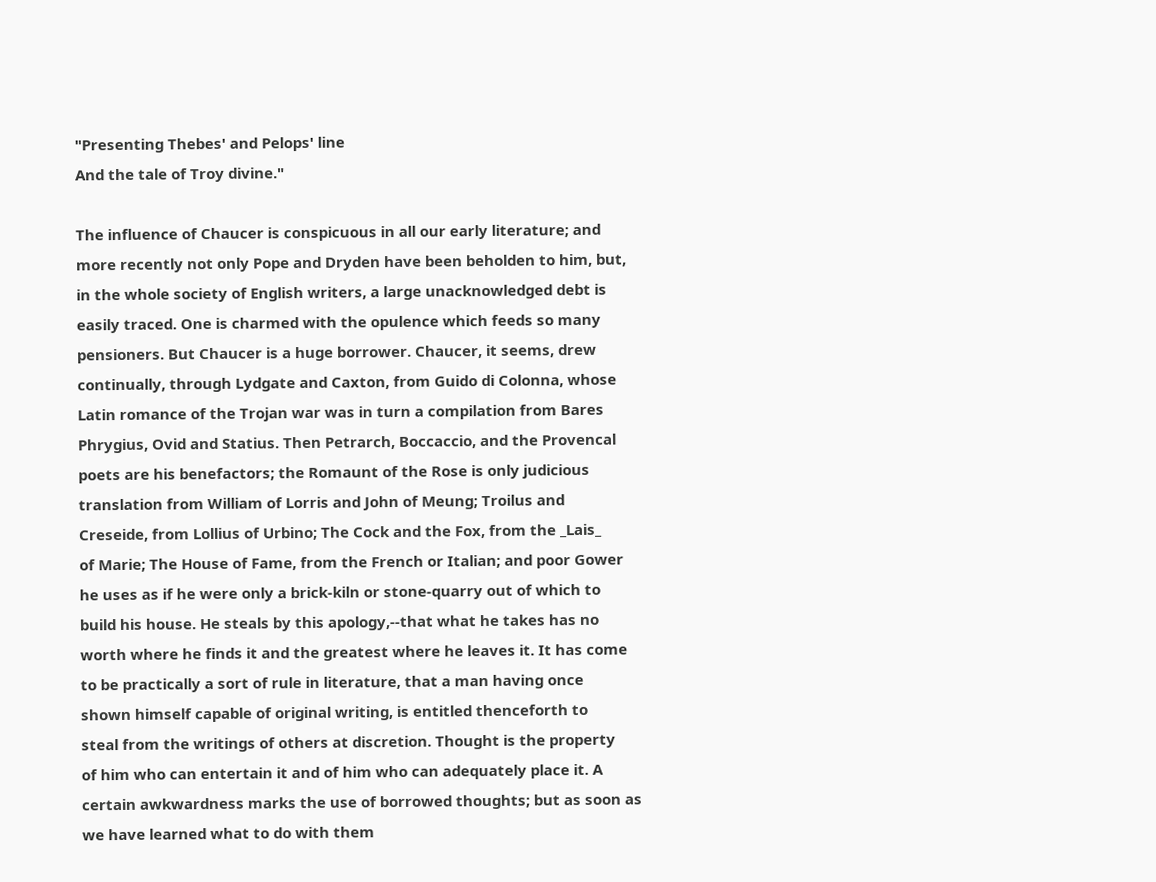"Presenting Thebes' and Pelops' line
And the tale of Troy divine."

The influence of Chaucer is conspicuous in all our early literature; and
more recently not only Pope and Dryden have been beholden to him, but,
in the whole society of English writers, a large unacknowledged debt is
easily traced. One is charmed with the opulence which feeds so many
pensioners. But Chaucer is a huge borrower. Chaucer, it seems, drew
continually, through Lydgate and Caxton, from Guido di Colonna, whose
Latin romance of the Trojan war was in turn a compilation from Bares
Phrygius, Ovid and Statius. Then Petrarch, Boccaccio, and the Provencal
poets are his benefactors; the Romaunt of the Rose is only judicious
translation from William of Lorris and John of Meung; Troilus and
Creseide, from Lollius of Urbino; The Cock and the Fox, from the _Lais_
of Marie; The House of Fame, from the French or Italian; and poor Gower
he uses as if he were only a brick-kiln or stone-quarry out of which to
build his house. He steals by this apology,--that what he takes has no
worth where he finds it and the greatest where he leaves it. It has come
to be practically a sort of rule in literature, that a man having once
shown himself capable of original writing, is entitled thenceforth to
steal from the writings of others at discretion. Thought is the property
of him who can entertain it and of him who can adequately place it. A
certain awkwardness marks the use of borrowed thoughts; but as soon as
we have learned what to do with them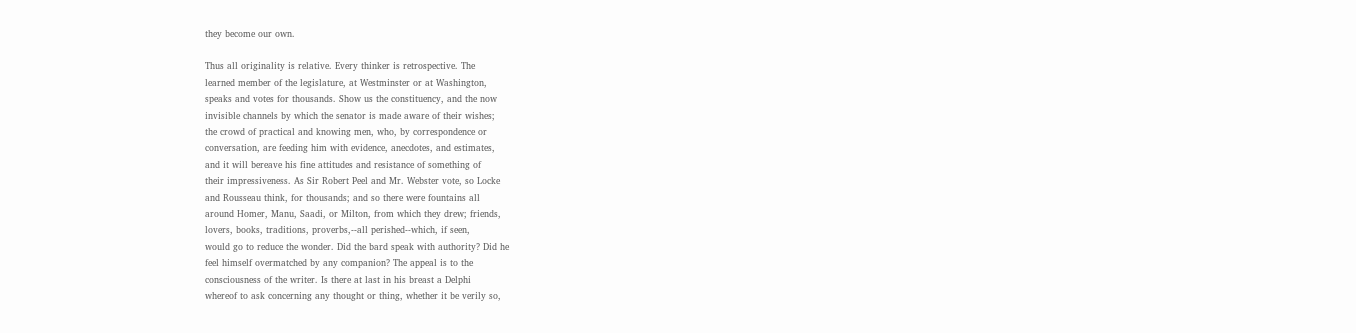they become our own.

Thus all originality is relative. Every thinker is retrospective. The
learned member of the legislature, at Westminster or at Washington,
speaks and votes for thousands. Show us the constituency, and the now
invisible channels by which the senator is made aware of their wishes;
the crowd of practical and knowing men, who, by correspondence or
conversation, are feeding him with evidence, anecdotes, and estimates,
and it will bereave his fine attitudes and resistance of something of
their impressiveness. As Sir Robert Peel and Mr. Webster vote, so Locke
and Rousseau think, for thousands; and so there were fountains all
around Homer, Manu, Saadi, or Milton, from which they drew; friends,
lovers, books, traditions, proverbs,--all perished--which, if seen,
would go to reduce the wonder. Did the bard speak with authority? Did he
feel himself overmatched by any companion? The appeal is to the
consciousness of the writer. Is there at last in his breast a Delphi
whereof to ask concerning any thought or thing, whether it be verily so,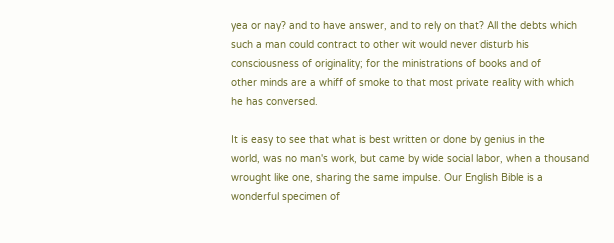yea or nay? and to have answer, and to rely on that? All the debts which
such a man could contract to other wit would never disturb his
consciousness of originality; for the ministrations of books and of
other minds are a whiff of smoke to that most private reality with which
he has conversed.

It is easy to see that what is best written or done by genius in the
world, was no man's work, but came by wide social labor, when a thousand
wrought like one, sharing the same impulse. Our English Bible is a
wonderful specimen of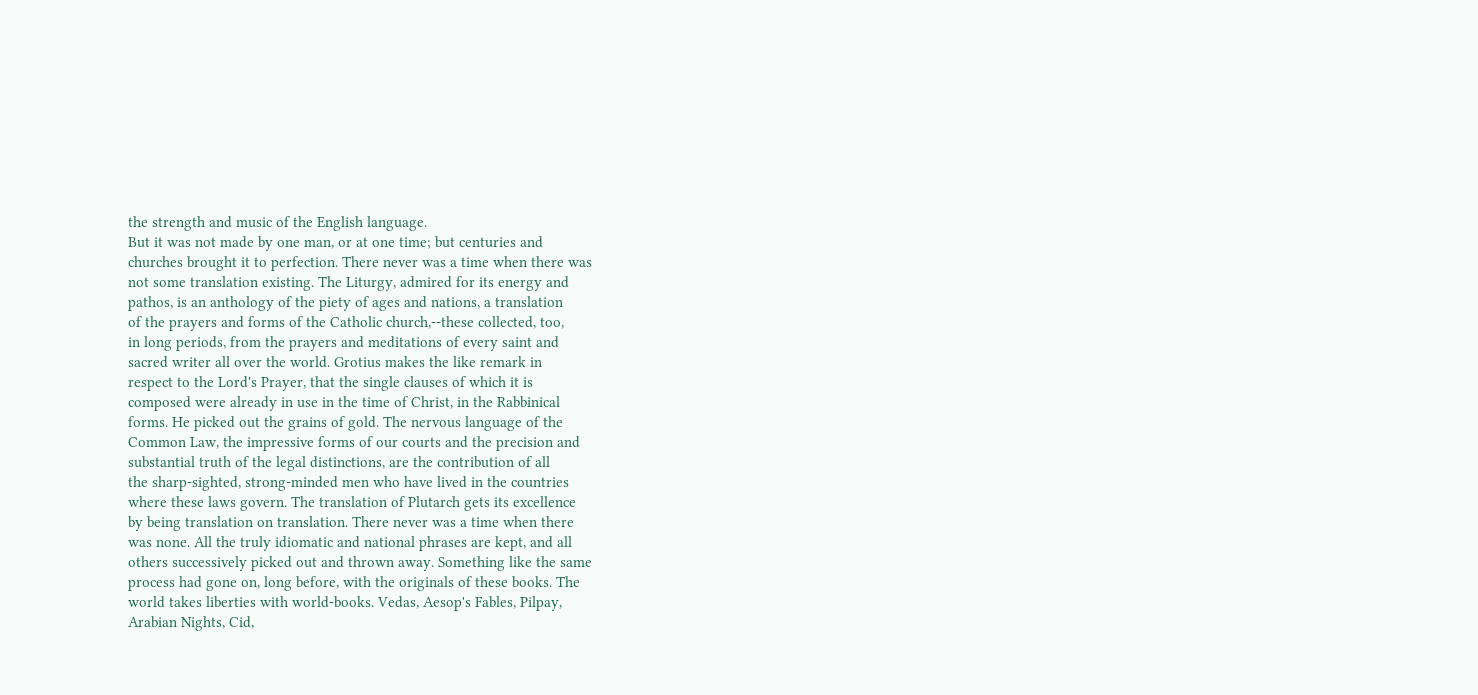the strength and music of the English language.
But it was not made by one man, or at one time; but centuries and
churches brought it to perfection. There never was a time when there was
not some translation existing. The Liturgy, admired for its energy and
pathos, is an anthology of the piety of ages and nations, a translation
of the prayers and forms of the Catholic church,--these collected, too,
in long periods, from the prayers and meditations of every saint and
sacred writer all over the world. Grotius makes the like remark in
respect to the Lord's Prayer, that the single clauses of which it is
composed were already in use in the time of Christ, in the Rabbinical
forms. He picked out the grains of gold. The nervous language of the
Common Law, the impressive forms of our courts and the precision and
substantial truth of the legal distinctions, are the contribution of all
the sharp-sighted, strong-minded men who have lived in the countries
where these laws govern. The translation of Plutarch gets its excellence
by being translation on translation. There never was a time when there
was none. All the truly idiomatic and national phrases are kept, and all
others successively picked out and thrown away. Something like the same
process had gone on, long before, with the originals of these books. The
world takes liberties with world-books. Vedas, Aesop's Fables, Pilpay,
Arabian Nights, Cid,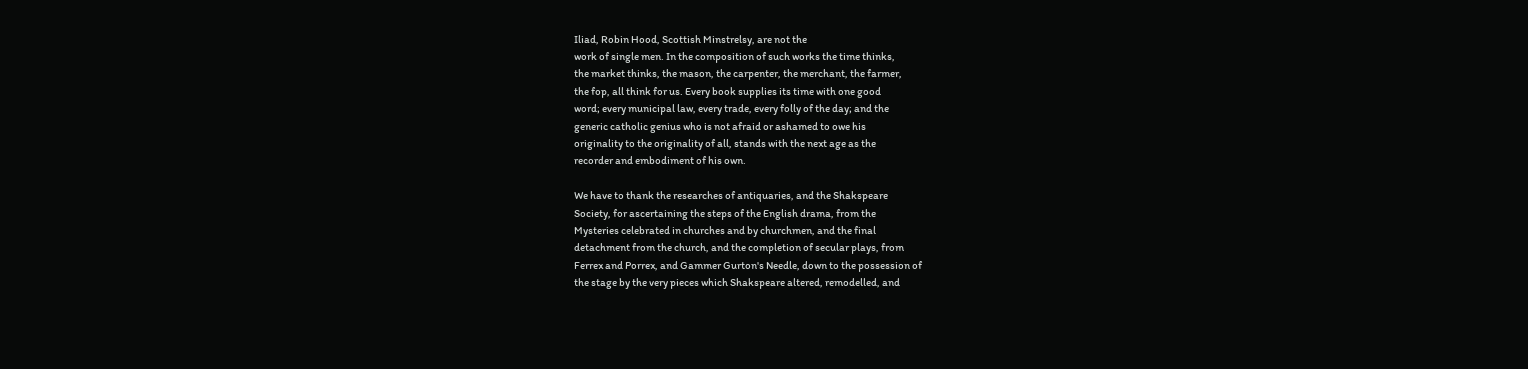Iliad, Robin Hood, Scottish Minstrelsy, are not the
work of single men. In the composition of such works the time thinks,
the market thinks, the mason, the carpenter, the merchant, the farmer,
the fop, all think for us. Every book supplies its time with one good
word; every municipal law, every trade, every folly of the day; and the
generic catholic genius who is not afraid or ashamed to owe his
originality to the originality of all, stands with the next age as the
recorder and embodiment of his own.

We have to thank the researches of antiquaries, and the Shakspeare
Society, for ascertaining the steps of the English drama, from the
Mysteries celebrated in churches and by churchmen, and the final
detachment from the church, and the completion of secular plays, from
Ferrex and Porrex, and Gammer Gurton's Needle, down to the possession of
the stage by the very pieces which Shakspeare altered, remodelled, and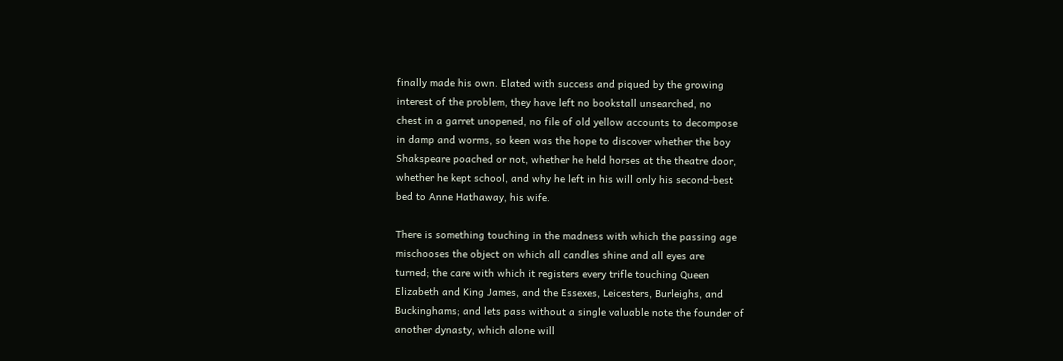finally made his own. Elated with success and piqued by the growing
interest of the problem, they have left no bookstall unsearched, no
chest in a garret unopened, no file of old yellow accounts to decompose
in damp and worms, so keen was the hope to discover whether the boy
Shakspeare poached or not, whether he held horses at the theatre door,
whether he kept school, and why he left in his will only his second-best
bed to Anne Hathaway, his wife.

There is something touching in the madness with which the passing age
mischooses the object on which all candles shine and all eyes are
turned; the care with which it registers every trifle touching Queen
Elizabeth and King James, and the Essexes, Leicesters, Burleighs, and
Buckinghams; and lets pass without a single valuable note the founder of
another dynasty, which alone will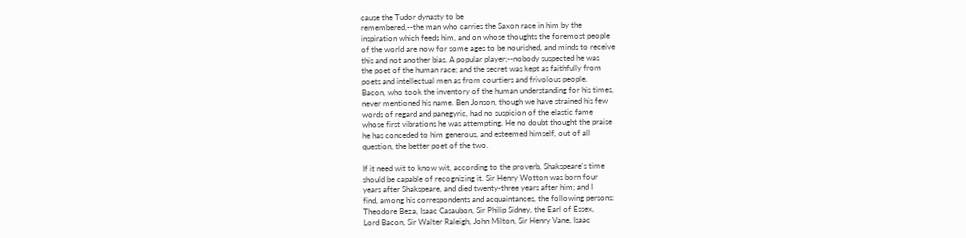cause the Tudor dynasty to be
remembered,--the man who carries the Saxon race in him by the
inspiration which feeds him, and on whose thoughts the foremost people
of the world are now for some ages to be nourished, and minds to receive
this and not another bias. A popular player;--nobody suspected he was
the poet of the human race; and the secret was kept as faithfully from
poets and intellectual men as from courtiers and frivolous people.
Bacon, who took the inventory of the human understanding for his times,
never mentioned his name. Ben Jonson, though we have strained his few
words of regard and panegyric, had no suspicion of the elastic fame
whose first vibrations he was attempting. He no doubt thought the praise
he has conceded to him generous, and esteemed himself, out of all
question, the better poet of the two.

If it need wit to know wit, according to the proverb, Shakspeare's time
should be capable of recognizing it. Sir Henry Wotton was born four
years after Shakspeare, and died twenty-three years after him; and I
find, among his correspondents and acquaintances, the following persons:
Theodore Beza, Isaac Casaubon, Sir Philip Sidney, the Earl of Essex,
Lord Bacon, Sir Walter Raleigh, John Milton, Sir Henry Vane, Isaac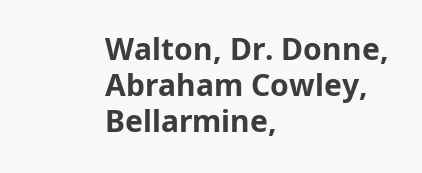Walton, Dr. Donne, Abraham Cowley, Bellarmine,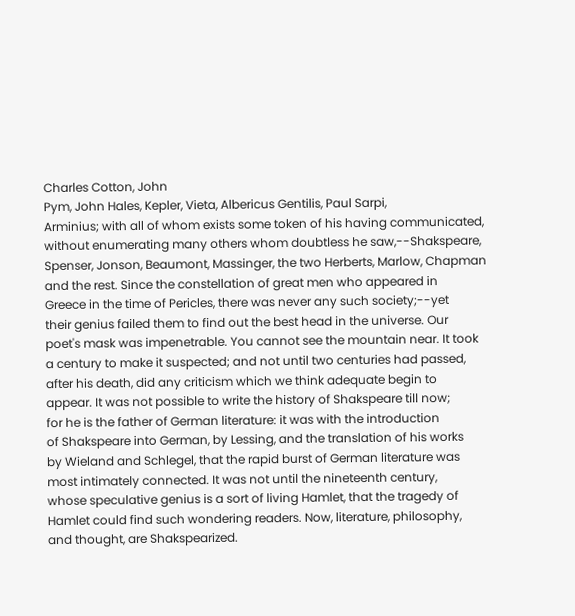Charles Cotton, John
Pym, John Hales, Kepler, Vieta, Albericus Gentilis, Paul Sarpi,
Arminius; with all of whom exists some token of his having communicated,
without enumerating many others whom doubtless he saw,--Shakspeare,
Spenser, Jonson, Beaumont, Massinger, the two Herberts, Marlow, Chapman
and the rest. Since the constellation of great men who appeared in
Greece in the time of Pericles, there was never any such society;--yet
their genius failed them to find out the best head in the universe. Our
poet's mask was impenetrable. You cannot see the mountain near. It took
a century to make it suspected; and not until two centuries had passed,
after his death, did any criticism which we think adequate begin to
appear. It was not possible to write the history of Shakspeare till now;
for he is the father of German literature: it was with the introduction
of Shakspeare into German, by Lessing, and the translation of his works
by Wieland and Schlegel, that the rapid burst of German literature was
most intimately connected. It was not until the nineteenth century,
whose speculative genius is a sort of living Hamlet, that the tragedy of
Hamlet could find such wondering readers. Now, literature, philosophy,
and thought, are Shakspearized.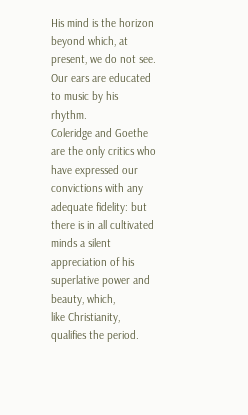His mind is the horizon beyond which, at
present, we do not see. Our ears are educated to music by his rhythm.
Coleridge and Goethe are the only critics who have expressed our
convictions with any adequate fidelity: but there is in all cultivated
minds a silent appreciation of his superlative power and beauty, which,
like Christianity, qualifies the period.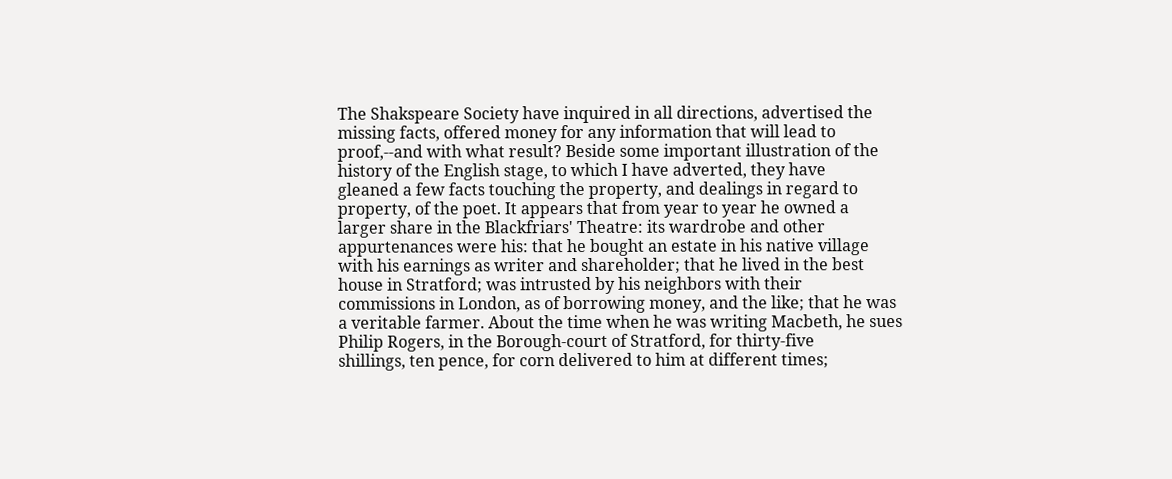The Shakspeare Society have inquired in all directions, advertised the
missing facts, offered money for any information that will lead to
proof,--and with what result? Beside some important illustration of the
history of the English stage, to which I have adverted, they have
gleaned a few facts touching the property, and dealings in regard to
property, of the poet. It appears that from year to year he owned a
larger share in the Blackfriars' Theatre: its wardrobe and other
appurtenances were his: that he bought an estate in his native village
with his earnings as writer and shareholder; that he lived in the best
house in Stratford; was intrusted by his neighbors with their
commissions in London, as of borrowing money, and the like; that he was
a veritable farmer. About the time when he was writing Macbeth, he sues
Philip Rogers, in the Borough-court of Stratford, for thirty-five
shillings, ten pence, for corn delivered to him at different times;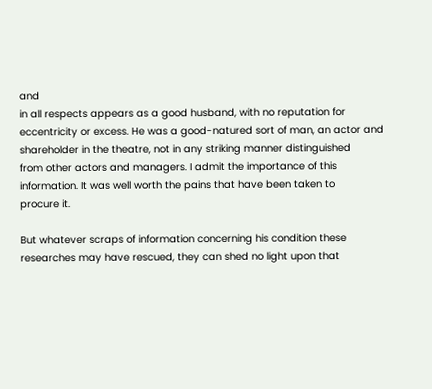and
in all respects appears as a good husband, with no reputation for
eccentricity or excess. He was a good-natured sort of man, an actor and
shareholder in the theatre, not in any striking manner distinguished
from other actors and managers. I admit the importance of this
information. It was well worth the pains that have been taken to
procure it.

But whatever scraps of information concerning his condition these
researches may have rescued, they can shed no light upon that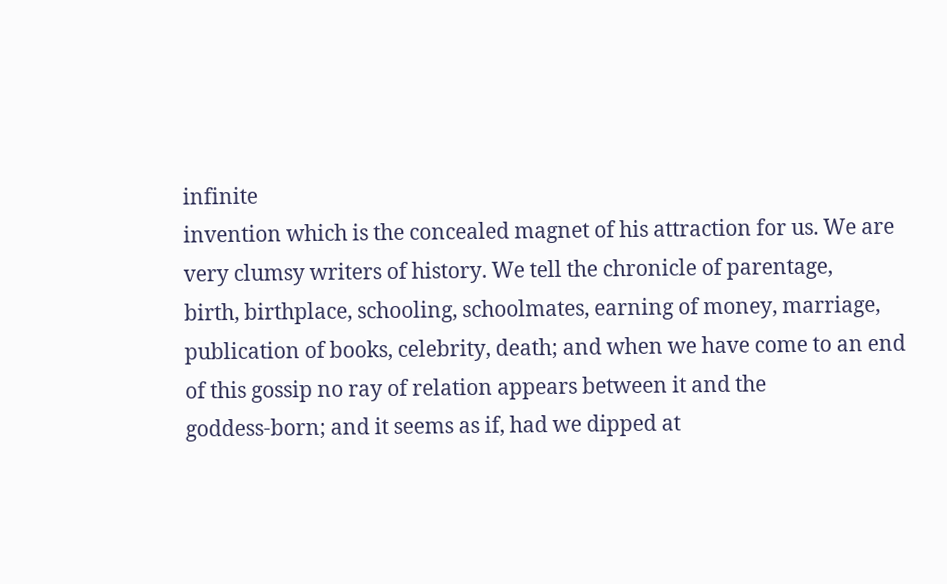infinite
invention which is the concealed magnet of his attraction for us. We are
very clumsy writers of history. We tell the chronicle of parentage,
birth, birthplace, schooling, schoolmates, earning of money, marriage,
publication of books, celebrity, death; and when we have come to an end
of this gossip no ray of relation appears between it and the
goddess-born; and it seems as if, had we dipped at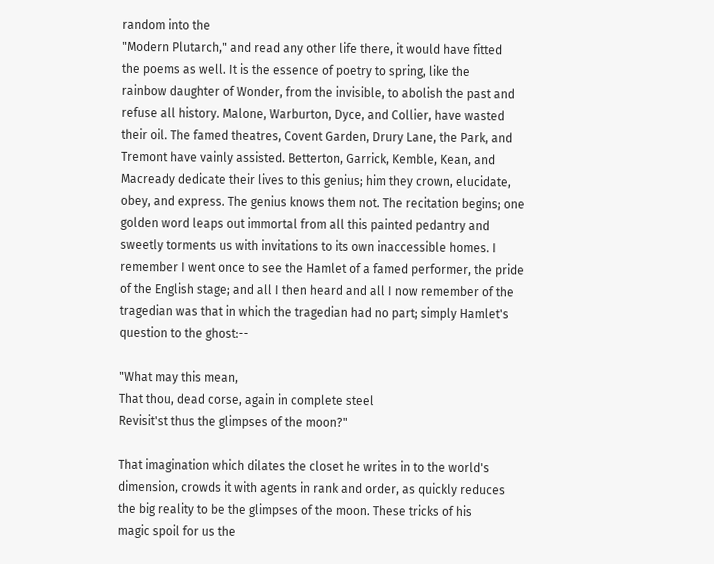random into the
"Modern Plutarch," and read any other life there, it would have fitted
the poems as well. It is the essence of poetry to spring, like the
rainbow daughter of Wonder, from the invisible, to abolish the past and
refuse all history. Malone, Warburton, Dyce, and Collier, have wasted
their oil. The famed theatres, Covent Garden, Drury Lane, the Park, and
Tremont have vainly assisted. Betterton, Garrick, Kemble, Kean, and
Macready dedicate their lives to this genius; him they crown, elucidate,
obey, and express. The genius knows them not. The recitation begins; one
golden word leaps out immortal from all this painted pedantry and
sweetly torments us with invitations to its own inaccessible homes. I
remember I went once to see the Hamlet of a famed performer, the pride
of the English stage; and all I then heard and all I now remember of the
tragedian was that in which the tragedian had no part; simply Hamlet's
question to the ghost:--

"What may this mean,
That thou, dead corse, again in complete steel
Revisit'st thus the glimpses of the moon?"

That imagination which dilates the closet he writes in to the world's
dimension, crowds it with agents in rank and order, as quickly reduces
the big reality to be the glimpses of the moon. These tricks of his
magic spoil for us the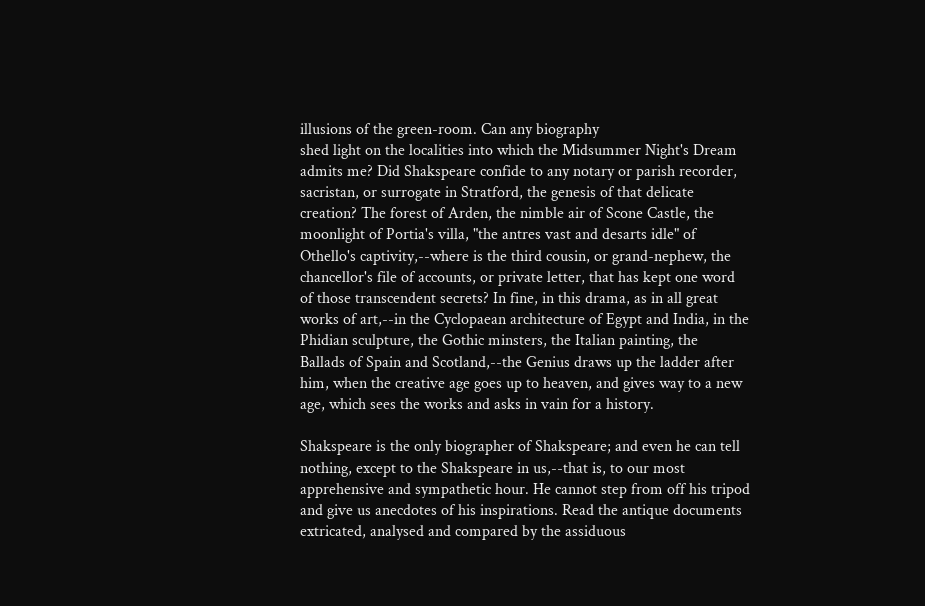illusions of the green-room. Can any biography
shed light on the localities into which the Midsummer Night's Dream
admits me? Did Shakspeare confide to any notary or parish recorder,
sacristan, or surrogate in Stratford, the genesis of that delicate
creation? The forest of Arden, the nimble air of Scone Castle, the
moonlight of Portia's villa, "the antres vast and desarts idle" of
Othello's captivity,--where is the third cousin, or grand-nephew, the
chancellor's file of accounts, or private letter, that has kept one word
of those transcendent secrets? In fine, in this drama, as in all great
works of art,--in the Cyclopaean architecture of Egypt and India, in the
Phidian sculpture, the Gothic minsters, the Italian painting, the
Ballads of Spain and Scotland,--the Genius draws up the ladder after
him, when the creative age goes up to heaven, and gives way to a new
age, which sees the works and asks in vain for a history.

Shakspeare is the only biographer of Shakspeare; and even he can tell
nothing, except to the Shakspeare in us,--that is, to our most
apprehensive and sympathetic hour. He cannot step from off his tripod
and give us anecdotes of his inspirations. Read the antique documents
extricated, analysed and compared by the assiduous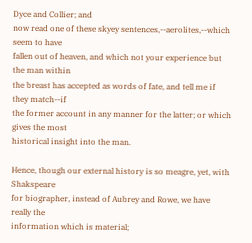Dyce and Collier; and
now read one of these skyey sentences,--aerolites,--which seem to have
fallen out of heaven, and which not your experience but the man within
the breast has accepted as words of fate, and tell me if they match--if
the former account in any manner for the latter; or which gives the most
historical insight into the man.

Hence, though our external history is so meagre, yet, with Shakspeare
for biographer, instead of Aubrey and Rowe, we have really the
information which is material;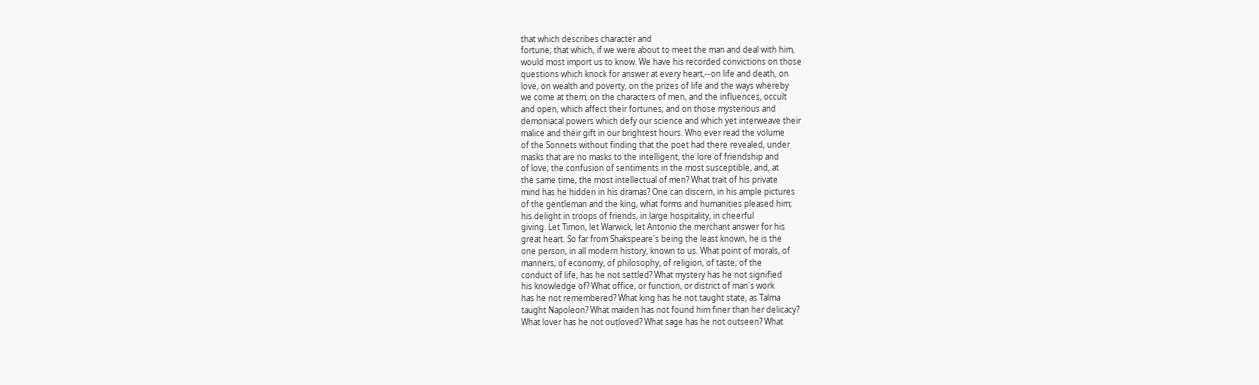that which describes character and
fortune; that which, if we were about to meet the man and deal with him,
would most import us to know. We have his recorded convictions on those
questions which knock for answer at every heart,--on life and death, on
love, on wealth and poverty, on the prizes of life and the ways whereby
we come at them; on the characters of men, and the influences, occult
and open, which affect their fortunes; and on those mysterious and
demoniacal powers which defy our science and which yet interweave their
malice and their gift in our brightest hours. Who ever read the volume
of the Sonnets without finding that the poet had there revealed, under
masks that are no masks to the intelligent, the lore of friendship and
of love; the confusion of sentiments in the most susceptible, and, at
the same time, the most intellectual of men? What trait of his private
mind has he hidden in his dramas? One can discern, in his ample pictures
of the gentleman and the king, what forms and humanities pleased him;
his delight in troops of friends, in large hospitality, in cheerful
giving. Let Timon, let Warwick, let Antonio the merchant answer for his
great heart. So far from Shakspeare's being the least known, he is the
one person, in all modern history, known to us. What point of morals, of
manners, of economy, of philosophy, of religion, of taste, of the
conduct of life, has he not settled? What mystery has he not signified
his knowledge of? What office, or function, or district of man's work
has he not remembered? What king has he not taught state, as Talma
taught Napoleon? What maiden has not found him finer than her delicacy?
What lover has he not outloved? What sage has he not outseen? What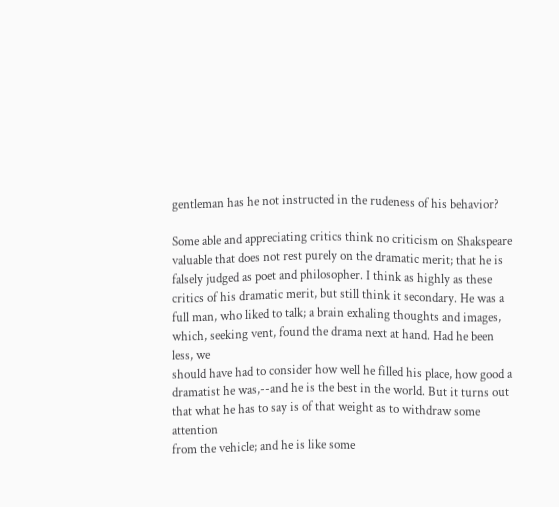gentleman has he not instructed in the rudeness of his behavior?

Some able and appreciating critics think no criticism on Shakspeare
valuable that does not rest purely on the dramatic merit; that he is
falsely judged as poet and philosopher. I think as highly as these
critics of his dramatic merit, but still think it secondary. He was a
full man, who liked to talk; a brain exhaling thoughts and images,
which, seeking vent, found the drama next at hand. Had he been less, we
should have had to consider how well he filled his place, how good a
dramatist he was,--and he is the best in the world. But it turns out
that what he has to say is of that weight as to withdraw some attention
from the vehicle; and he is like some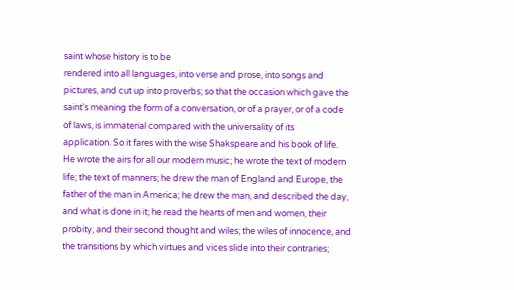saint whose history is to be
rendered into all languages, into verse and prose, into songs and
pictures, and cut up into proverbs; so that the occasion which gave the
saint's meaning the form of a conversation, or of a prayer, or of a code
of laws, is immaterial compared with the universality of its
application. So it fares with the wise Shakspeare and his book of life.
He wrote the airs for all our modern music; he wrote the text of modern
life; the text of manners; he drew the man of England and Europe, the
father of the man in America; he drew the man, and described the day,
and what is done in it; he read the hearts of men and women, their
probity, and their second thought and wiles; the wiles of innocence, and
the transitions by which virtues and vices slide into their contraries;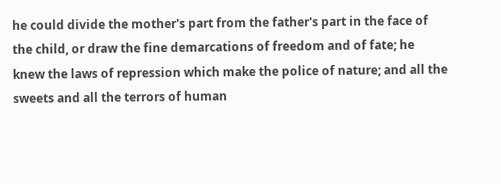he could divide the mother's part from the father's part in the face of
the child, or draw the fine demarcations of freedom and of fate; he
knew the laws of repression which make the police of nature; and all the
sweets and all the terrors of human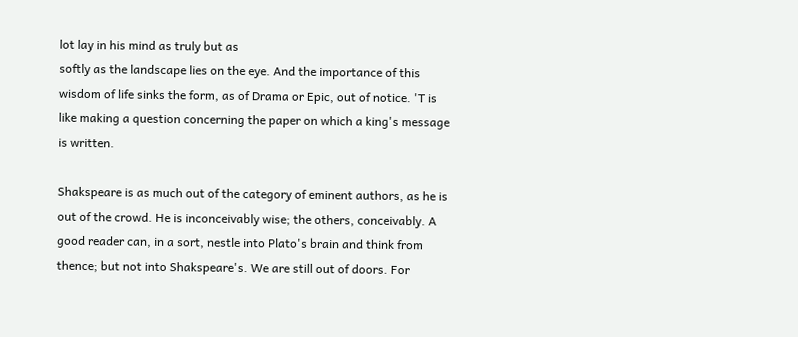lot lay in his mind as truly but as
softly as the landscape lies on the eye. And the importance of this
wisdom of life sinks the form, as of Drama or Epic, out of notice. 'T is
like making a question concerning the paper on which a king's message
is written.

Shakspeare is as much out of the category of eminent authors, as he is
out of the crowd. He is inconceivably wise; the others, conceivably. A
good reader can, in a sort, nestle into Plato's brain and think from
thence; but not into Shakspeare's. We are still out of doors. For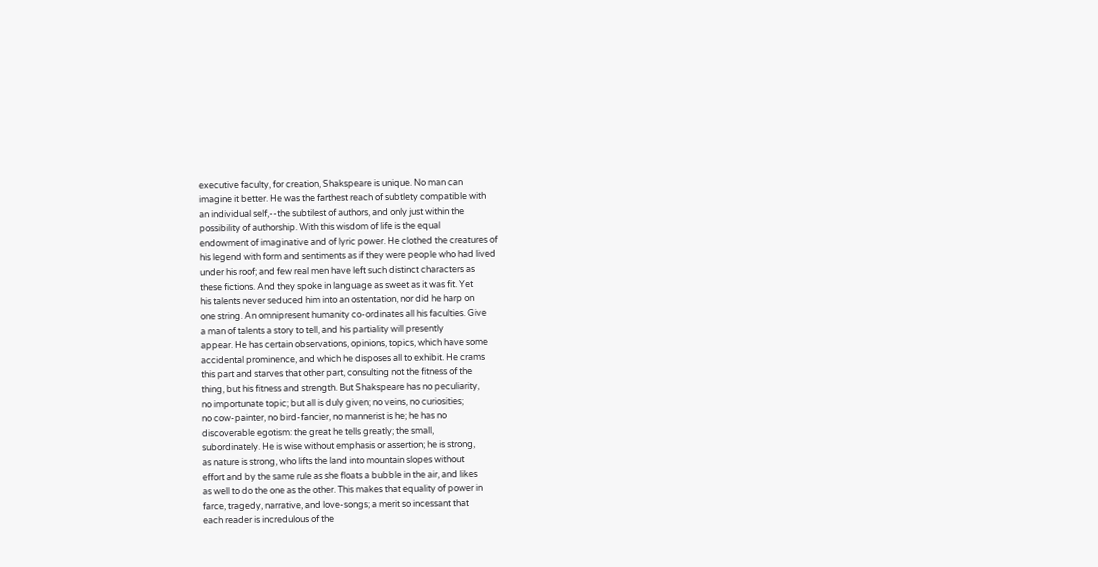executive faculty, for creation, Shakspeare is unique. No man can
imagine it better. He was the farthest reach of subtlety compatible with
an individual self,--the subtilest of authors, and only just within the
possibility of authorship. With this wisdom of life is the equal
endowment of imaginative and of lyric power. He clothed the creatures of
his legend with form and sentiments as if they were people who had lived
under his roof; and few real men have left such distinct characters as
these fictions. And they spoke in language as sweet as it was fit. Yet
his talents never seduced him into an ostentation, nor did he harp on
one string. An omnipresent humanity co-ordinates all his faculties. Give
a man of talents a story to tell, and his partiality will presently
appear. He has certain observations, opinions, topics, which have some
accidental prominence, and which he disposes all to exhibit. He crams
this part and starves that other part, consulting not the fitness of the
thing, but his fitness and strength. But Shakspeare has no peculiarity,
no importunate topic; but all is duly given; no veins, no curiosities;
no cow-painter, no bird-fancier, no mannerist is he; he has no
discoverable egotism: the great he tells greatly; the small,
subordinately. He is wise without emphasis or assertion; he is strong,
as nature is strong, who lifts the land into mountain slopes without
effort and by the same rule as she floats a bubble in the air, and likes
as well to do the one as the other. This makes that equality of power in
farce, tragedy, narrative, and love-songs; a merit so incessant that
each reader is incredulous of the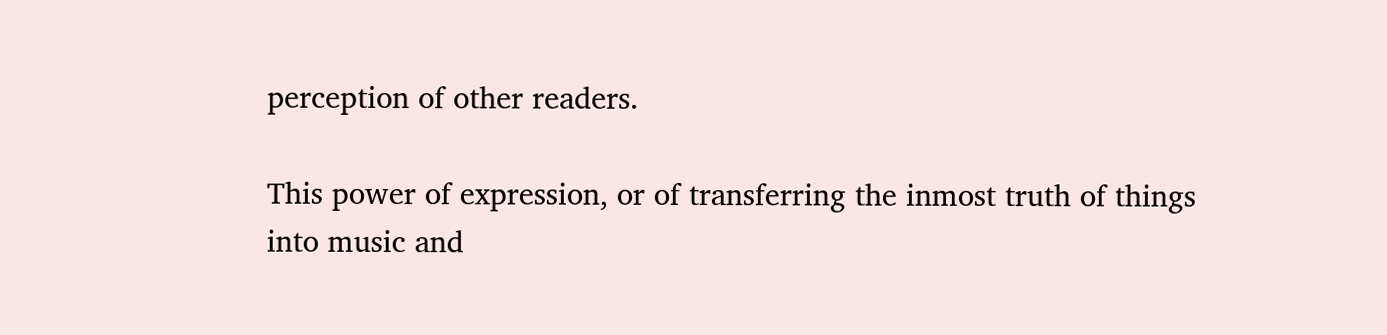perception of other readers.

This power of expression, or of transferring the inmost truth of things
into music and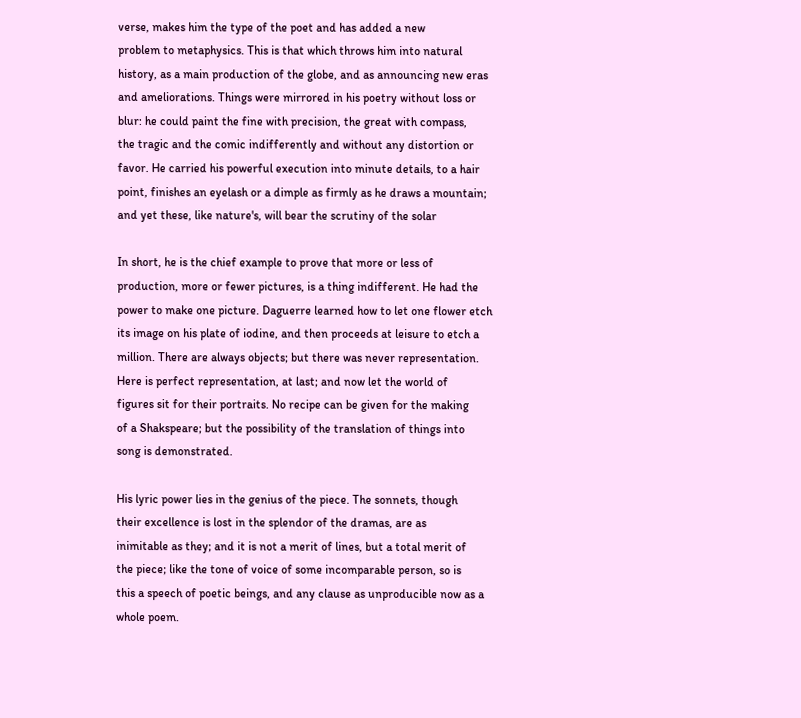verse, makes him the type of the poet and has added a new
problem to metaphysics. This is that which throws him into natural
history, as a main production of the globe, and as announcing new eras
and ameliorations. Things were mirrored in his poetry without loss or
blur: he could paint the fine with precision, the great with compass,
the tragic and the comic indifferently and without any distortion or
favor. He carried his powerful execution into minute details, to a hair
point, finishes an eyelash or a dimple as firmly as he draws a mountain;
and yet these, like nature's, will bear the scrutiny of the solar

In short, he is the chief example to prove that more or less of
production, more or fewer pictures, is a thing indifferent. He had the
power to make one picture. Daguerre learned how to let one flower etch
its image on his plate of iodine, and then proceeds at leisure to etch a
million. There are always objects; but there was never representation.
Here is perfect representation, at last; and now let the world of
figures sit for their portraits. No recipe can be given for the making
of a Shakspeare; but the possibility of the translation of things into
song is demonstrated.

His lyric power lies in the genius of the piece. The sonnets, though
their excellence is lost in the splendor of the dramas, are as
inimitable as they; and it is not a merit of lines, but a total merit of
the piece; like the tone of voice of some incomparable person, so is
this a speech of poetic beings, and any clause as unproducible now as a
whole poem.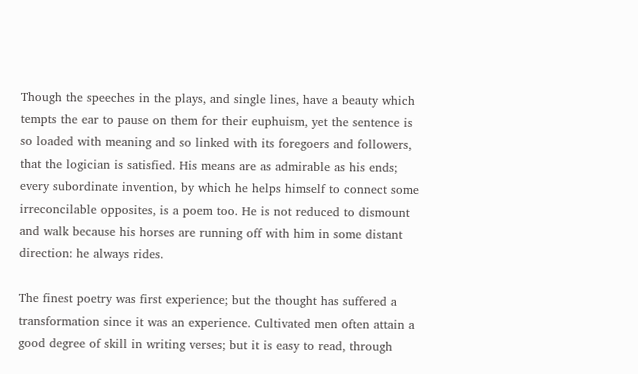Though the speeches in the plays, and single lines, have a beauty which
tempts the ear to pause on them for their euphuism, yet the sentence is
so loaded with meaning and so linked with its foregoers and followers,
that the logician is satisfied. His means are as admirable as his ends;
every subordinate invention, by which he helps himself to connect some
irreconcilable opposites, is a poem too. He is not reduced to dismount
and walk because his horses are running off with him in some distant
direction: he always rides.

The finest poetry was first experience; but the thought has suffered a
transformation since it was an experience. Cultivated men often attain a
good degree of skill in writing verses; but it is easy to read, through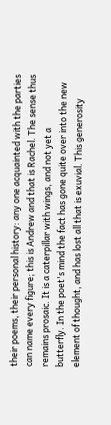their poems, their personal history: any one acquainted with the parties
can name every figure; this is Andrew and that is Rachel. The sense thus
remains prosaic. It is a caterpillar with wings, and not yet a
butterfly. In the poet's mind the fact has gone quite over into the new
element of thought, and has lost all that is exuvial. This generosity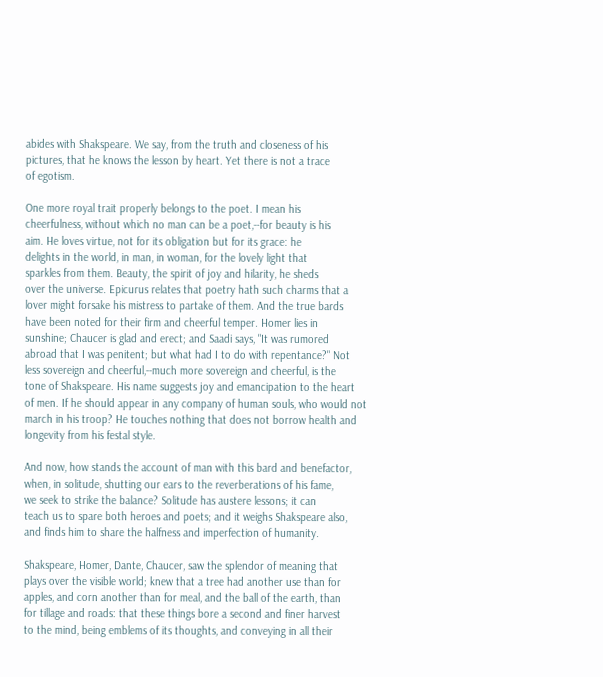abides with Shakspeare. We say, from the truth and closeness of his
pictures, that he knows the lesson by heart. Yet there is not a trace
of egotism.

One more royal trait properly belongs to the poet. I mean his
cheerfulness, without which no man can be a poet,--for beauty is his
aim. He loves virtue, not for its obligation but for its grace: he
delights in the world, in man, in woman, for the lovely light that
sparkles from them. Beauty, the spirit of joy and hilarity, he sheds
over the universe. Epicurus relates that poetry hath such charms that a
lover might forsake his mistress to partake of them. And the true bards
have been noted for their firm and cheerful temper. Homer lies in
sunshine; Chaucer is glad and erect; and Saadi says, "It was rumored
abroad that I was penitent; but what had I to do with repentance?" Not
less sovereign and cheerful,--much more sovereign and cheerful, is the
tone of Shakspeare. His name suggests joy and emancipation to the heart
of men. If he should appear in any company of human souls, who would not
march in his troop? He touches nothing that does not borrow health and
longevity from his festal style.

And now, how stands the account of man with this bard and benefactor,
when, in solitude, shutting our ears to the reverberations of his fame,
we seek to strike the balance? Solitude has austere lessons; it can
teach us to spare both heroes and poets; and it weighs Shakspeare also,
and finds him to share the halfness and imperfection of humanity.

Shakspeare, Homer, Dante, Chaucer, saw the splendor of meaning that
plays over the visible world; knew that a tree had another use than for
apples, and corn another than for meal, and the ball of the earth, than
for tillage and roads: that these things bore a second and finer harvest
to the mind, being emblems of its thoughts, and conveying in all their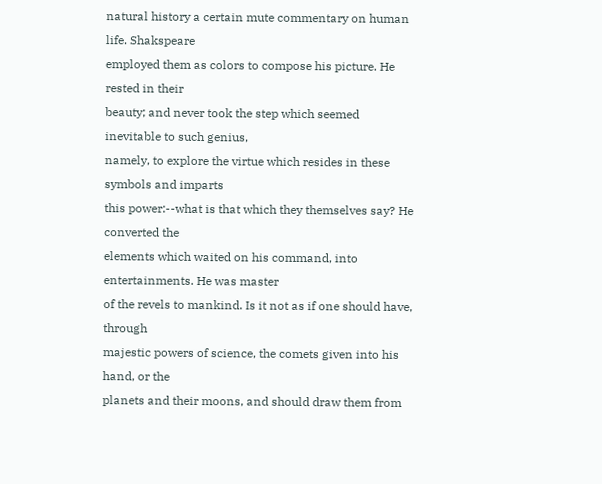natural history a certain mute commentary on human life. Shakspeare
employed them as colors to compose his picture. He rested in their
beauty; and never took the step which seemed inevitable to such genius,
namely, to explore the virtue which resides in these symbols and imparts
this power:--what is that which they themselves say? He converted the
elements which waited on his command, into entertainments. He was master
of the revels to mankind. Is it not as if one should have, through
majestic powers of science, the comets given into his hand, or the
planets and their moons, and should draw them from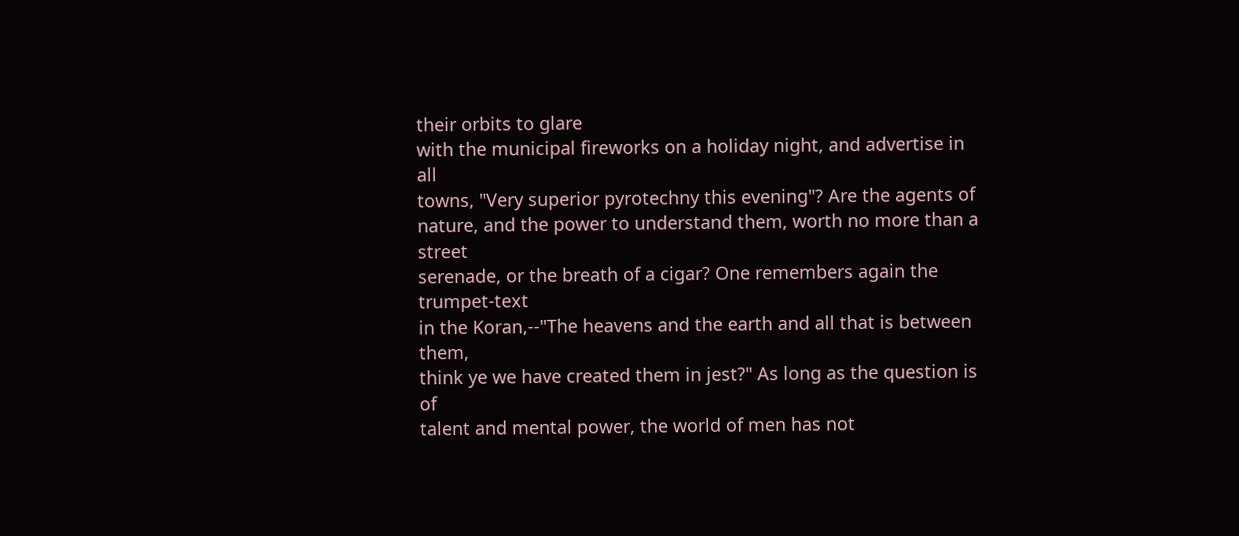their orbits to glare
with the municipal fireworks on a holiday night, and advertise in all
towns, "Very superior pyrotechny this evening"? Are the agents of
nature, and the power to understand them, worth no more than a street
serenade, or the breath of a cigar? One remembers again the trumpet-text
in the Koran,--"The heavens and the earth and all that is between them,
think ye we have created them in jest?" As long as the question is of
talent and mental power, the world of men has not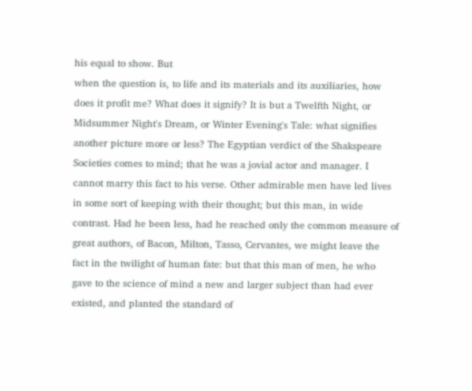his equal to show. But
when the question is, to life and its materials and its auxiliaries, how
does it profit me? What does it signify? It is but a Twelfth Night, or
Midsummer Night's Dream, or Winter Evening's Tale: what signifies
another picture more or less? The Egyptian verdict of the Shakspeare
Societies comes to mind; that he was a jovial actor and manager. I
cannot marry this fact to his verse. Other admirable men have led lives
in some sort of keeping with their thought; but this man, in wide
contrast. Had he been less, had he reached only the common measure of
great authors, of Bacon, Milton, Tasso, Cervantes, we might leave the
fact in the twilight of human fate: but that this man of men, he who
gave to the science of mind a new and larger subject than had ever
existed, and planted the standard of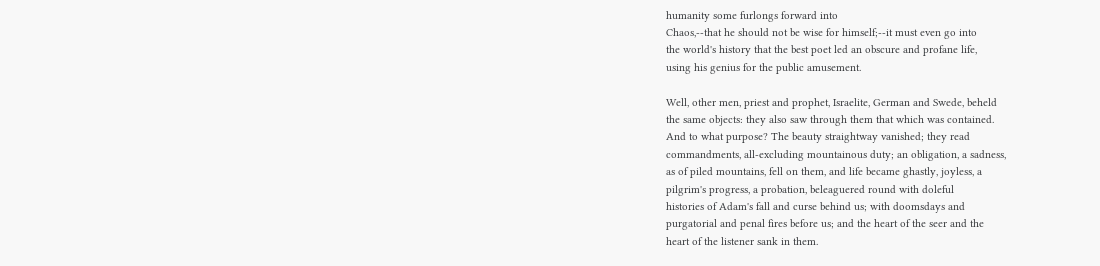humanity some furlongs forward into
Chaos,--that he should not be wise for himself;--it must even go into
the world's history that the best poet led an obscure and profane life,
using his genius for the public amusement.

Well, other men, priest and prophet, Israelite, German and Swede, beheld
the same objects: they also saw through them that which was contained.
And to what purpose? The beauty straightway vanished; they read
commandments, all-excluding mountainous duty; an obligation, a sadness,
as of piled mountains, fell on them, and life became ghastly, joyless, a
pilgrim's progress, a probation, beleaguered round with doleful
histories of Adam's fall and curse behind us; with doomsdays and
purgatorial and penal fires before us; and the heart of the seer and the
heart of the listener sank in them.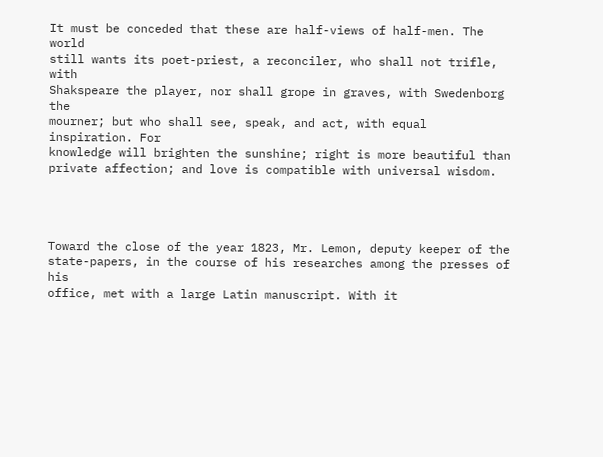It must be conceded that these are half-views of half-men. The world
still wants its poet-priest, a reconciler, who shall not trifle, with
Shakspeare the player, nor shall grope in graves, with Swedenborg the
mourner; but who shall see, speak, and act, with equal inspiration. For
knowledge will brighten the sunshine; right is more beautiful than
private affection; and love is compatible with universal wisdom.




Toward the close of the year 1823, Mr. Lemon, deputy keeper of the
state-papers, in the course of his researches among the presses of his
office, met with a large Latin manuscript. With it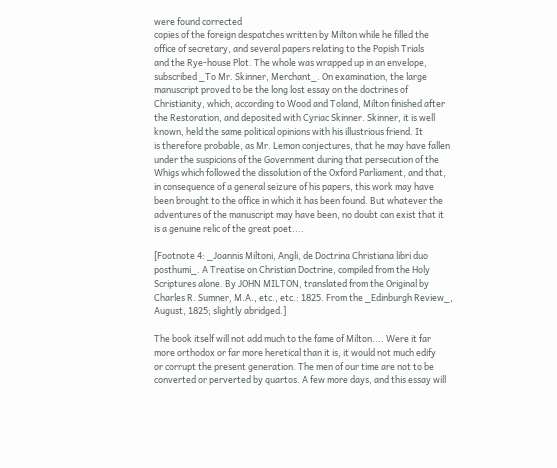were found corrected
copies of the foreign despatches written by Milton while he filled the
office of secretary, and several papers relating to the Popish Trials
and the Rye-house Plot. The whole was wrapped up in an envelope,
subscribed _To Mr. Skinner, Merchant_. On examination, the large
manuscript proved to be the long lost essay on the doctrines of
Christianity, which, according to Wood and Toland, Milton finished after
the Restoration, and deposited with Cyriac Skinner. Skinner, it is well
known, held the same political opinions with his illustrious friend. It
is therefore probable, as Mr. Lemon conjectures, that he may have fallen
under the suspicions of the Government during that persecution of the
Whigs which followed the dissolution of the Oxford Parliament, and that,
in consequence of a general seizure of his papers, this work may have
been brought to the office in which it has been found. But whatever the
adventures of the manuscript may have been, no doubt can exist that it
is a genuine relic of the great poet....

[Footnote 4: _Joannis Miltoni, Angli, de Doctrina Christiana libri duo
posthumi_. A Treatise on Christian Doctrine, compiled from the Holy
Scriptures alone. By JOHN MILTON, translated from the Original by
Charles R. Sumner, M.A., etc., etc.: 1825. From the _Edinburgh Review_,
August, 1825; slightly abridged.]

The book itself will not add much to the fame of Milton.... Were it far
more orthodox or far more heretical than it is, it would not much edify
or corrupt the present generation. The men of our time are not to be
converted or perverted by quartos. A few more days, and this essay will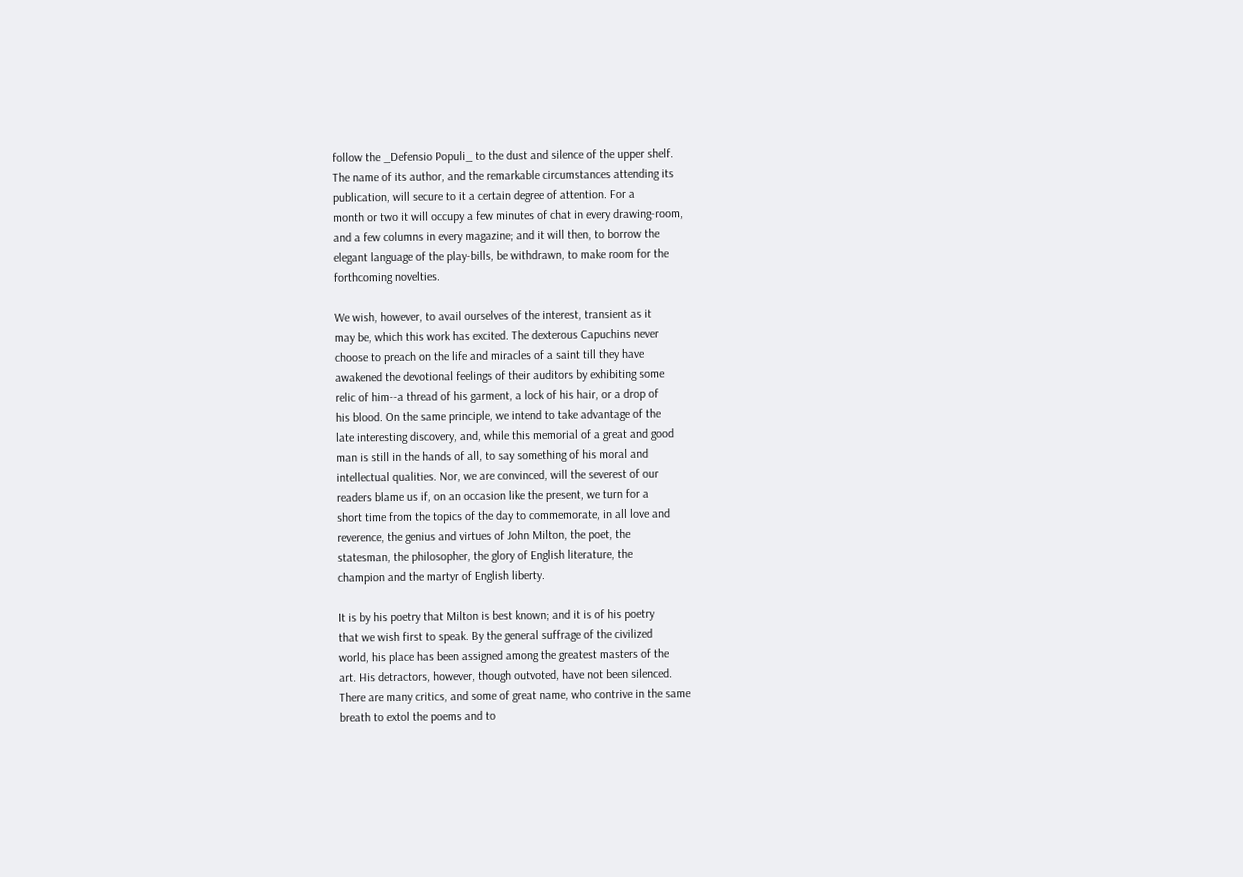follow the _Defensio Populi_ to the dust and silence of the upper shelf.
The name of its author, and the remarkable circumstances attending its
publication, will secure to it a certain degree of attention. For a
month or two it will occupy a few minutes of chat in every drawing-room,
and a few columns in every magazine; and it will then, to borrow the
elegant language of the play-bills, be withdrawn, to make room for the
forthcoming novelties.

We wish, however, to avail ourselves of the interest, transient as it
may be, which this work has excited. The dexterous Capuchins never
choose to preach on the life and miracles of a saint till they have
awakened the devotional feelings of their auditors by exhibiting some
relic of him--a thread of his garment, a lock of his hair, or a drop of
his blood. On the same principle, we intend to take advantage of the
late interesting discovery, and, while this memorial of a great and good
man is still in the hands of all, to say something of his moral and
intellectual qualities. Nor, we are convinced, will the severest of our
readers blame us if, on an occasion like the present, we turn for a
short time from the topics of the day to commemorate, in all love and
reverence, the genius and virtues of John Milton, the poet, the
statesman, the philosopher, the glory of English literature, the
champion and the martyr of English liberty.

It is by his poetry that Milton is best known; and it is of his poetry
that we wish first to speak. By the general suffrage of the civilized
world, his place has been assigned among the greatest masters of the
art. His detractors, however, though outvoted, have not been silenced.
There are many critics, and some of great name, who contrive in the same
breath to extol the poems and to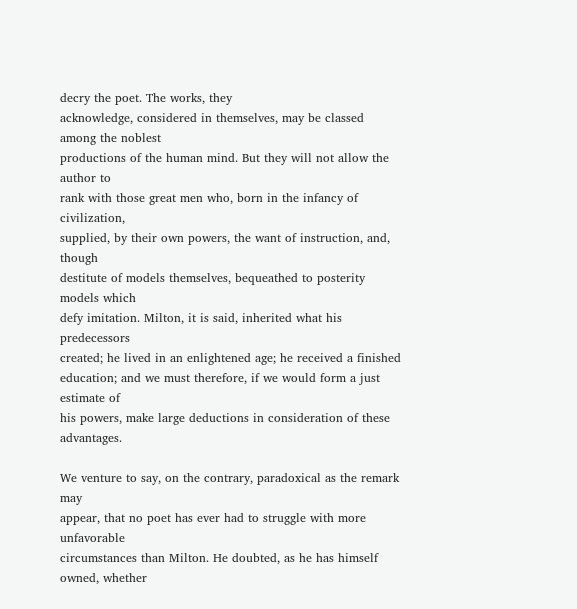decry the poet. The works, they
acknowledge, considered in themselves, may be classed among the noblest
productions of the human mind. But they will not allow the author to
rank with those great men who, born in the infancy of civilization,
supplied, by their own powers, the want of instruction, and, though
destitute of models themselves, bequeathed to posterity models which
defy imitation. Milton, it is said, inherited what his predecessors
created; he lived in an enlightened age; he received a finished
education; and we must therefore, if we would form a just estimate of
his powers, make large deductions in consideration of these advantages.

We venture to say, on the contrary, paradoxical as the remark may
appear, that no poet has ever had to struggle with more unfavorable
circumstances than Milton. He doubted, as he has himself owned, whether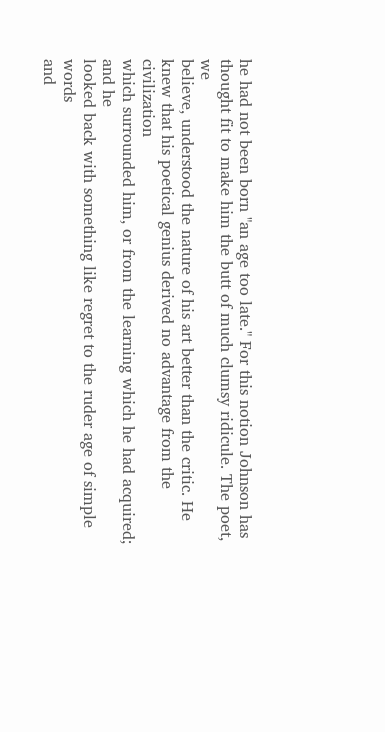he had not been born "an age too late." For this notion Johnson has
thought fit to make him the butt of much clumsy ridicule. The poet, we
believe, understood the nature of his art better than the critic. He
knew that his poetical genius derived no advantage from the civilization
which surrounded him, or from the learning which he had acquired; and he
looked back with something like regret to the ruder age of simple words
and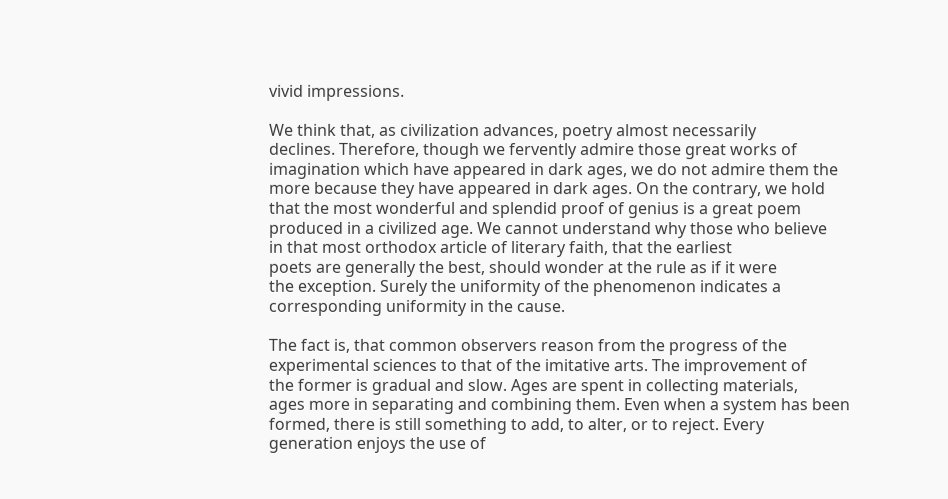vivid impressions.

We think that, as civilization advances, poetry almost necessarily
declines. Therefore, though we fervently admire those great works of
imagination which have appeared in dark ages, we do not admire them the
more because they have appeared in dark ages. On the contrary, we hold
that the most wonderful and splendid proof of genius is a great poem
produced in a civilized age. We cannot understand why those who believe
in that most orthodox article of literary faith, that the earliest
poets are generally the best, should wonder at the rule as if it were
the exception. Surely the uniformity of the phenomenon indicates a
corresponding uniformity in the cause.

The fact is, that common observers reason from the progress of the
experimental sciences to that of the imitative arts. The improvement of
the former is gradual and slow. Ages are spent in collecting materials,
ages more in separating and combining them. Even when a system has been
formed, there is still something to add, to alter, or to reject. Every
generation enjoys the use of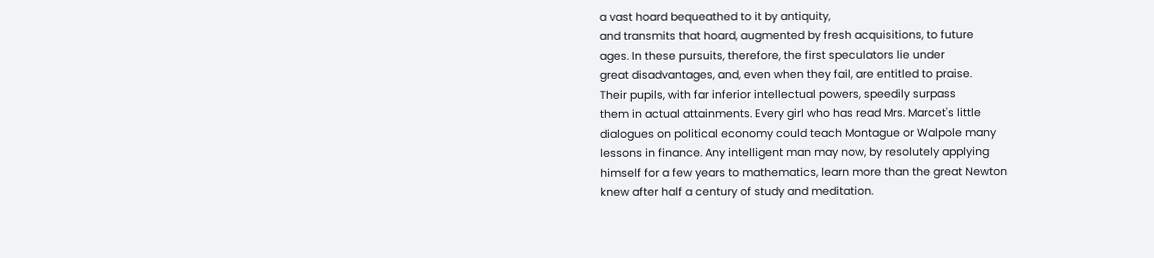a vast hoard bequeathed to it by antiquity,
and transmits that hoard, augmented by fresh acquisitions, to future
ages. In these pursuits, therefore, the first speculators lie under
great disadvantages, and, even when they fail, are entitled to praise.
Their pupils, with far inferior intellectual powers, speedily surpass
them in actual attainments. Every girl who has read Mrs. Marcet's little
dialogues on political economy could teach Montague or Walpole many
lessons in finance. Any intelligent man may now, by resolutely applying
himself for a few years to mathematics, learn more than the great Newton
knew after half a century of study and meditation.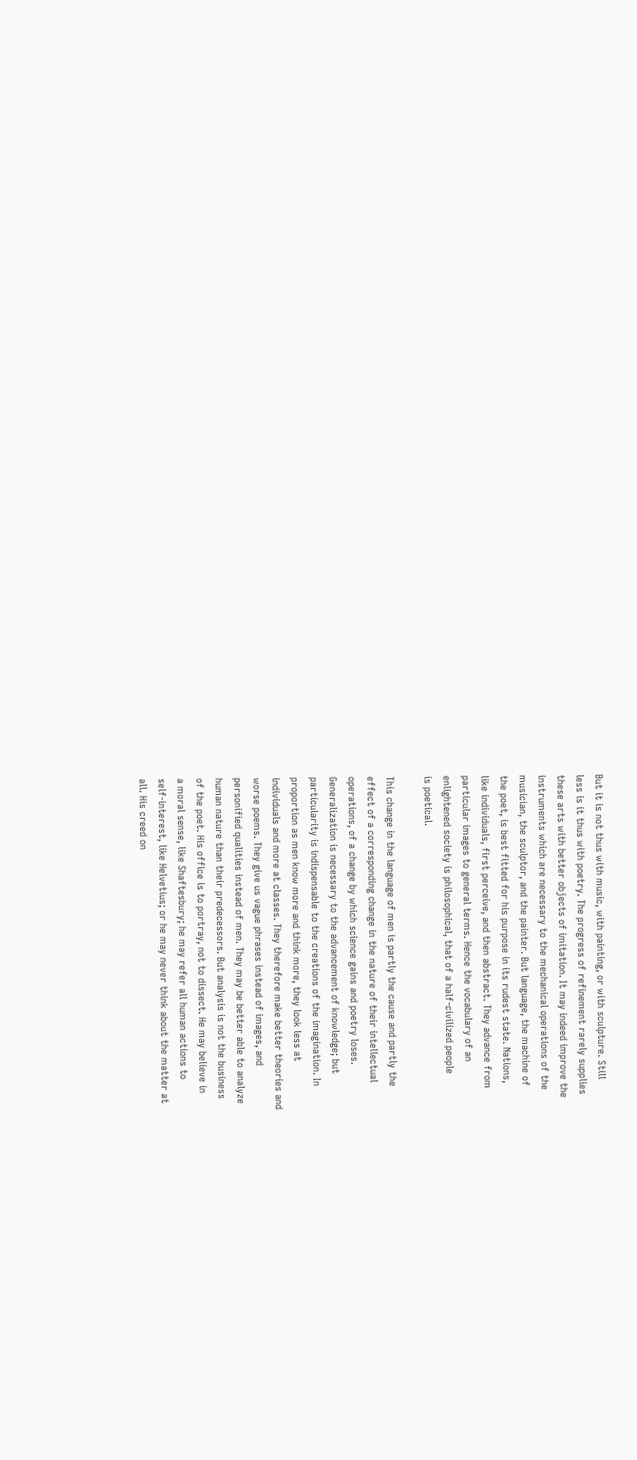But it is not thus with music, with painting, or with sculpture. Still
less is it thus with poetry. The progress of refinement rarely supplies
these arts with better objects of imitation. It may indeed improve the
instruments which are necessary to the mechanical operations of the
musician, the sculptor, and the painter. But language, the machine of
the poet, is best fitted for his purpose in its rudest state. Nations,
like individuals, first perceive, and then abstract. They advance from
particular images to general terms. Hence the vocabulary of an
enlightened society is philosophical, that of a half-civilized people
is poetical.

This change in the language of men is partly the cause and partly the
effect of a corresponding change in the nature of their intellectual
operations, of a change by which science gains and poetry loses.
Generalization is necessary to the advancement of knowledge; but
particularity is indispensable to the creations of the imagination. In
proportion as men know more and think more, they look less at
individuals and more at classes. They therefore make better theories and
worse poems. They give us vague phrases instead of images, and
personified qualities instead of men. They may be better able to analyze
human nature than their predecessors. But analysis is not the business
of the poet. His office is to portray, not to dissect. He may believe in
a moral sense, like Shaftesbury; he may refer all human actions to
self-interest, like Helvetius; or he may never think about the matter at
all. His creed on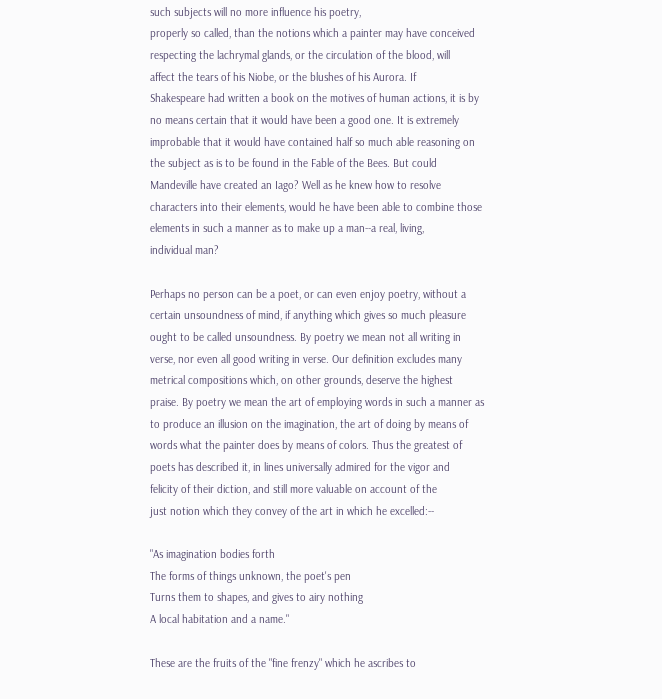such subjects will no more influence his poetry,
properly so called, than the notions which a painter may have conceived
respecting the lachrymal glands, or the circulation of the blood, will
affect the tears of his Niobe, or the blushes of his Aurora. If
Shakespeare had written a book on the motives of human actions, it is by
no means certain that it would have been a good one. It is extremely
improbable that it would have contained half so much able reasoning on
the subject as is to be found in the Fable of the Bees. But could
Mandeville have created an Iago? Well as he knew how to resolve
characters into their elements, would he have been able to combine those
elements in such a manner as to make up a man--a real, living,
individual man?

Perhaps no person can be a poet, or can even enjoy poetry, without a
certain unsoundness of mind, if anything which gives so much pleasure
ought to be called unsoundness. By poetry we mean not all writing in
verse, nor even all good writing in verse. Our definition excludes many
metrical compositions which, on other grounds, deserve the highest
praise. By poetry we mean the art of employing words in such a manner as
to produce an illusion on the imagination, the art of doing by means of
words what the painter does by means of colors. Thus the greatest of
poets has described it, in lines universally admired for the vigor and
felicity of their diction, and still more valuable on account of the
just notion which they convey of the art in which he excelled:--

"As imagination bodies forth
The forms of things unknown, the poet's pen
Turns them to shapes, and gives to airy nothing
A local habitation and a name."

These are the fruits of the "fine frenzy" which he ascribes to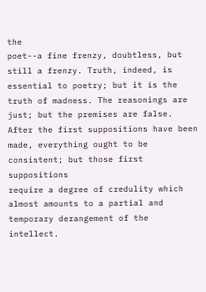the
poet--a fine frenzy, doubtless, but still a frenzy. Truth, indeed, is
essential to poetry; but it is the truth of madness. The reasonings are
just; but the premises are false. After the first suppositions have been
made, everything ought to be consistent; but those first suppositions
require a degree of credulity which almost amounts to a partial and
temporary derangement of the intellect.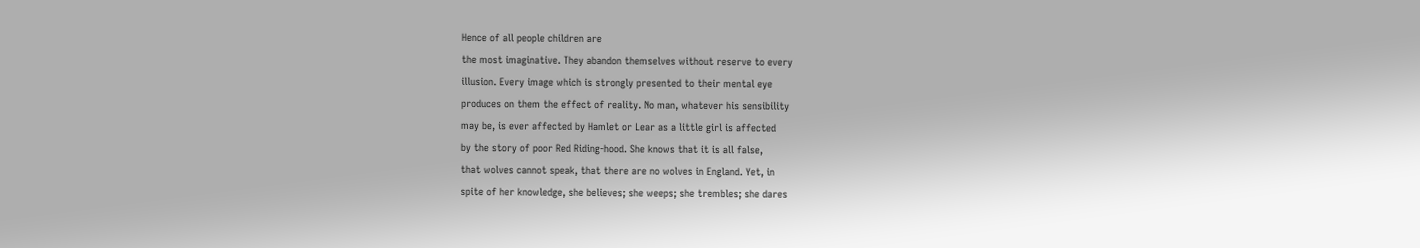Hence of all people children are
the most imaginative. They abandon themselves without reserve to every
illusion. Every image which is strongly presented to their mental eye
produces on them the effect of reality. No man, whatever his sensibility
may be, is ever affected by Hamlet or Lear as a little girl is affected
by the story of poor Red Riding-hood. She knows that it is all false,
that wolves cannot speak, that there are no wolves in England. Yet, in
spite of her knowledge, she believes; she weeps; she trembles; she dares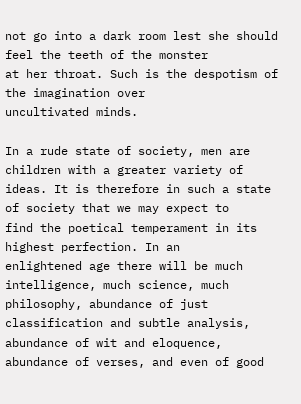not go into a dark room lest she should feel the teeth of the monster
at her throat. Such is the despotism of the imagination over
uncultivated minds.

In a rude state of society, men are children with a greater variety of
ideas. It is therefore in such a state of society that we may expect to
find the poetical temperament in its highest perfection. In an
enlightened age there will be much intelligence, much science, much
philosophy, abundance of just classification and subtle analysis,
abundance of wit and eloquence, abundance of verses, and even of good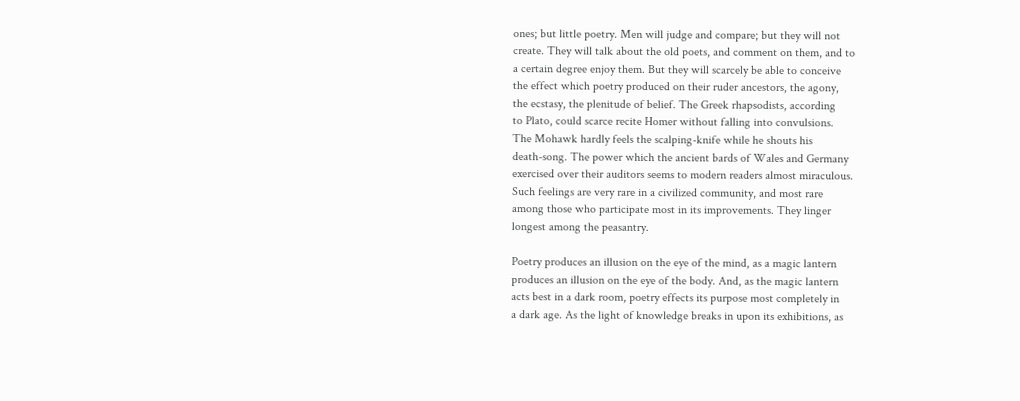ones; but little poetry. Men will judge and compare; but they will not
create. They will talk about the old poets, and comment on them, and to
a certain degree enjoy them. But they will scarcely be able to conceive
the effect which poetry produced on their ruder ancestors, the agony,
the ecstasy, the plenitude of belief. The Greek rhapsodists, according
to Plato, could scarce recite Homer without falling into convulsions.
The Mohawk hardly feels the scalping-knife while he shouts his
death-song. The power which the ancient bards of Wales and Germany
exercised over their auditors seems to modern readers almost miraculous.
Such feelings are very rare in a civilized community, and most rare
among those who participate most in its improvements. They linger
longest among the peasantry.

Poetry produces an illusion on the eye of the mind, as a magic lantern
produces an illusion on the eye of the body. And, as the magic lantern
acts best in a dark room, poetry effects its purpose most completely in
a dark age. As the light of knowledge breaks in upon its exhibitions, as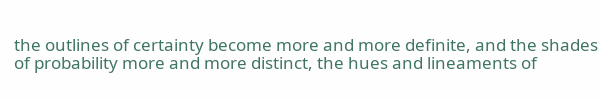the outlines of certainty become more and more definite, and the shades
of probability more and more distinct, the hues and lineaments of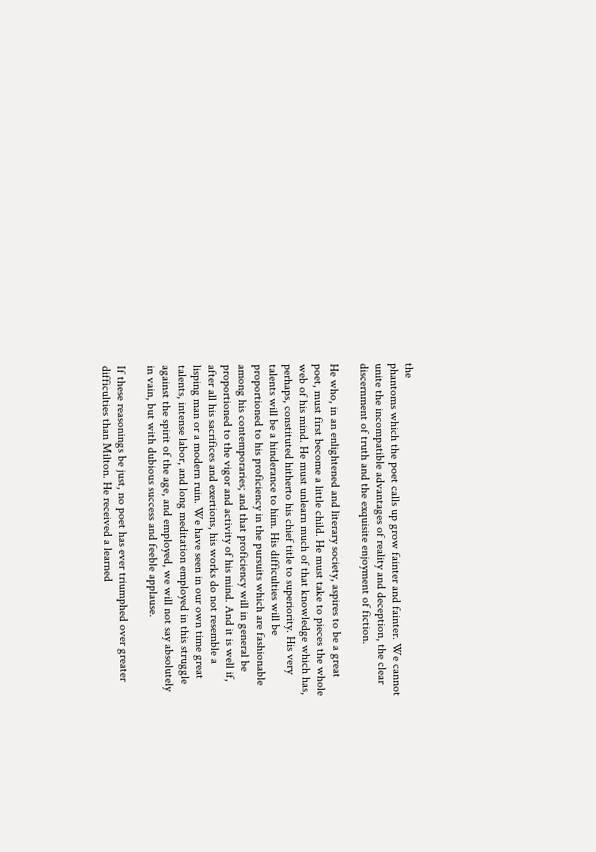the
phantoms which the poet calls up grow fainter and fainter. We cannot
unite the incompatible advantages of reality and deception, the clear
discernment of truth and the exquisite enjoyment of fiction.

He who, in an enlightened and literary society, aspires to be a great
poet, must first become a little child. He must take to pieces the whole
web of his mind. He must unlearn much of that knowledge which has,
perhaps, constituted hitherto his chief title to superiority. His very
talents will be a hinderance to him. His difficulties will be
proportioned to his proficiency in the pursuits which are fashionable
among his contemporaries; and that proficiency will in general be
proportioned to the vigor and activity of his mind. And it is well if,
after all his sacrifices and exertions, his works do not resemble a
lisping man or a modern ruin. We have seen in our own time great
talents, intense labor, and long meditation employed in this struggle
against the spirit of the age, and employed, we will not say absolutely
in vain, but with dubious success and feeble applause.

If these reasonings be just, no poet has ever triumphed over greater
difficulties than Milton. He received a learned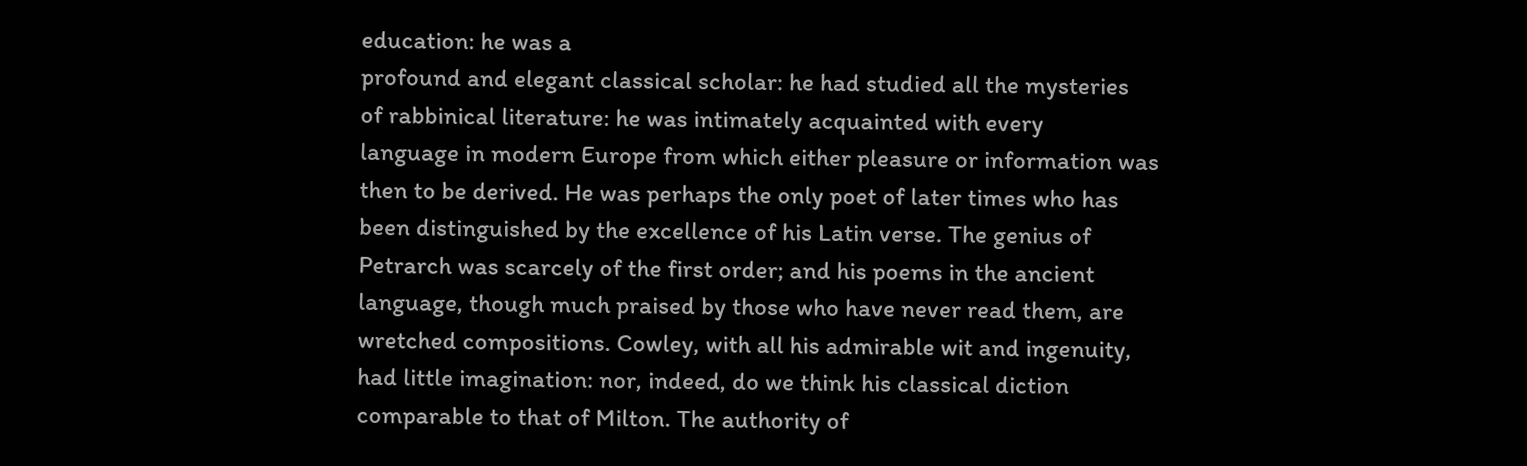education: he was a
profound and elegant classical scholar: he had studied all the mysteries
of rabbinical literature: he was intimately acquainted with every
language in modern Europe from which either pleasure or information was
then to be derived. He was perhaps the only poet of later times who has
been distinguished by the excellence of his Latin verse. The genius of
Petrarch was scarcely of the first order; and his poems in the ancient
language, though much praised by those who have never read them, are
wretched compositions. Cowley, with all his admirable wit and ingenuity,
had little imagination: nor, indeed, do we think his classical diction
comparable to that of Milton. The authority of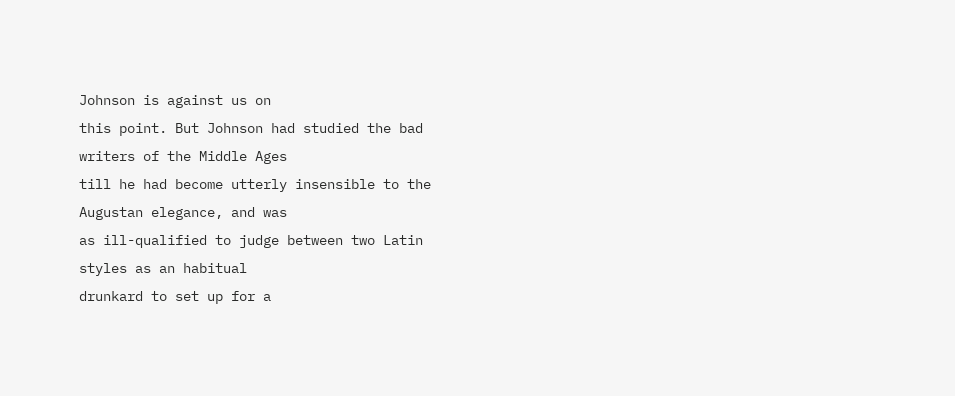Johnson is against us on
this point. But Johnson had studied the bad writers of the Middle Ages
till he had become utterly insensible to the Augustan elegance, and was
as ill-qualified to judge between two Latin styles as an habitual
drunkard to set up for a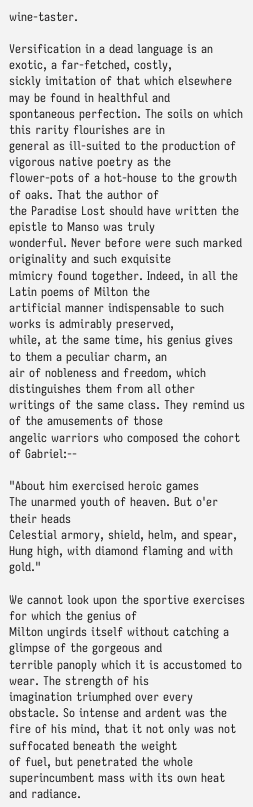wine-taster.

Versification in a dead language is an exotic, a far-fetched, costly,
sickly imitation of that which elsewhere may be found in healthful and
spontaneous perfection. The soils on which this rarity flourishes are in
general as ill-suited to the production of vigorous native poetry as the
flower-pots of a hot-house to the growth of oaks. That the author of
the Paradise Lost should have written the epistle to Manso was truly
wonderful. Never before were such marked originality and such exquisite
mimicry found together. Indeed, in all the Latin poems of Milton the
artificial manner indispensable to such works is admirably preserved,
while, at the same time, his genius gives to them a peculiar charm, an
air of nobleness and freedom, which distinguishes them from all other
writings of the same class. They remind us of the amusements of those
angelic warriors who composed the cohort of Gabriel:--

"About him exercised heroic games
The unarmed youth of heaven. But o'er their heads
Celestial armory, shield, helm, and spear,
Hung high, with diamond flaming and with gold."

We cannot look upon the sportive exercises for which the genius of
Milton ungirds itself without catching a glimpse of the gorgeous and
terrible panoply which it is accustomed to wear. The strength of his
imagination triumphed over every obstacle. So intense and ardent was the
fire of his mind, that it not only was not suffocated beneath the weight
of fuel, but penetrated the whole superincumbent mass with its own heat
and radiance.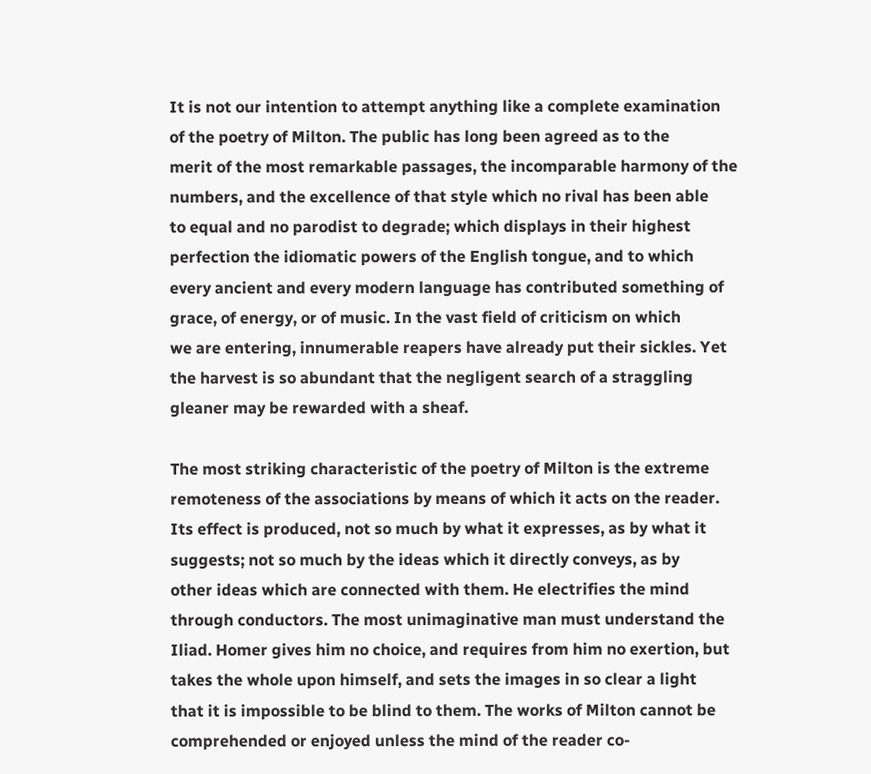It is not our intention to attempt anything like a complete examination
of the poetry of Milton. The public has long been agreed as to the
merit of the most remarkable passages, the incomparable harmony of the
numbers, and the excellence of that style which no rival has been able
to equal and no parodist to degrade; which displays in their highest
perfection the idiomatic powers of the English tongue, and to which
every ancient and every modern language has contributed something of
grace, of energy, or of music. In the vast field of criticism on which
we are entering, innumerable reapers have already put their sickles. Yet
the harvest is so abundant that the negligent search of a straggling
gleaner may be rewarded with a sheaf.

The most striking characteristic of the poetry of Milton is the extreme
remoteness of the associations by means of which it acts on the reader.
Its effect is produced, not so much by what it expresses, as by what it
suggests; not so much by the ideas which it directly conveys, as by
other ideas which are connected with them. He electrifies the mind
through conductors. The most unimaginative man must understand the
Iliad. Homer gives him no choice, and requires from him no exertion, but
takes the whole upon himself, and sets the images in so clear a light
that it is impossible to be blind to them. The works of Milton cannot be
comprehended or enjoyed unless the mind of the reader co-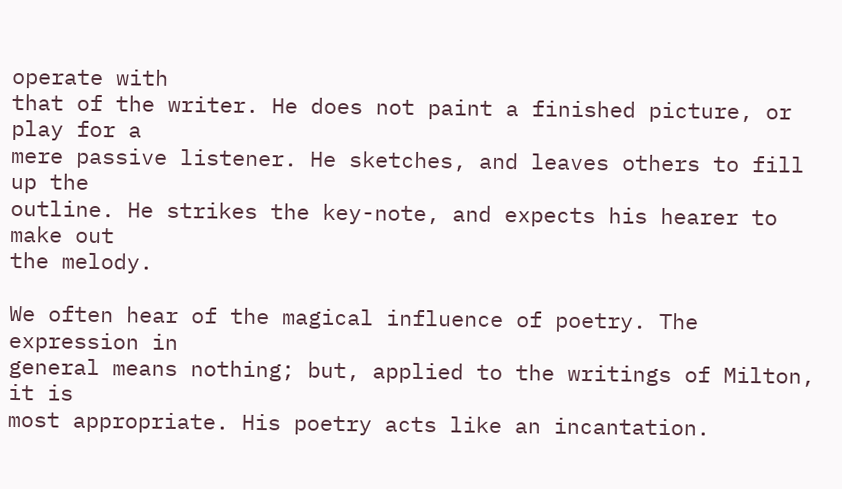operate with
that of the writer. He does not paint a finished picture, or play for a
mere passive listener. He sketches, and leaves others to fill up the
outline. He strikes the key-note, and expects his hearer to make out
the melody.

We often hear of the magical influence of poetry. The expression in
general means nothing; but, applied to the writings of Milton, it is
most appropriate. His poetry acts like an incantation.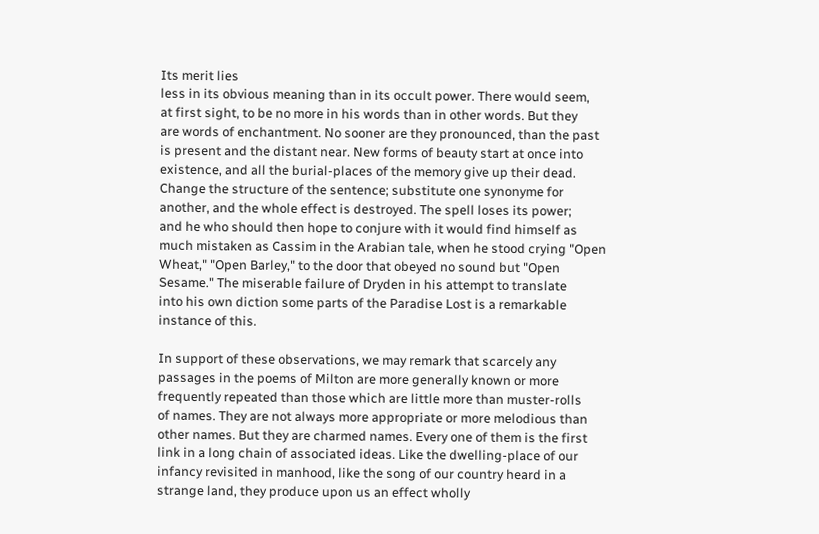Its merit lies
less in its obvious meaning than in its occult power. There would seem,
at first sight, to be no more in his words than in other words. But they
are words of enchantment. No sooner are they pronounced, than the past
is present and the distant near. New forms of beauty start at once into
existence, and all the burial-places of the memory give up their dead.
Change the structure of the sentence; substitute one synonyme for
another, and the whole effect is destroyed. The spell loses its power;
and he who should then hope to conjure with it would find himself as
much mistaken as Cassim in the Arabian tale, when he stood crying "Open
Wheat," "Open Barley," to the door that obeyed no sound but "Open
Sesame." The miserable failure of Dryden in his attempt to translate
into his own diction some parts of the Paradise Lost is a remarkable
instance of this.

In support of these observations, we may remark that scarcely any
passages in the poems of Milton are more generally known or more
frequently repeated than those which are little more than muster-rolls
of names. They are not always more appropriate or more melodious than
other names. But they are charmed names. Every one of them is the first
link in a long chain of associated ideas. Like the dwelling-place of our
infancy revisited in manhood, like the song of our country heard in a
strange land, they produce upon us an effect wholly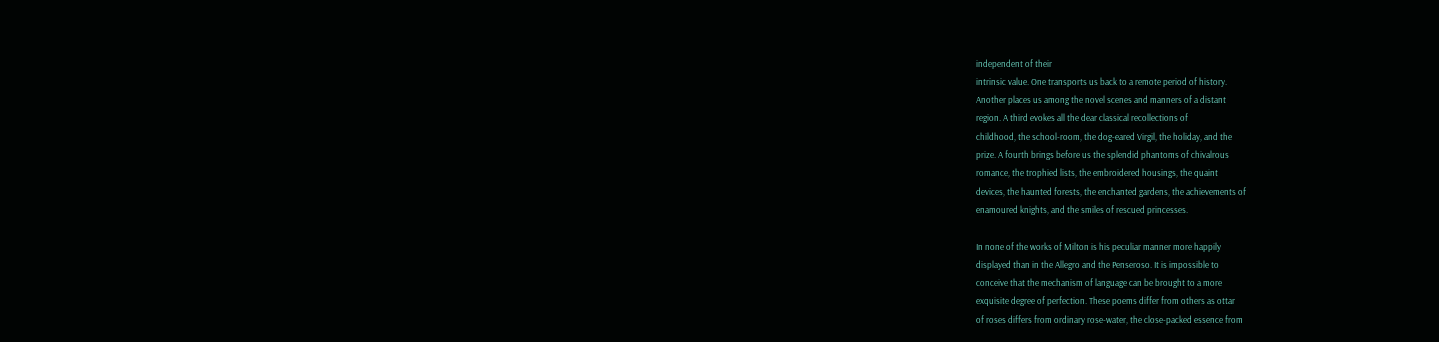independent of their
intrinsic value. One transports us back to a remote period of history.
Another places us among the novel scenes and manners of a distant
region. A third evokes all the dear classical recollections of
childhood, the school-room, the dog-eared Virgil, the holiday, and the
prize. A fourth brings before us the splendid phantoms of chivalrous
romance, the trophied lists, the embroidered housings, the quaint
devices, the haunted forests, the enchanted gardens, the achievements of
enamoured knights, and the smiles of rescued princesses.

In none of the works of Milton is his peculiar manner more happily
displayed than in the Allegro and the Penseroso. It is impossible to
conceive that the mechanism of language can be brought to a more
exquisite degree of perfection. These poems differ from others as ottar
of roses differs from ordinary rose-water, the close-packed essence from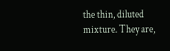the thin, diluted mixture. They are,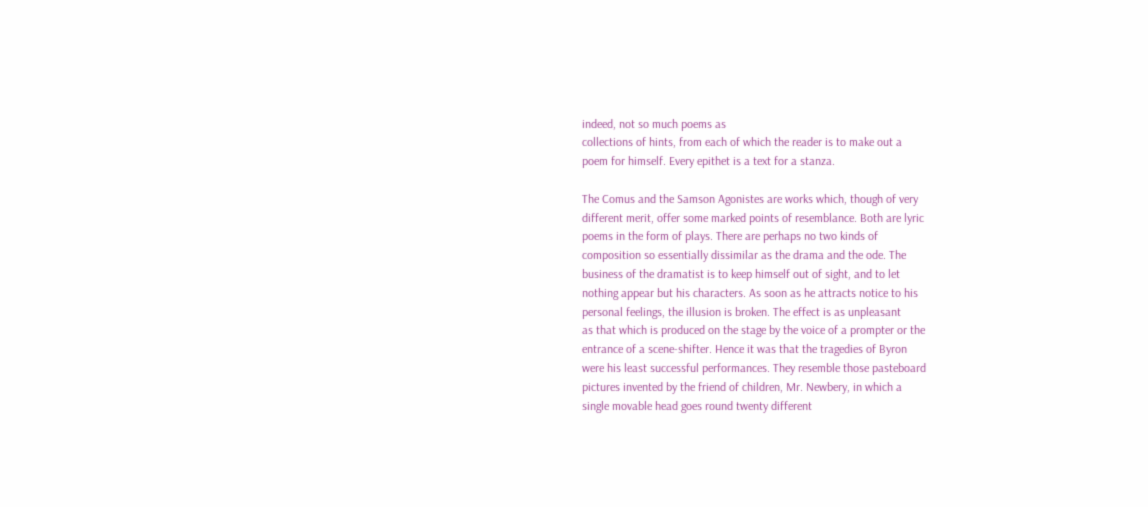indeed, not so much poems as
collections of hints, from each of which the reader is to make out a
poem for himself. Every epithet is a text for a stanza.

The Comus and the Samson Agonistes are works which, though of very
different merit, offer some marked points of resemblance. Both are lyric
poems in the form of plays. There are perhaps no two kinds of
composition so essentially dissimilar as the drama and the ode. The
business of the dramatist is to keep himself out of sight, and to let
nothing appear but his characters. As soon as he attracts notice to his
personal feelings, the illusion is broken. The effect is as unpleasant
as that which is produced on the stage by the voice of a prompter or the
entrance of a scene-shifter. Hence it was that the tragedies of Byron
were his least successful performances. They resemble those pasteboard
pictures invented by the friend of children, Mr. Newbery, in which a
single movable head goes round twenty different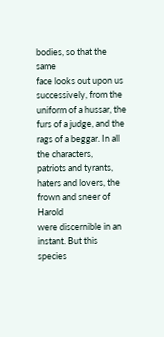bodies, so that the same
face looks out upon us successively, from the uniform of a hussar, the
furs of a judge, and the rags of a beggar. In all the characters,
patriots and tyrants, haters and lovers, the frown and sneer of Harold
were discernible in an instant. But this species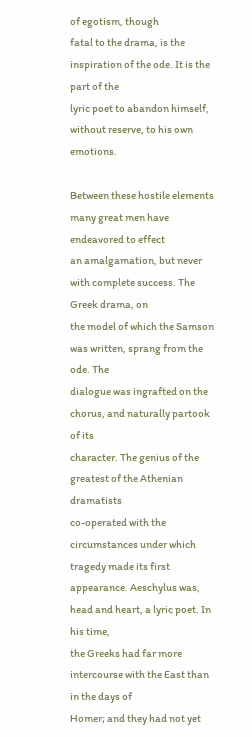of egotism, though
fatal to the drama, is the inspiration of the ode. It is the part of the
lyric poet to abandon himself, without reserve, to his own emotions.

Between these hostile elements many great men have endeavored to effect
an amalgamation, but never with complete success. The Greek drama, on
the model of which the Samson was written, sprang from the ode. The
dialogue was ingrafted on the chorus, and naturally partook of its
character. The genius of the greatest of the Athenian dramatists
co-operated with the circumstances under which tragedy made its first
appearance. Aeschylus was, head and heart, a lyric poet. In his time,
the Greeks had far more intercourse with the East than in the days of
Homer; and they had not yet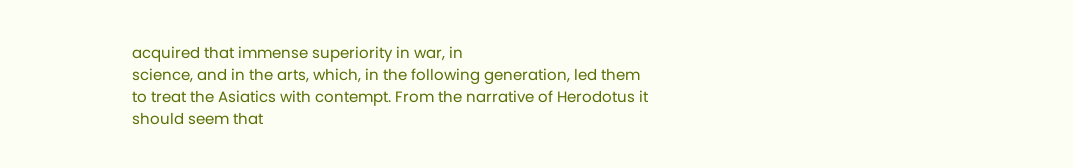acquired that immense superiority in war, in
science, and in the arts, which, in the following generation, led them
to treat the Asiatics with contempt. From the narrative of Herodotus it
should seem that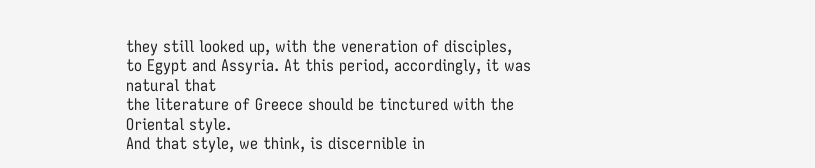they still looked up, with the veneration of disciples,
to Egypt and Assyria. At this period, accordingly, it was natural that
the literature of Greece should be tinctured with the Oriental style.
And that style, we think, is discernible in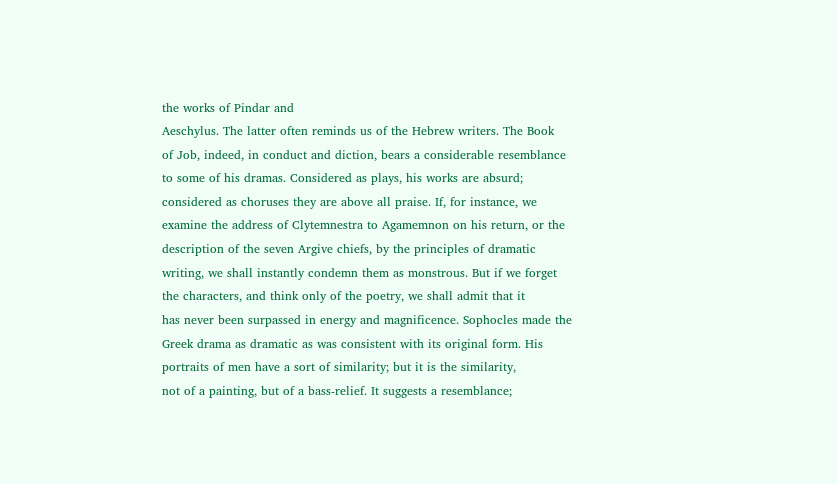the works of Pindar and
Aeschylus. The latter often reminds us of the Hebrew writers. The Book
of Job, indeed, in conduct and diction, bears a considerable resemblance
to some of his dramas. Considered as plays, his works are absurd;
considered as choruses they are above all praise. If, for instance, we
examine the address of Clytemnestra to Agamemnon on his return, or the
description of the seven Argive chiefs, by the principles of dramatic
writing, we shall instantly condemn them as monstrous. But if we forget
the characters, and think only of the poetry, we shall admit that it
has never been surpassed in energy and magnificence. Sophocles made the
Greek drama as dramatic as was consistent with its original form. His
portraits of men have a sort of similarity; but it is the similarity,
not of a painting, but of a bass-relief. It suggests a resemblance;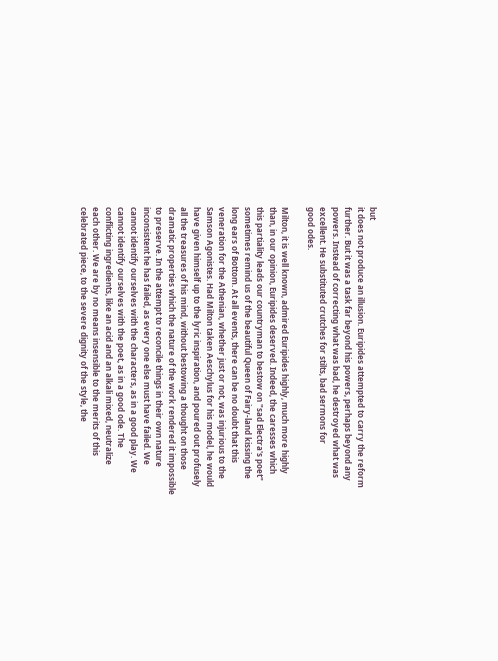but
it does not produce an illusion. Euripides attempted to carry the reform
further. But it was a task far beyond his powers, perhaps beyond any
powers. Instead of correcting what was bad, he destroyed what was
excellent. He substituted crutches for stilts, bad sermons for
good odes.

Milton, it is well known, admired Euripides highly, much more highly
than, in our opinion, Euripides deserved. Indeed, the caresses which
this partiality leads our countryman to bestow on "sad Electra's poet"
sometimes remind us of the beautiful Queen of Fairy-land kissing the
long ears of Bottom. At all events, there can be no doubt that this
veneration for the Athenian, whether just or not, was injurious to the
Samson Agonistes. Had Milton taken Aeschylus for his model, he would
have given himself up to the lyric inspiration, and poured out profusely
all the treasures of his mind, without bestowing a thought on those
dramatic properties which the nature of the work rendered it impossible
to preserve. In the attempt to reconcile things in their own nature
inconsistent he has failed, as every one else must have failed. We
cannot identify ourselves with the characters, as in a good play. We
cannot identify ourselves with the poet, as in a good ode. The
conflicting ingredients, like an acid and an alkali mixed, neutralize
each other. We are by no means insensible to the merits of this
celebrated piece, to the severe dignity of the style, the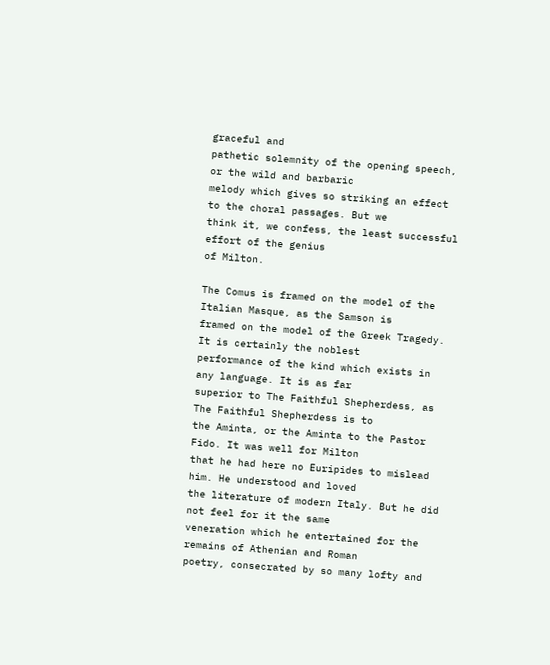graceful and
pathetic solemnity of the opening speech, or the wild and barbaric
melody which gives so striking an effect to the choral passages. But we
think it, we confess, the least successful effort of the genius
of Milton.

The Comus is framed on the model of the Italian Masque, as the Samson is
framed on the model of the Greek Tragedy. It is certainly the noblest
performance of the kind which exists in any language. It is as far
superior to The Faithful Shepherdess, as The Faithful Shepherdess is to
the Aminta, or the Aminta to the Pastor Fido. It was well for Milton
that he had here no Euripides to mislead him. He understood and loved
the literature of modern Italy. But he did not feel for it the same
veneration which he entertained for the remains of Athenian and Roman
poetry, consecrated by so many lofty and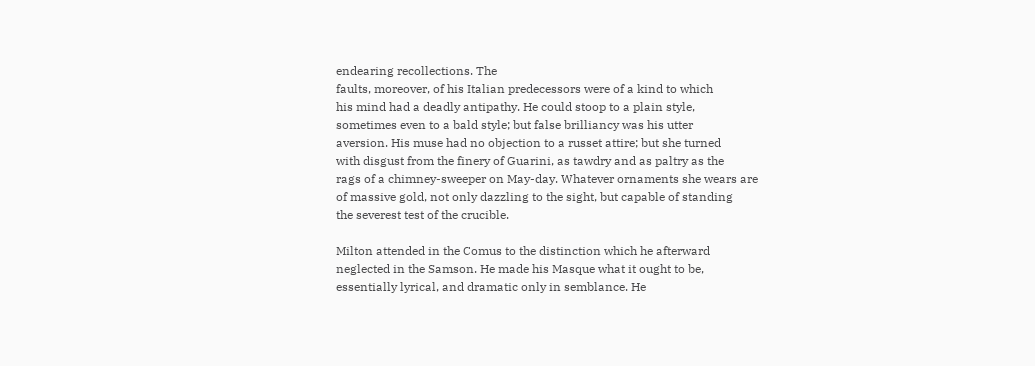endearing recollections. The
faults, moreover, of his Italian predecessors were of a kind to which
his mind had a deadly antipathy. He could stoop to a plain style,
sometimes even to a bald style; but false brilliancy was his utter
aversion. His muse had no objection to a russet attire; but she turned
with disgust from the finery of Guarini, as tawdry and as paltry as the
rags of a chimney-sweeper on May-day. Whatever ornaments she wears are
of massive gold, not only dazzling to the sight, but capable of standing
the severest test of the crucible.

Milton attended in the Comus to the distinction which he afterward
neglected in the Samson. He made his Masque what it ought to be,
essentially lyrical, and dramatic only in semblance. He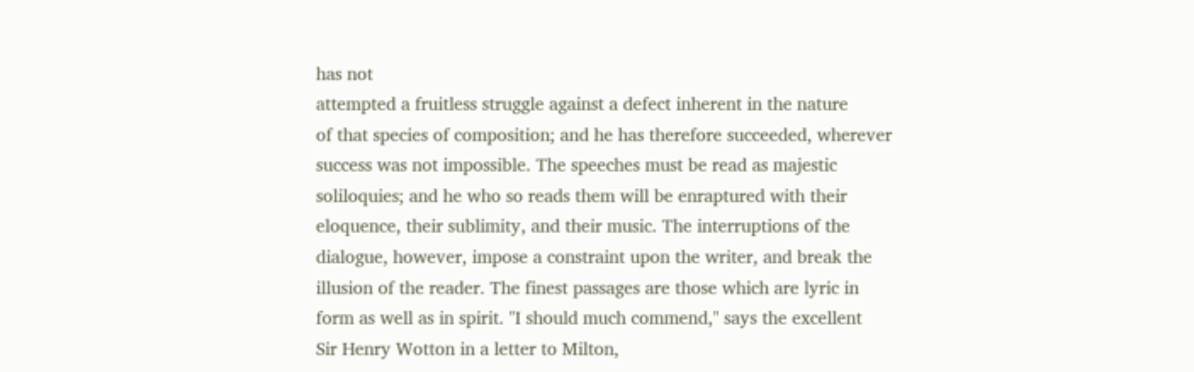has not
attempted a fruitless struggle against a defect inherent in the nature
of that species of composition; and he has therefore succeeded, wherever
success was not impossible. The speeches must be read as majestic
soliloquies; and he who so reads them will be enraptured with their
eloquence, their sublimity, and their music. The interruptions of the
dialogue, however, impose a constraint upon the writer, and break the
illusion of the reader. The finest passages are those which are lyric in
form as well as in spirit. "I should much commend," says the excellent
Sir Henry Wotton in a letter to Milton,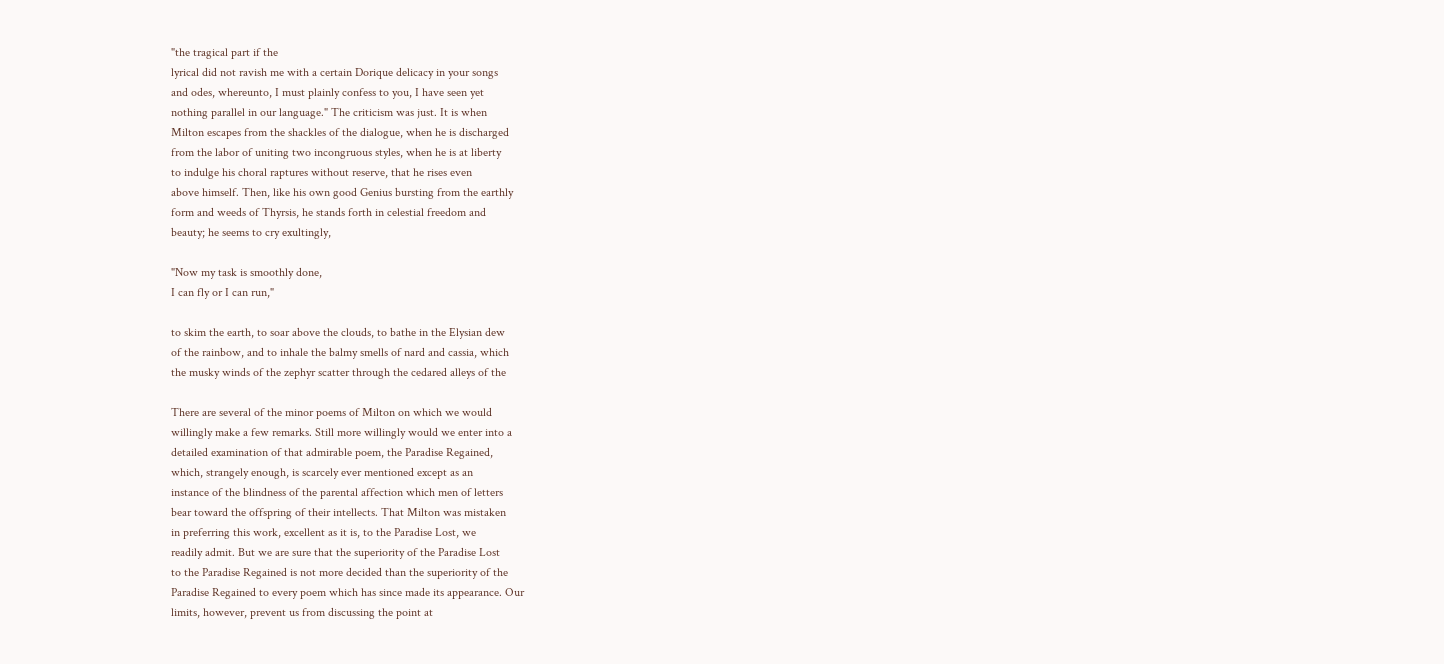"the tragical part if the
lyrical did not ravish me with a certain Dorique delicacy in your songs
and odes, whereunto, I must plainly confess to you, I have seen yet
nothing parallel in our language." The criticism was just. It is when
Milton escapes from the shackles of the dialogue, when he is discharged
from the labor of uniting two incongruous styles, when he is at liberty
to indulge his choral raptures without reserve, that he rises even
above himself. Then, like his own good Genius bursting from the earthly
form and weeds of Thyrsis, he stands forth in celestial freedom and
beauty; he seems to cry exultingly,

"Now my task is smoothly done,
I can fly or I can run,"

to skim the earth, to soar above the clouds, to bathe in the Elysian dew
of the rainbow, and to inhale the balmy smells of nard and cassia, which
the musky winds of the zephyr scatter through the cedared alleys of the

There are several of the minor poems of Milton on which we would
willingly make a few remarks. Still more willingly would we enter into a
detailed examination of that admirable poem, the Paradise Regained,
which, strangely enough, is scarcely ever mentioned except as an
instance of the blindness of the parental affection which men of letters
bear toward the offspring of their intellects. That Milton was mistaken
in preferring this work, excellent as it is, to the Paradise Lost, we
readily admit. But we are sure that the superiority of the Paradise Lost
to the Paradise Regained is not more decided than the superiority of the
Paradise Regained to every poem which has since made its appearance. Our
limits, however, prevent us from discussing the point at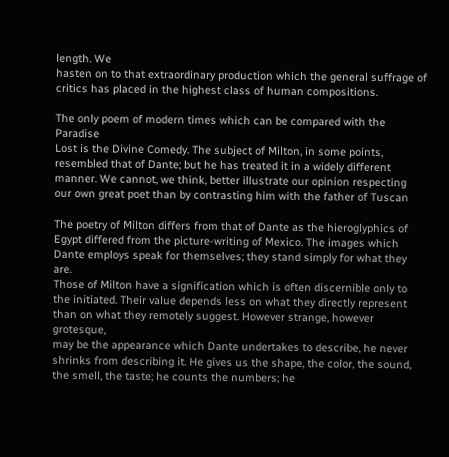length. We
hasten on to that extraordinary production which the general suffrage of
critics has placed in the highest class of human compositions.

The only poem of modern times which can be compared with the Paradise
Lost is the Divine Comedy. The subject of Milton, in some points,
resembled that of Dante; but he has treated it in a widely different
manner. We cannot, we think, better illustrate our opinion respecting
our own great poet than by contrasting him with the father of Tuscan

The poetry of Milton differs from that of Dante as the hieroglyphics of
Egypt differed from the picture-writing of Mexico. The images which
Dante employs speak for themselves; they stand simply for what they are.
Those of Milton have a signification which is often discernible only to
the initiated. Their value depends less on what they directly represent
than on what they remotely suggest. However strange, however grotesque,
may be the appearance which Dante undertakes to describe, he never
shrinks from describing it. He gives us the shape, the color, the sound,
the smell, the taste; he counts the numbers; he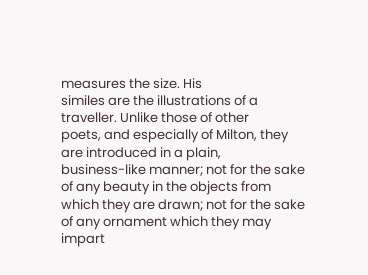measures the size. His
similes are the illustrations of a traveller. Unlike those of other
poets, and especially of Milton, they are introduced in a plain,
business-like manner; not for the sake of any beauty in the objects from
which they are drawn; not for the sake of any ornament which they may
impart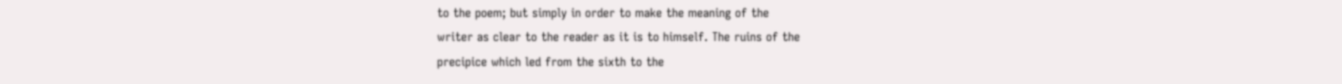to the poem; but simply in order to make the meaning of the
writer as clear to the reader as it is to himself. The ruins of the
precipice which led from the sixth to the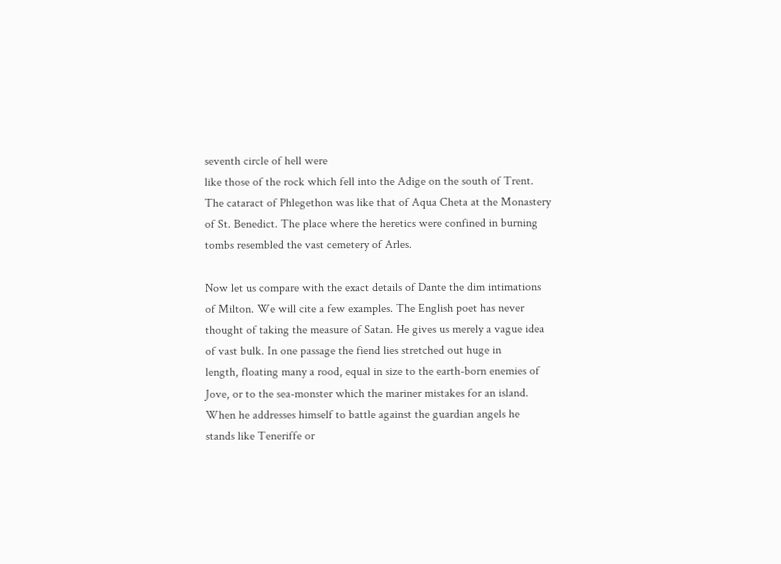seventh circle of hell were
like those of the rock which fell into the Adige on the south of Trent.
The cataract of Phlegethon was like that of Aqua Cheta at the Monastery
of St. Benedict. The place where the heretics were confined in burning
tombs resembled the vast cemetery of Arles.

Now let us compare with the exact details of Dante the dim intimations
of Milton. We will cite a few examples. The English poet has never
thought of taking the measure of Satan. He gives us merely a vague idea
of vast bulk. In one passage the fiend lies stretched out huge in
length, floating many a rood, equal in size to the earth-born enemies of
Jove, or to the sea-monster which the mariner mistakes for an island.
When he addresses himself to battle against the guardian angels he
stands like Teneriffe or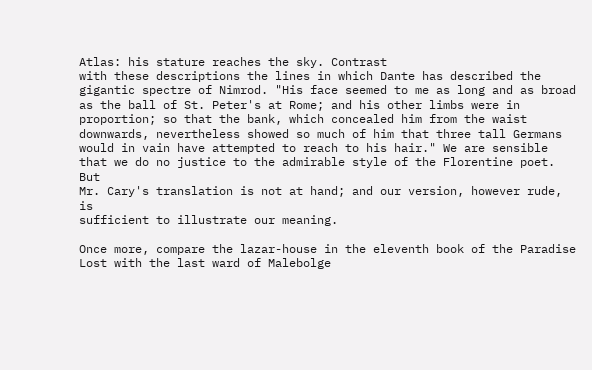Atlas: his stature reaches the sky. Contrast
with these descriptions the lines in which Dante has described the
gigantic spectre of Nimrod. "His face seemed to me as long and as broad
as the ball of St. Peter's at Rome; and his other limbs were in
proportion; so that the bank, which concealed him from the waist
downwards, nevertheless showed so much of him that three tall Germans
would in vain have attempted to reach to his hair." We are sensible
that we do no justice to the admirable style of the Florentine poet. But
Mr. Cary's translation is not at hand; and our version, however rude, is
sufficient to illustrate our meaning.

Once more, compare the lazar-house in the eleventh book of the Paradise
Lost with the last ward of Malebolge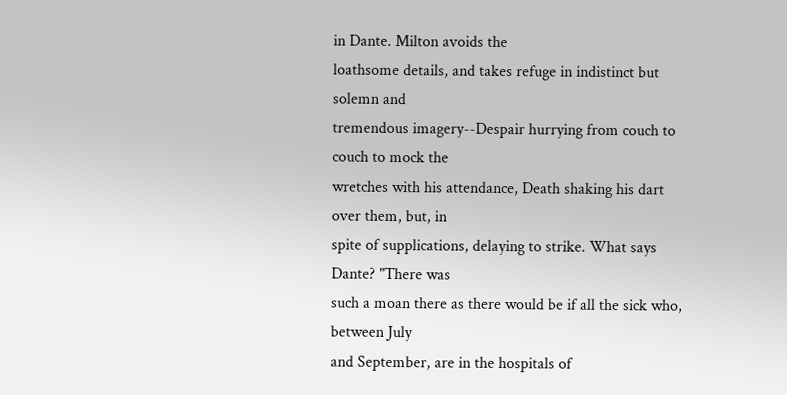in Dante. Milton avoids the
loathsome details, and takes refuge in indistinct but solemn and
tremendous imagery--Despair hurrying from couch to couch to mock the
wretches with his attendance, Death shaking his dart over them, but, in
spite of supplications, delaying to strike. What says Dante? "There was
such a moan there as there would be if all the sick who, between July
and September, are in the hospitals of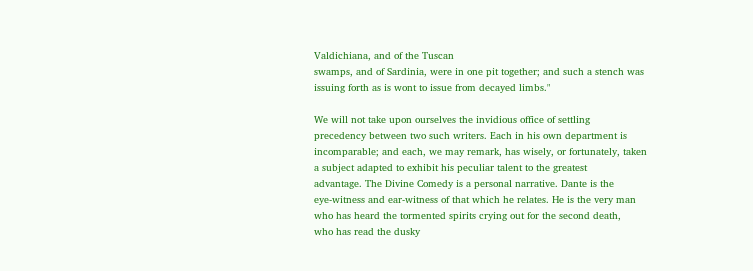Valdichiana, and of the Tuscan
swamps, and of Sardinia, were in one pit together; and such a stench was
issuing forth as is wont to issue from decayed limbs."

We will not take upon ourselves the invidious office of settling
precedency between two such writers. Each in his own department is
incomparable; and each, we may remark, has wisely, or fortunately, taken
a subject adapted to exhibit his peculiar talent to the greatest
advantage. The Divine Comedy is a personal narrative. Dante is the
eye-witness and ear-witness of that which he relates. He is the very man
who has heard the tormented spirits crying out for the second death,
who has read the dusky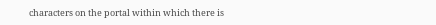characters on the portal within which there is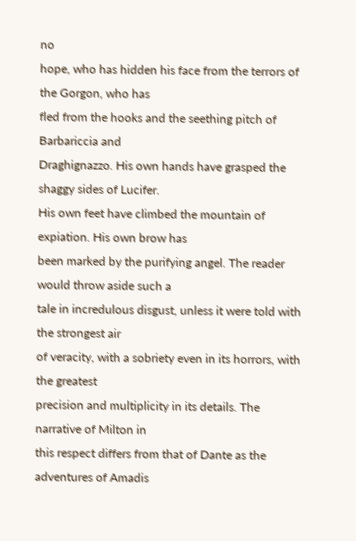no
hope, who has hidden his face from the terrors of the Gorgon, who has
fled from the hooks and the seething pitch of Barbariccia and
Draghignazzo. His own hands have grasped the shaggy sides of Lucifer.
His own feet have climbed the mountain of expiation. His own brow has
been marked by the purifying angel. The reader would throw aside such a
tale in incredulous disgust, unless it were told with the strongest air
of veracity, with a sobriety even in its horrors, with the greatest
precision and multiplicity in its details. The narrative of Milton in
this respect differs from that of Dante as the adventures of Amadis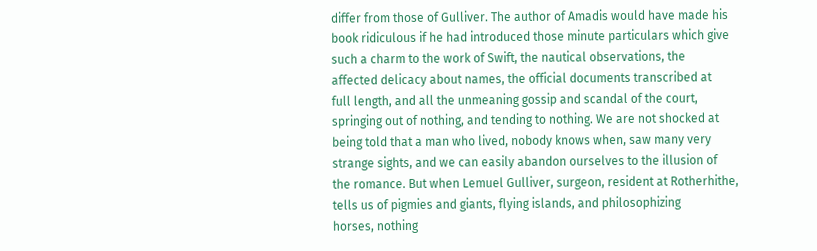differ from those of Gulliver. The author of Amadis would have made his
book ridiculous if he had introduced those minute particulars which give
such a charm to the work of Swift, the nautical observations, the
affected delicacy about names, the official documents transcribed at
full length, and all the unmeaning gossip and scandal of the court,
springing out of nothing, and tending to nothing. We are not shocked at
being told that a man who lived, nobody knows when, saw many very
strange sights, and we can easily abandon ourselves to the illusion of
the romance. But when Lemuel Gulliver, surgeon, resident at Rotherhithe,
tells us of pigmies and giants, flying islands, and philosophizing
horses, nothing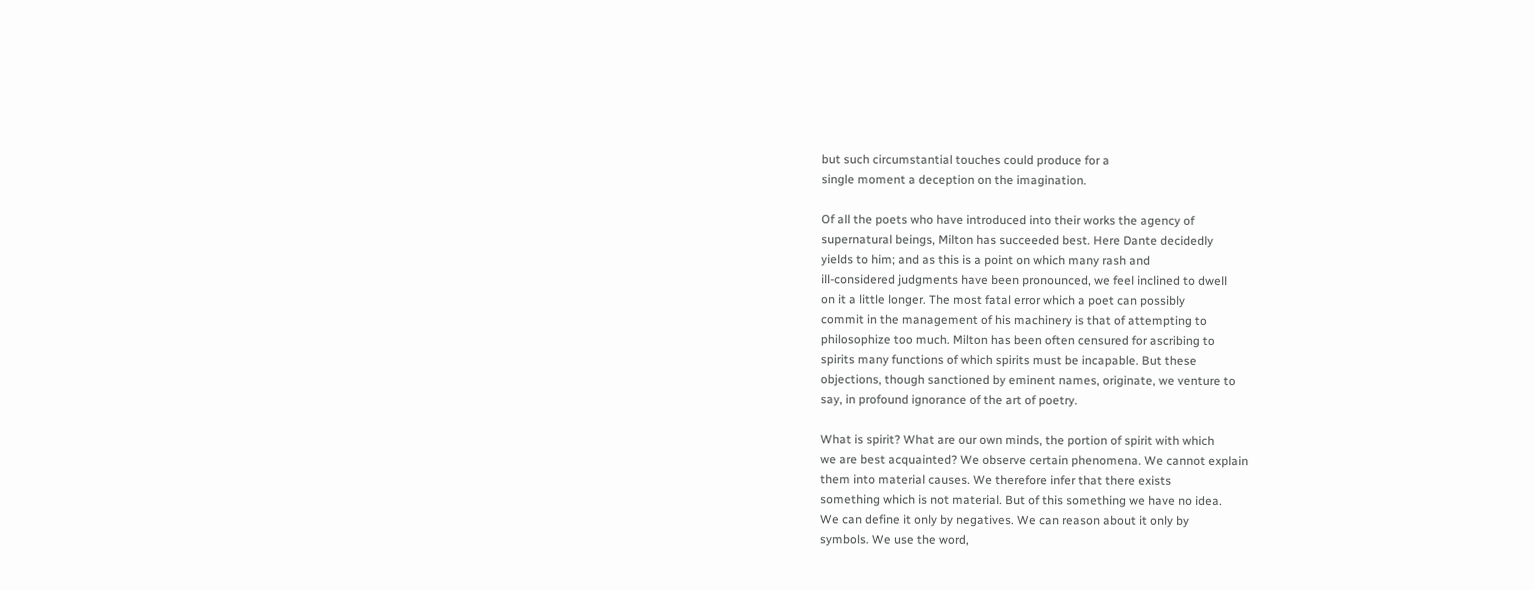but such circumstantial touches could produce for a
single moment a deception on the imagination.

Of all the poets who have introduced into their works the agency of
supernatural beings, Milton has succeeded best. Here Dante decidedly
yields to him; and as this is a point on which many rash and
ill-considered judgments have been pronounced, we feel inclined to dwell
on it a little longer. The most fatal error which a poet can possibly
commit in the management of his machinery is that of attempting to
philosophize too much. Milton has been often censured for ascribing to
spirits many functions of which spirits must be incapable. But these
objections, though sanctioned by eminent names, originate, we venture to
say, in profound ignorance of the art of poetry.

What is spirit? What are our own minds, the portion of spirit with which
we are best acquainted? We observe certain phenomena. We cannot explain
them into material causes. We therefore infer that there exists
something which is not material. But of this something we have no idea.
We can define it only by negatives. We can reason about it only by
symbols. We use the word,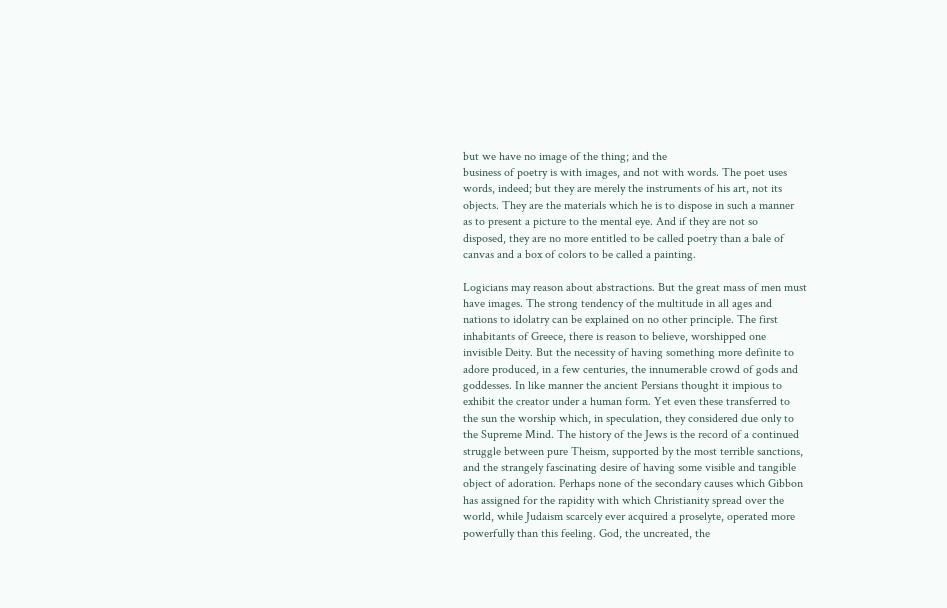but we have no image of the thing; and the
business of poetry is with images, and not with words. The poet uses
words, indeed; but they are merely the instruments of his art, not its
objects. They are the materials which he is to dispose in such a manner
as to present a picture to the mental eye. And if they are not so
disposed, they are no more entitled to be called poetry than a bale of
canvas and a box of colors to be called a painting.

Logicians may reason about abstractions. But the great mass of men must
have images. The strong tendency of the multitude in all ages and
nations to idolatry can be explained on no other principle. The first
inhabitants of Greece, there is reason to believe, worshipped one
invisible Deity. But the necessity of having something more definite to
adore produced, in a few centuries, the innumerable crowd of gods and
goddesses. In like manner the ancient Persians thought it impious to
exhibit the creator under a human form. Yet even these transferred to
the sun the worship which, in speculation, they considered due only to
the Supreme Mind. The history of the Jews is the record of a continued
struggle between pure Theism, supported by the most terrible sanctions,
and the strangely fascinating desire of having some visible and tangible
object of adoration. Perhaps none of the secondary causes which Gibbon
has assigned for the rapidity with which Christianity spread over the
world, while Judaism scarcely ever acquired a proselyte, operated more
powerfully than this feeling. God, the uncreated, the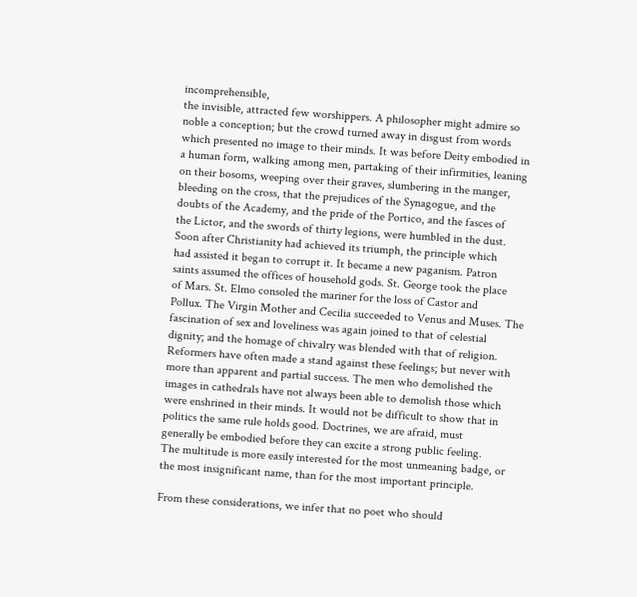incomprehensible,
the invisible, attracted few worshippers. A philosopher might admire so
noble a conception; but the crowd turned away in disgust from words
which presented no image to their minds. It was before Deity embodied in
a human form, walking among men, partaking of their infirmities, leaning
on their bosoms, weeping over their graves, slumbering in the manger,
bleeding on the cross, that the prejudices of the Synagogue, and the
doubts of the Academy, and the pride of the Portico, and the fasces of
the Lictor, and the swords of thirty legions, were humbled in the dust.
Soon after Christianity had achieved its triumph, the principle which
had assisted it began to corrupt it. It became a new paganism. Patron
saints assumed the offices of household gods. St. George took the place
of Mars. St. Elmo consoled the mariner for the loss of Castor and
Pollux. The Virgin Mother and Cecilia succeeded to Venus and Muses. The
fascination of sex and loveliness was again joined to that of celestial
dignity; and the homage of chivalry was blended with that of religion.
Reformers have often made a stand against these feelings; but never with
more than apparent and partial success. The men who demolished the
images in cathedrals have not always been able to demolish those which
were enshrined in their minds. It would not be difficult to show that in
politics the same rule holds good. Doctrines, we are afraid, must
generally be embodied before they can excite a strong public feeling.
The multitude is more easily interested for the most unmeaning badge, or
the most insignificant name, than for the most important principle.

From these considerations, we infer that no poet who should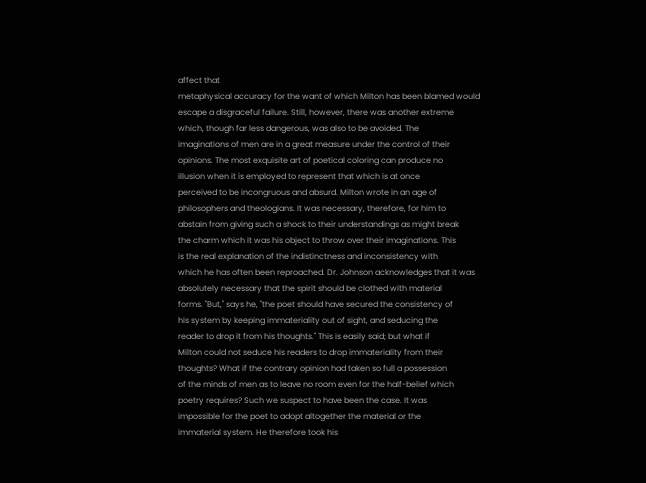affect that
metaphysical accuracy for the want of which Milton has been blamed would
escape a disgraceful failure. Still, however, there was another extreme
which, though far less dangerous, was also to be avoided. The
imaginations of men are in a great measure under the control of their
opinions. The most exquisite art of poetical coloring can produce no
illusion when it is employed to represent that which is at once
perceived to be incongruous and absurd. Milton wrote in an age of
philosophers and theologians. It was necessary, therefore, for him to
abstain from giving such a shock to their understandings as might break
the charm which it was his object to throw over their imaginations. This
is the real explanation of the indistinctness and inconsistency with
which he has often been reproached. Dr. Johnson acknowledges that it was
absolutely necessary that the spirit should be clothed with material
forms. "But," says he, "the poet should have secured the consistency of
his system by keeping immateriality out of sight, and seducing the
reader to drop it from his thoughts." This is easily said; but what if
Milton could not seduce his readers to drop immateriality from their
thoughts? What if the contrary opinion had taken so full a possession
of the minds of men as to leave no room even for the half-belief which
poetry requires? Such we suspect to have been the case. It was
impossible for the poet to adopt altogether the material or the
immaterial system. He therefore took his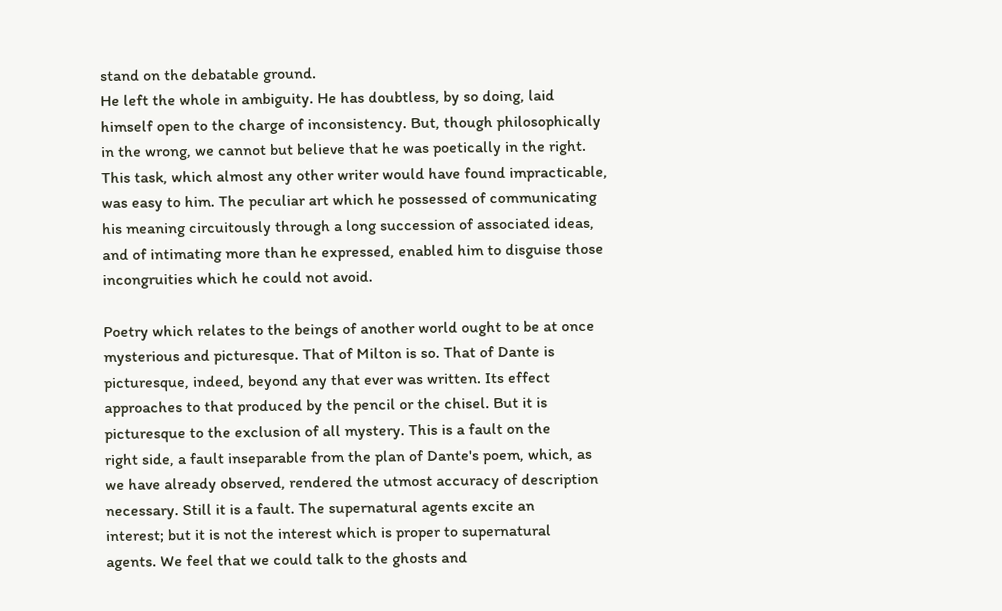stand on the debatable ground.
He left the whole in ambiguity. He has doubtless, by so doing, laid
himself open to the charge of inconsistency. But, though philosophically
in the wrong, we cannot but believe that he was poetically in the right.
This task, which almost any other writer would have found impracticable,
was easy to him. The peculiar art which he possessed of communicating
his meaning circuitously through a long succession of associated ideas,
and of intimating more than he expressed, enabled him to disguise those
incongruities which he could not avoid.

Poetry which relates to the beings of another world ought to be at once
mysterious and picturesque. That of Milton is so. That of Dante is
picturesque, indeed, beyond any that ever was written. Its effect
approaches to that produced by the pencil or the chisel. But it is
picturesque to the exclusion of all mystery. This is a fault on the
right side, a fault inseparable from the plan of Dante's poem, which, as
we have already observed, rendered the utmost accuracy of description
necessary. Still it is a fault. The supernatural agents excite an
interest; but it is not the interest which is proper to supernatural
agents. We feel that we could talk to the ghosts and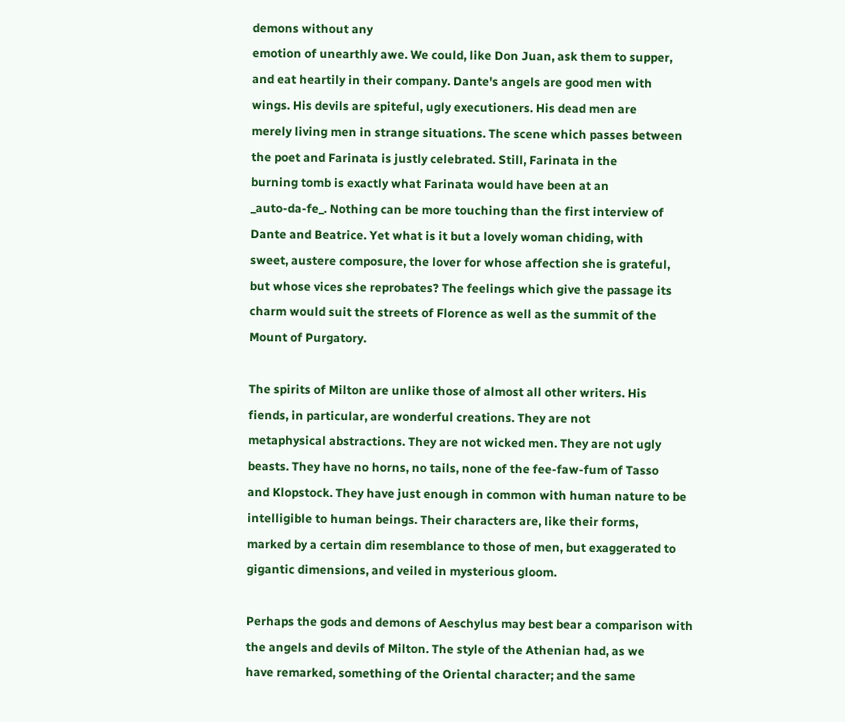demons without any
emotion of unearthly awe. We could, like Don Juan, ask them to supper,
and eat heartily in their company. Dante's angels are good men with
wings. His devils are spiteful, ugly executioners. His dead men are
merely living men in strange situations. The scene which passes between
the poet and Farinata is justly celebrated. Still, Farinata in the
burning tomb is exactly what Farinata would have been at an
_auto-da-fe_. Nothing can be more touching than the first interview of
Dante and Beatrice. Yet what is it but a lovely woman chiding, with
sweet, austere composure, the lover for whose affection she is grateful,
but whose vices she reprobates? The feelings which give the passage its
charm would suit the streets of Florence as well as the summit of the
Mount of Purgatory.

The spirits of Milton are unlike those of almost all other writers. His
fiends, in particular, are wonderful creations. They are not
metaphysical abstractions. They are not wicked men. They are not ugly
beasts. They have no horns, no tails, none of the fee-faw-fum of Tasso
and Klopstock. They have just enough in common with human nature to be
intelligible to human beings. Their characters are, like their forms,
marked by a certain dim resemblance to those of men, but exaggerated to
gigantic dimensions, and veiled in mysterious gloom.

Perhaps the gods and demons of Aeschylus may best bear a comparison with
the angels and devils of Milton. The style of the Athenian had, as we
have remarked, something of the Oriental character; and the same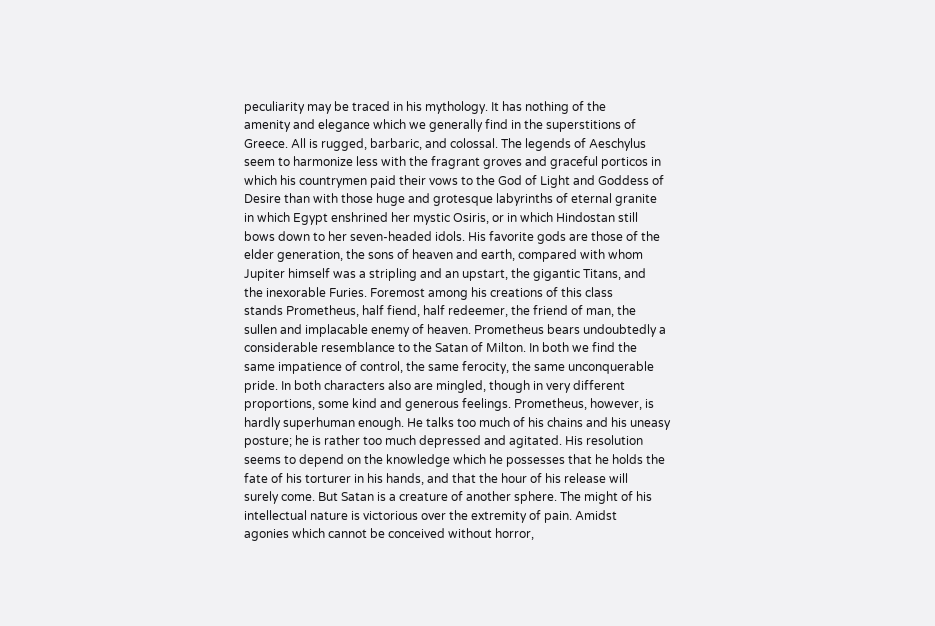peculiarity may be traced in his mythology. It has nothing of the
amenity and elegance which we generally find in the superstitions of
Greece. All is rugged, barbaric, and colossal. The legends of Aeschylus
seem to harmonize less with the fragrant groves and graceful porticos in
which his countrymen paid their vows to the God of Light and Goddess of
Desire than with those huge and grotesque labyrinths of eternal granite
in which Egypt enshrined her mystic Osiris, or in which Hindostan still
bows down to her seven-headed idols. His favorite gods are those of the
elder generation, the sons of heaven and earth, compared with whom
Jupiter himself was a stripling and an upstart, the gigantic Titans, and
the inexorable Furies. Foremost among his creations of this class
stands Prometheus, half fiend, half redeemer, the friend of man, the
sullen and implacable enemy of heaven. Prometheus bears undoubtedly a
considerable resemblance to the Satan of Milton. In both we find the
same impatience of control, the same ferocity, the same unconquerable
pride. In both characters also are mingled, though in very different
proportions, some kind and generous feelings. Prometheus, however, is
hardly superhuman enough. He talks too much of his chains and his uneasy
posture; he is rather too much depressed and agitated. His resolution
seems to depend on the knowledge which he possesses that he holds the
fate of his torturer in his hands, and that the hour of his release will
surely come. But Satan is a creature of another sphere. The might of his
intellectual nature is victorious over the extremity of pain. Amidst
agonies which cannot be conceived without horror,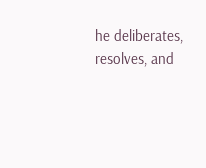he deliberates,
resolves, and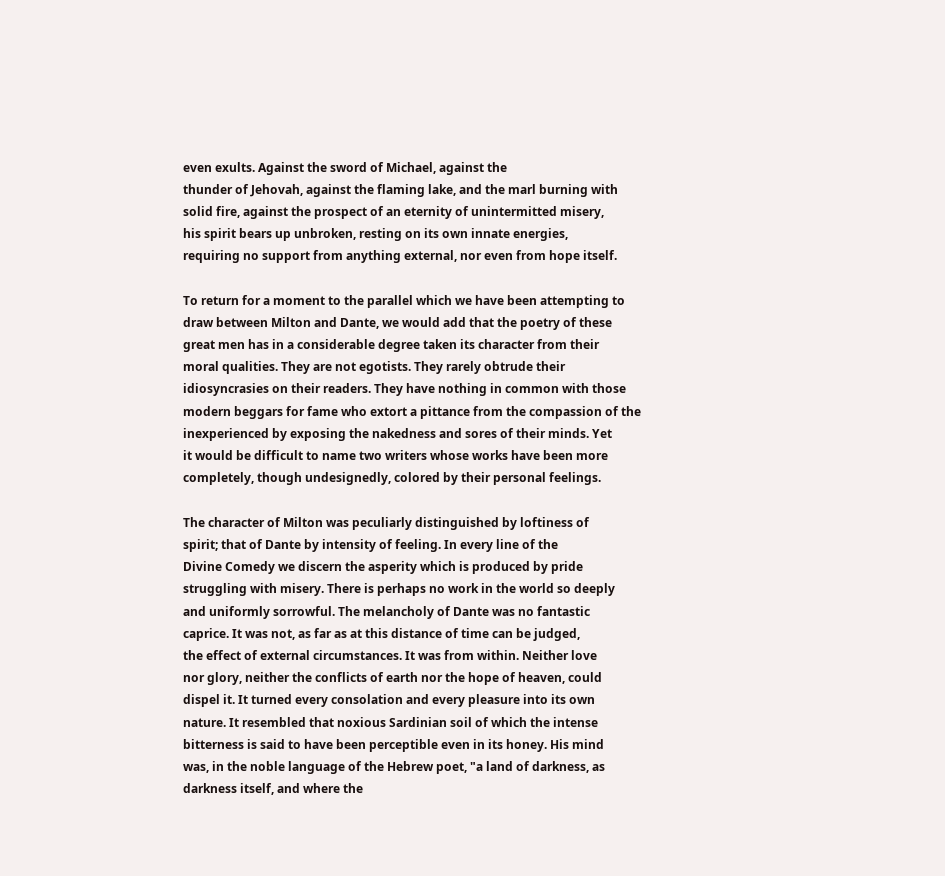even exults. Against the sword of Michael, against the
thunder of Jehovah, against the flaming lake, and the marl burning with
solid fire, against the prospect of an eternity of unintermitted misery,
his spirit bears up unbroken, resting on its own innate energies,
requiring no support from anything external, nor even from hope itself.

To return for a moment to the parallel which we have been attempting to
draw between Milton and Dante, we would add that the poetry of these
great men has in a considerable degree taken its character from their
moral qualities. They are not egotists. They rarely obtrude their
idiosyncrasies on their readers. They have nothing in common with those
modern beggars for fame who extort a pittance from the compassion of the
inexperienced by exposing the nakedness and sores of their minds. Yet
it would be difficult to name two writers whose works have been more
completely, though undesignedly, colored by their personal feelings.

The character of Milton was peculiarly distinguished by loftiness of
spirit; that of Dante by intensity of feeling. In every line of the
Divine Comedy we discern the asperity which is produced by pride
struggling with misery. There is perhaps no work in the world so deeply
and uniformly sorrowful. The melancholy of Dante was no fantastic
caprice. It was not, as far as at this distance of time can be judged,
the effect of external circumstances. It was from within. Neither love
nor glory, neither the conflicts of earth nor the hope of heaven, could
dispel it. It turned every consolation and every pleasure into its own
nature. It resembled that noxious Sardinian soil of which the intense
bitterness is said to have been perceptible even in its honey. His mind
was, in the noble language of the Hebrew poet, "a land of darkness, as
darkness itself, and where the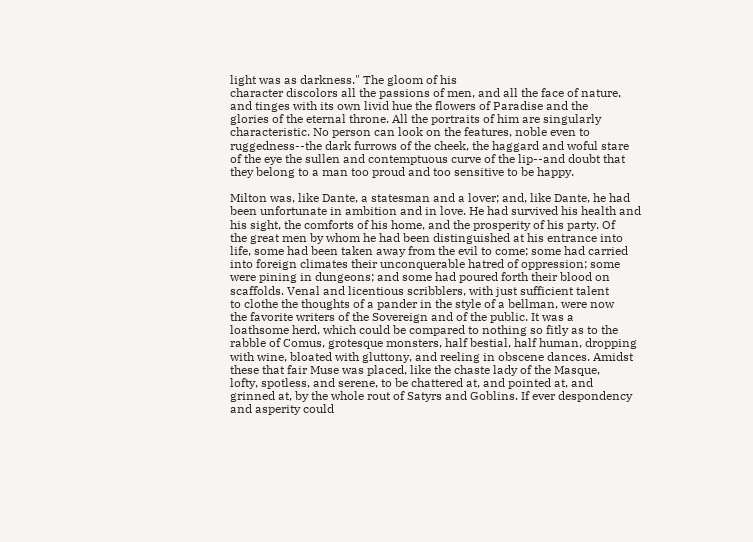light was as darkness." The gloom of his
character discolors all the passions of men, and all the face of nature,
and tinges with its own livid hue the flowers of Paradise and the
glories of the eternal throne. All the portraits of him are singularly
characteristic. No person can look on the features, noble even to
ruggedness--the dark furrows of the cheek, the haggard and woful stare
of the eye the sullen and contemptuous curve of the lip--and doubt that
they belong to a man too proud and too sensitive to be happy.

Milton was, like Dante, a statesman and a lover; and, like Dante, he had
been unfortunate in ambition and in love. He had survived his health and
his sight, the comforts of his home, and the prosperity of his party. Of
the great men by whom he had been distinguished at his entrance into
life, some had been taken away from the evil to come; some had carried
into foreign climates their unconquerable hatred of oppression; some
were pining in dungeons; and some had poured forth their blood on
scaffolds. Venal and licentious scribblers, with just sufficient talent
to clothe the thoughts of a pander in the style of a bellman, were now
the favorite writers of the Sovereign and of the public. It was a
loathsome herd, which could be compared to nothing so fitly as to the
rabble of Comus, grotesque monsters, half bestial, half human, dropping
with wine, bloated with gluttony, and reeling in obscene dances. Amidst
these that fair Muse was placed, like the chaste lady of the Masque,
lofty, spotless, and serene, to be chattered at, and pointed at, and
grinned at, by the whole rout of Satyrs and Goblins. If ever despondency
and asperity could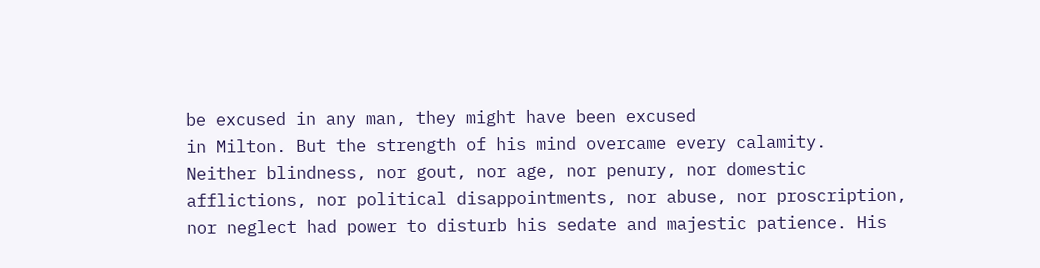be excused in any man, they might have been excused
in Milton. But the strength of his mind overcame every calamity.
Neither blindness, nor gout, nor age, nor penury, nor domestic
afflictions, nor political disappointments, nor abuse, nor proscription,
nor neglect had power to disturb his sedate and majestic patience. His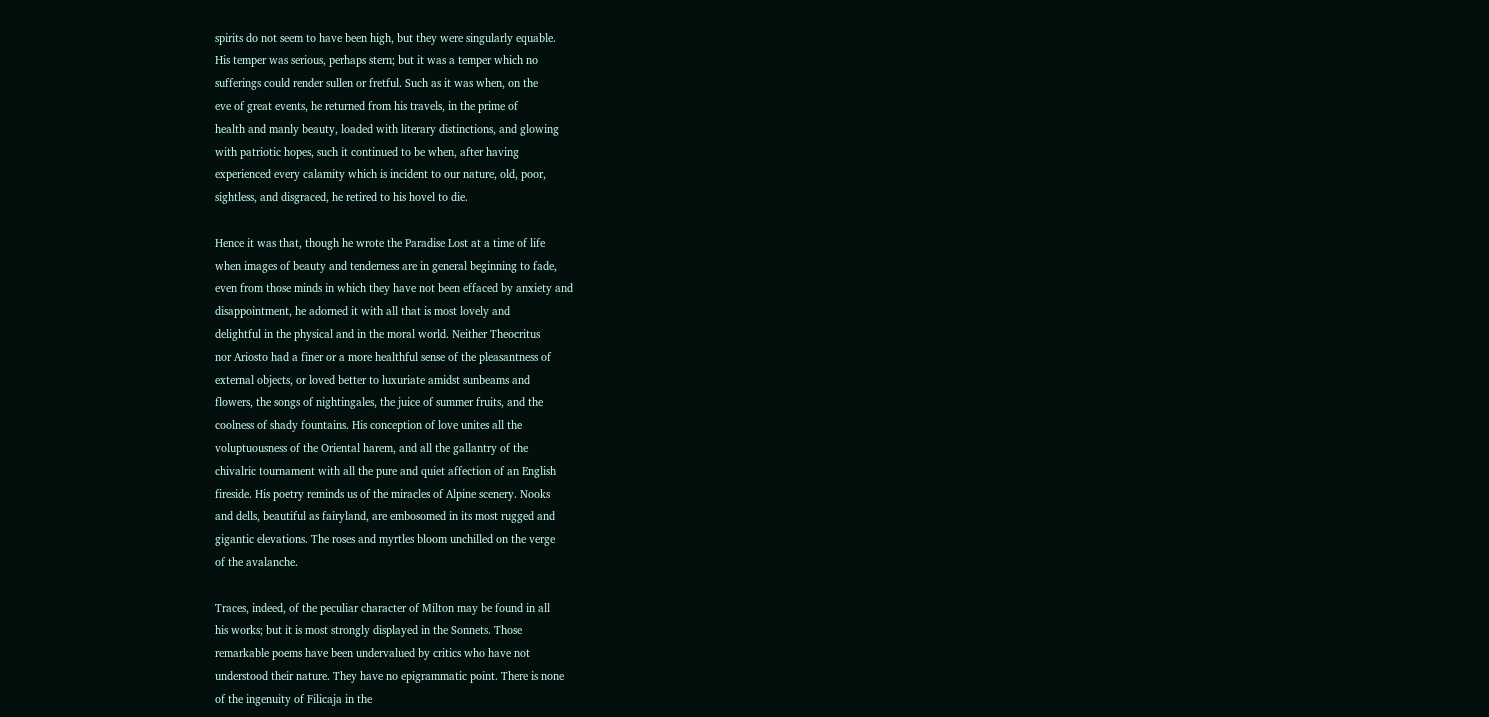spirits do not seem to have been high, but they were singularly equable.
His temper was serious, perhaps stern; but it was a temper which no
sufferings could render sullen or fretful. Such as it was when, on the
eve of great events, he returned from his travels, in the prime of
health and manly beauty, loaded with literary distinctions, and glowing
with patriotic hopes, such it continued to be when, after having
experienced every calamity which is incident to our nature, old, poor,
sightless, and disgraced, he retired to his hovel to die.

Hence it was that, though he wrote the Paradise Lost at a time of life
when images of beauty and tenderness are in general beginning to fade,
even from those minds in which they have not been effaced by anxiety and
disappointment, he adorned it with all that is most lovely and
delightful in the physical and in the moral world. Neither Theocritus
nor Ariosto had a finer or a more healthful sense of the pleasantness of
external objects, or loved better to luxuriate amidst sunbeams and
flowers, the songs of nightingales, the juice of summer fruits, and the
coolness of shady fountains. His conception of love unites all the
voluptuousness of the Oriental harem, and all the gallantry of the
chivalric tournament with all the pure and quiet affection of an English
fireside. His poetry reminds us of the miracles of Alpine scenery. Nooks
and dells, beautiful as fairyland, are embosomed in its most rugged and
gigantic elevations. The roses and myrtles bloom unchilled on the verge
of the avalanche.

Traces, indeed, of the peculiar character of Milton may be found in all
his works; but it is most strongly displayed in the Sonnets. Those
remarkable poems have been undervalued by critics who have not
understood their nature. They have no epigrammatic point. There is none
of the ingenuity of Filicaja in the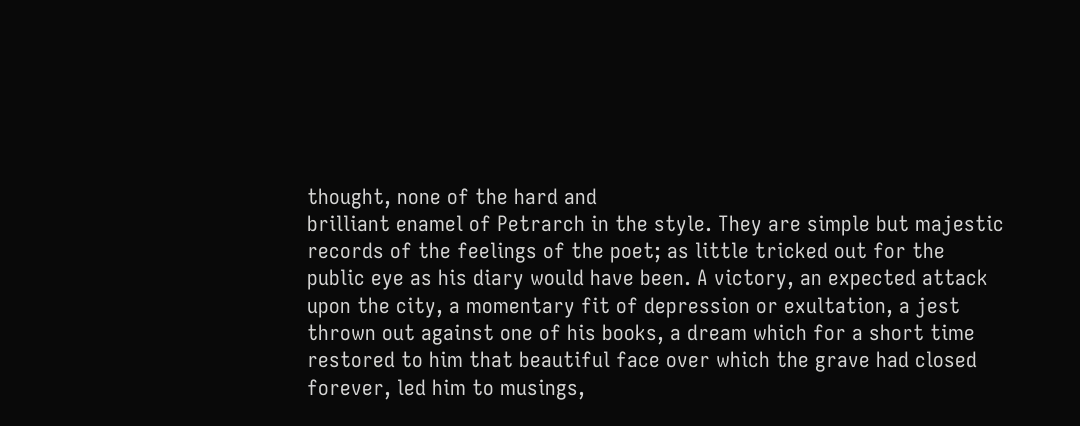thought, none of the hard and
brilliant enamel of Petrarch in the style. They are simple but majestic
records of the feelings of the poet; as little tricked out for the
public eye as his diary would have been. A victory, an expected attack
upon the city, a momentary fit of depression or exultation, a jest
thrown out against one of his books, a dream which for a short time
restored to him that beautiful face over which the grave had closed
forever, led him to musings,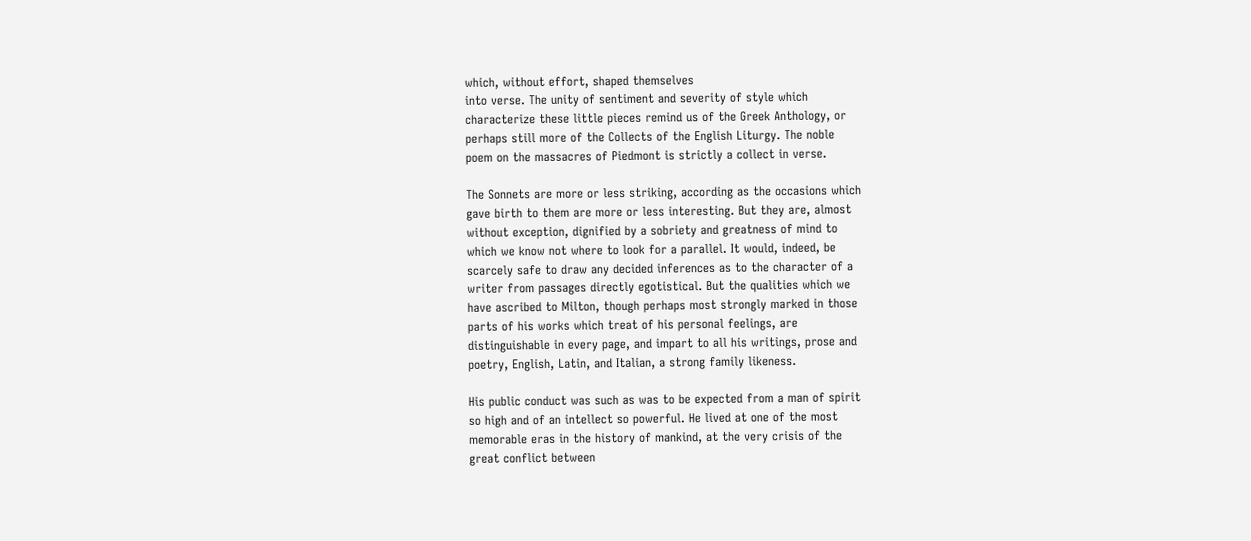which, without effort, shaped themselves
into verse. The unity of sentiment and severity of style which
characterize these little pieces remind us of the Greek Anthology, or
perhaps still more of the Collects of the English Liturgy. The noble
poem on the massacres of Piedmont is strictly a collect in verse.

The Sonnets are more or less striking, according as the occasions which
gave birth to them are more or less interesting. But they are, almost
without exception, dignified by a sobriety and greatness of mind to
which we know not where to look for a parallel. It would, indeed, be
scarcely safe to draw any decided inferences as to the character of a
writer from passages directly egotistical. But the qualities which we
have ascribed to Milton, though perhaps most strongly marked in those
parts of his works which treat of his personal feelings, are
distinguishable in every page, and impart to all his writings, prose and
poetry, English, Latin, and Italian, a strong family likeness.

His public conduct was such as was to be expected from a man of spirit
so high and of an intellect so powerful. He lived at one of the most
memorable eras in the history of mankind, at the very crisis of the
great conflict between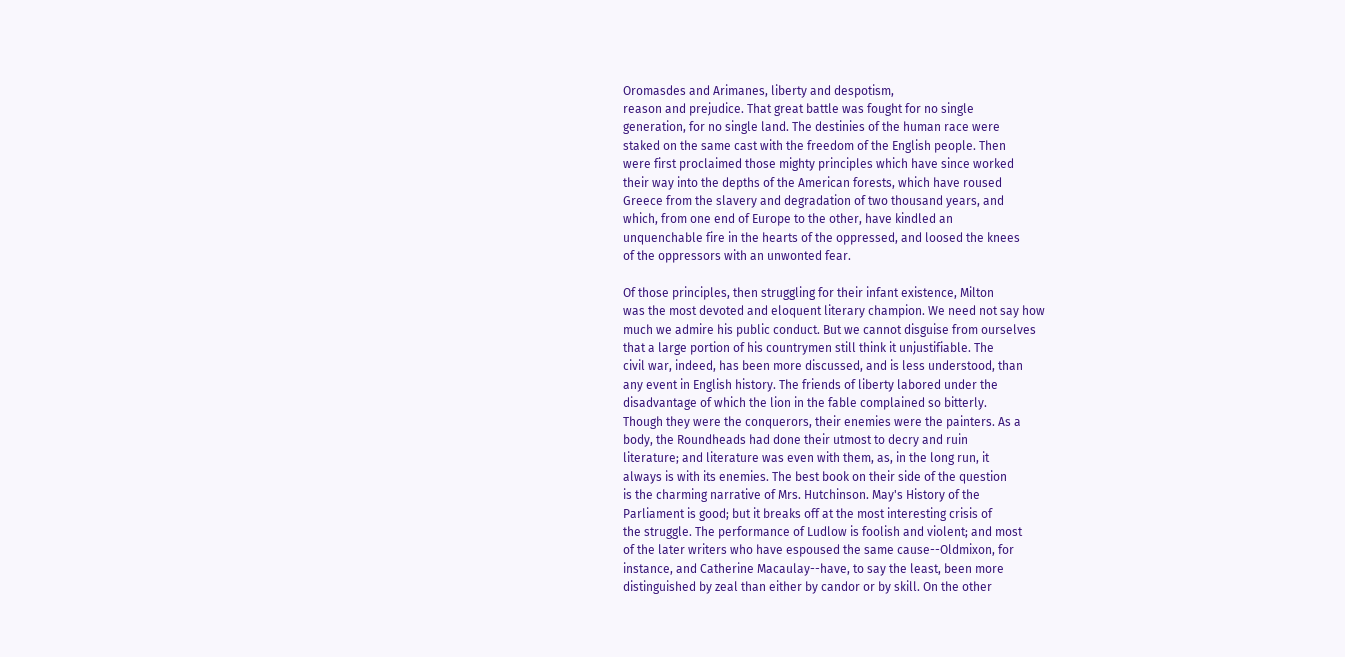Oromasdes and Arimanes, liberty and despotism,
reason and prejudice. That great battle was fought for no single
generation, for no single land. The destinies of the human race were
staked on the same cast with the freedom of the English people. Then
were first proclaimed those mighty principles which have since worked
their way into the depths of the American forests, which have roused
Greece from the slavery and degradation of two thousand years, and
which, from one end of Europe to the other, have kindled an
unquenchable fire in the hearts of the oppressed, and loosed the knees
of the oppressors with an unwonted fear.

Of those principles, then struggling for their infant existence, Milton
was the most devoted and eloquent literary champion. We need not say how
much we admire his public conduct. But we cannot disguise from ourselves
that a large portion of his countrymen still think it unjustifiable. The
civil war, indeed, has been more discussed, and is less understood, than
any event in English history. The friends of liberty labored under the
disadvantage of which the lion in the fable complained so bitterly.
Though they were the conquerors, their enemies were the painters. As a
body, the Roundheads had done their utmost to decry and ruin
literature; and literature was even with them, as, in the long run, it
always is with its enemies. The best book on their side of the question
is the charming narrative of Mrs. Hutchinson. May's History of the
Parliament is good; but it breaks off at the most interesting crisis of
the struggle. The performance of Ludlow is foolish and violent; and most
of the later writers who have espoused the same cause--Oldmixon, for
instance, and Catherine Macaulay--have, to say the least, been more
distinguished by zeal than either by candor or by skill. On the other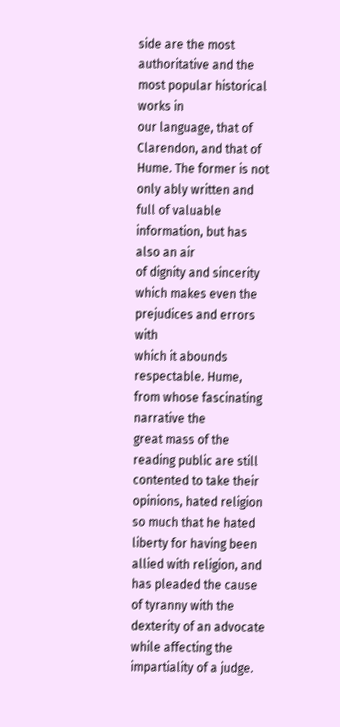side are the most authoritative and the most popular historical works in
our language, that of Clarendon, and that of Hume. The former is not
only ably written and full of valuable information, but has also an air
of dignity and sincerity which makes even the prejudices and errors with
which it abounds respectable. Hume, from whose fascinating narrative the
great mass of the reading public are still contented to take their
opinions, hated religion so much that he hated liberty for having been
allied with religion, and has pleaded the cause of tyranny with the
dexterity of an advocate while affecting the impartiality of a judge.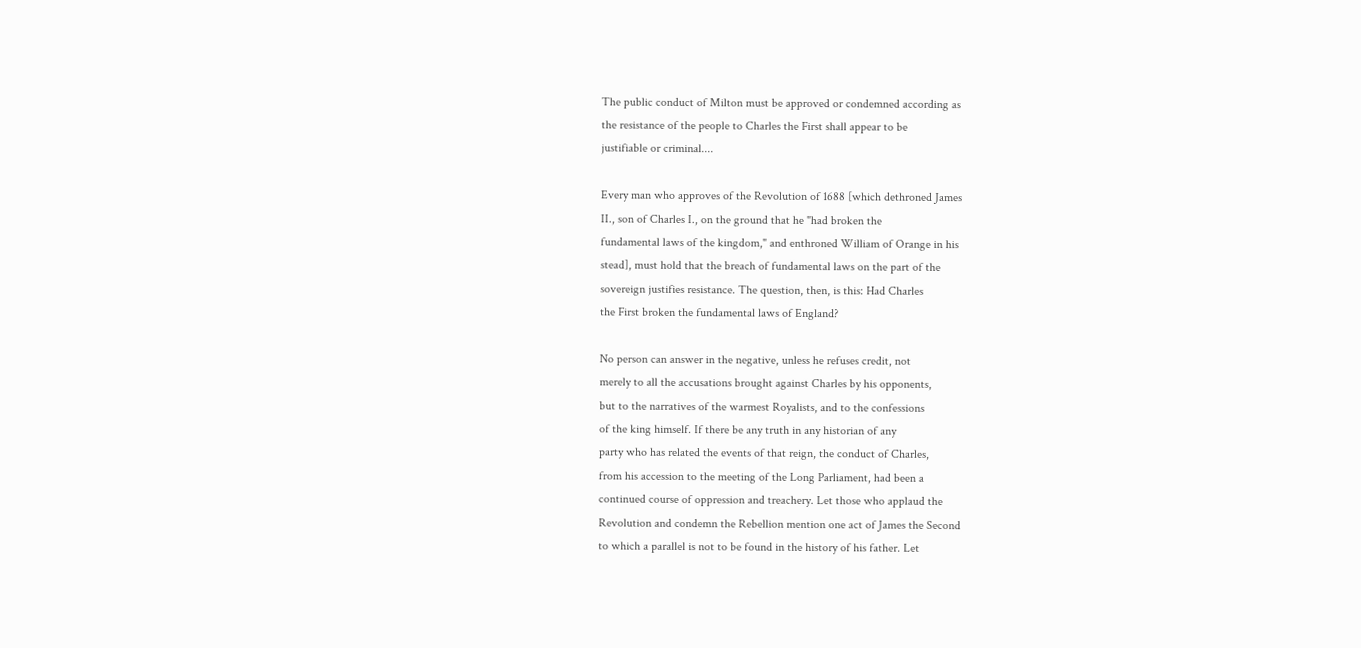The public conduct of Milton must be approved or condemned according as
the resistance of the people to Charles the First shall appear to be
justifiable or criminal....

Every man who approves of the Revolution of 1688 [which dethroned James
II., son of Charles I., on the ground that he "had broken the
fundamental laws of the kingdom," and enthroned William of Orange in his
stead], must hold that the breach of fundamental laws on the part of the
sovereign justifies resistance. The question, then, is this: Had Charles
the First broken the fundamental laws of England?

No person can answer in the negative, unless he refuses credit, not
merely to all the accusations brought against Charles by his opponents,
but to the narratives of the warmest Royalists, and to the confessions
of the king himself. If there be any truth in any historian of any
party who has related the events of that reign, the conduct of Charles,
from his accession to the meeting of the Long Parliament, had been a
continued course of oppression and treachery. Let those who applaud the
Revolution and condemn the Rebellion mention one act of James the Second
to which a parallel is not to be found in the history of his father. Let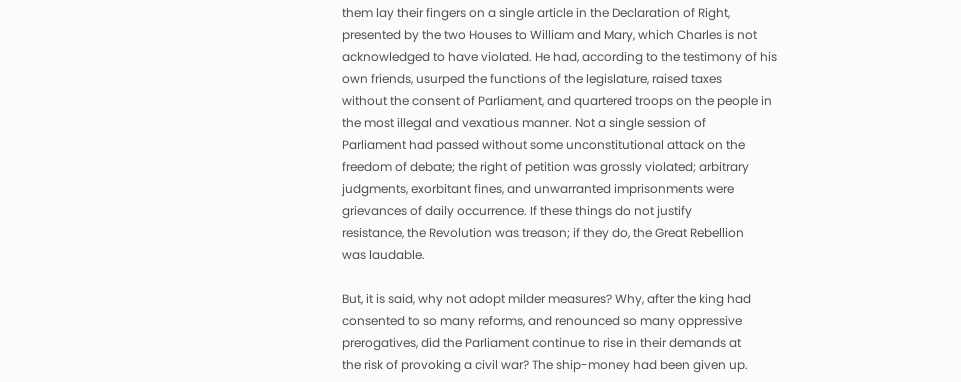them lay their fingers on a single article in the Declaration of Right,
presented by the two Houses to William and Mary, which Charles is not
acknowledged to have violated. He had, according to the testimony of his
own friends, usurped the functions of the legislature, raised taxes
without the consent of Parliament, and quartered troops on the people in
the most illegal and vexatious manner. Not a single session of
Parliament had passed without some unconstitutional attack on the
freedom of debate; the right of petition was grossly violated; arbitrary
judgments, exorbitant fines, and unwarranted imprisonments were
grievances of daily occurrence. If these things do not justify
resistance, the Revolution was treason; if they do, the Great Rebellion
was laudable.

But, it is said, why not adopt milder measures? Why, after the king had
consented to so many reforms, and renounced so many oppressive
prerogatives, did the Parliament continue to rise in their demands at
the risk of provoking a civil war? The ship-money had been given up.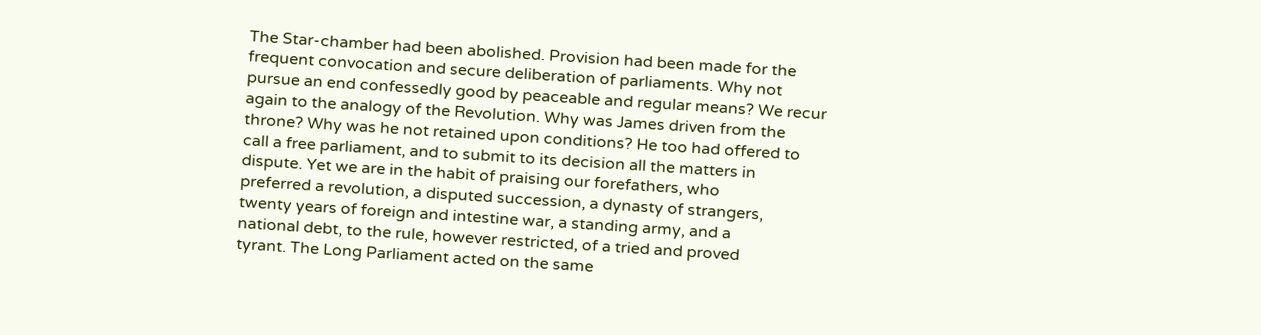The Star-chamber had been abolished. Provision had been made for the
frequent convocation and secure deliberation of parliaments. Why not
pursue an end confessedly good by peaceable and regular means? We recur
again to the analogy of the Revolution. Why was James driven from the
throne? Why was he not retained upon conditions? He too had offered to
call a free parliament, and to submit to its decision all the matters in
dispute. Yet we are in the habit of praising our forefathers, who
preferred a revolution, a disputed succession, a dynasty of strangers,
twenty years of foreign and intestine war, a standing army, and a
national debt, to the rule, however restricted, of a tried and proved
tyrant. The Long Parliament acted on the same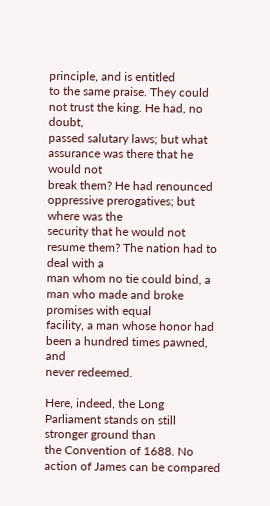principle, and is entitled
to the same praise. They could not trust the king. He had, no doubt,
passed salutary laws; but what assurance was there that he would not
break them? He had renounced oppressive prerogatives; but where was the
security that he would not resume them? The nation had to deal with a
man whom no tie could bind, a man who made and broke promises with equal
facility, a man whose honor had been a hundred times pawned, and
never redeemed.

Here, indeed, the Long Parliament stands on still stronger ground than
the Convention of 1688. No action of James can be compared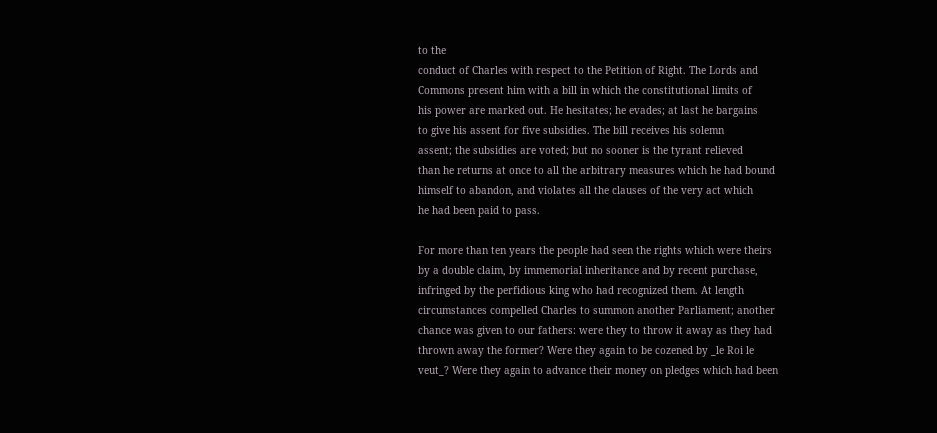to the
conduct of Charles with respect to the Petition of Right. The Lords and
Commons present him with a bill in which the constitutional limits of
his power are marked out. He hesitates; he evades; at last he bargains
to give his assent for five subsidies. The bill receives his solemn
assent; the subsidies are voted; but no sooner is the tyrant relieved
than he returns at once to all the arbitrary measures which he had bound
himself to abandon, and violates all the clauses of the very act which
he had been paid to pass.

For more than ten years the people had seen the rights which were theirs
by a double claim, by immemorial inheritance and by recent purchase,
infringed by the perfidious king who had recognized them. At length
circumstances compelled Charles to summon another Parliament; another
chance was given to our fathers: were they to throw it away as they had
thrown away the former? Were they again to be cozened by _le Roi le
veut_? Were they again to advance their money on pledges which had been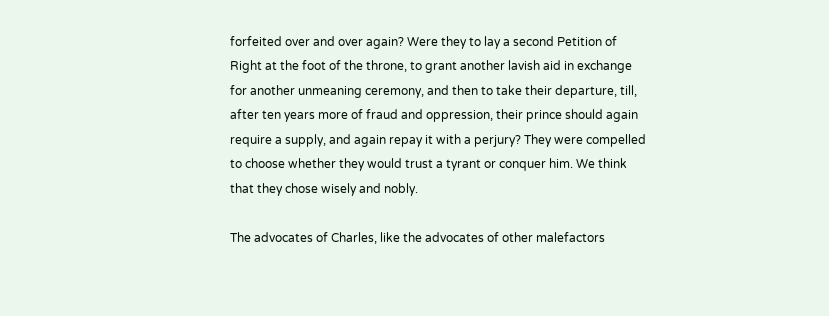forfeited over and over again? Were they to lay a second Petition of
Right at the foot of the throne, to grant another lavish aid in exchange
for another unmeaning ceremony, and then to take their departure, till,
after ten years more of fraud and oppression, their prince should again
require a supply, and again repay it with a perjury? They were compelled
to choose whether they would trust a tyrant or conquer him. We think
that they chose wisely and nobly.

The advocates of Charles, like the advocates of other malefactors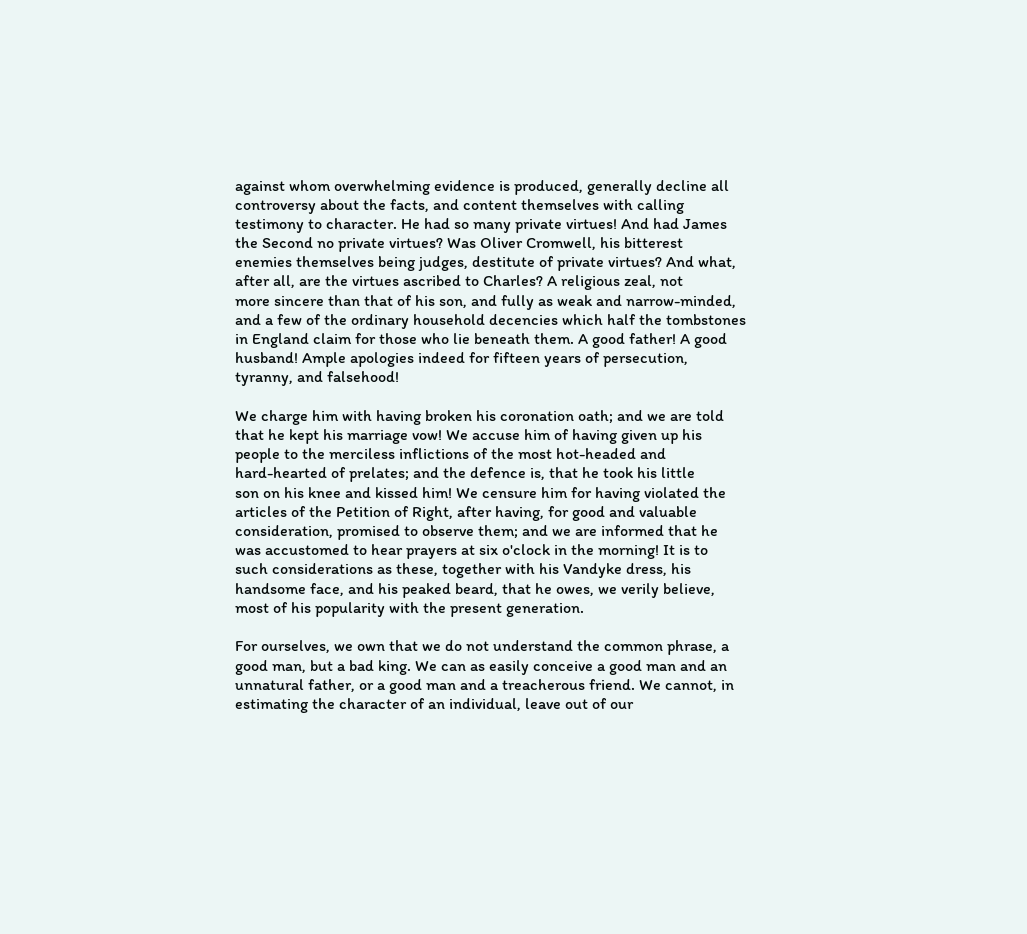against whom overwhelming evidence is produced, generally decline all
controversy about the facts, and content themselves with calling
testimony to character. He had so many private virtues! And had James
the Second no private virtues? Was Oliver Cromwell, his bitterest
enemies themselves being judges, destitute of private virtues? And what,
after all, are the virtues ascribed to Charles? A religious zeal, not
more sincere than that of his son, and fully as weak and narrow-minded,
and a few of the ordinary household decencies which half the tombstones
in England claim for those who lie beneath them. A good father! A good
husband! Ample apologies indeed for fifteen years of persecution,
tyranny, and falsehood!

We charge him with having broken his coronation oath; and we are told
that he kept his marriage vow! We accuse him of having given up his
people to the merciless inflictions of the most hot-headed and
hard-hearted of prelates; and the defence is, that he took his little
son on his knee and kissed him! We censure him for having violated the
articles of the Petition of Right, after having, for good and valuable
consideration, promised to observe them; and we are informed that he
was accustomed to hear prayers at six o'clock in the morning! It is to
such considerations as these, together with his Vandyke dress, his
handsome face, and his peaked beard, that he owes, we verily believe,
most of his popularity with the present generation.

For ourselves, we own that we do not understand the common phrase, a
good man, but a bad king. We can as easily conceive a good man and an
unnatural father, or a good man and a treacherous friend. We cannot, in
estimating the character of an individual, leave out of our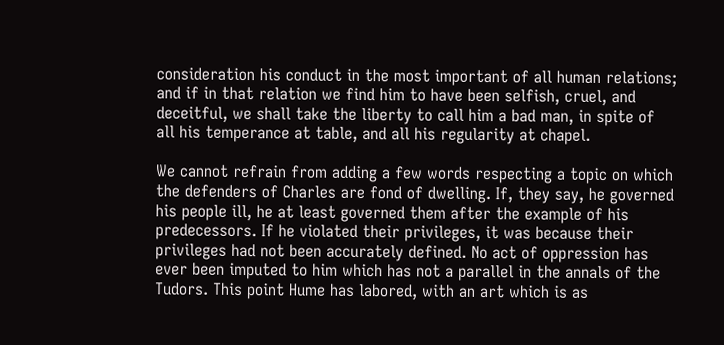consideration his conduct in the most important of all human relations;
and if in that relation we find him to have been selfish, cruel, and
deceitful, we shall take the liberty to call him a bad man, in spite of
all his temperance at table, and all his regularity at chapel.

We cannot refrain from adding a few words respecting a topic on which
the defenders of Charles are fond of dwelling. If, they say, he governed
his people ill, he at least governed them after the example of his
predecessors. If he violated their privileges, it was because their
privileges had not been accurately defined. No act of oppression has
ever been imputed to him which has not a parallel in the annals of the
Tudors. This point Hume has labored, with an art which is as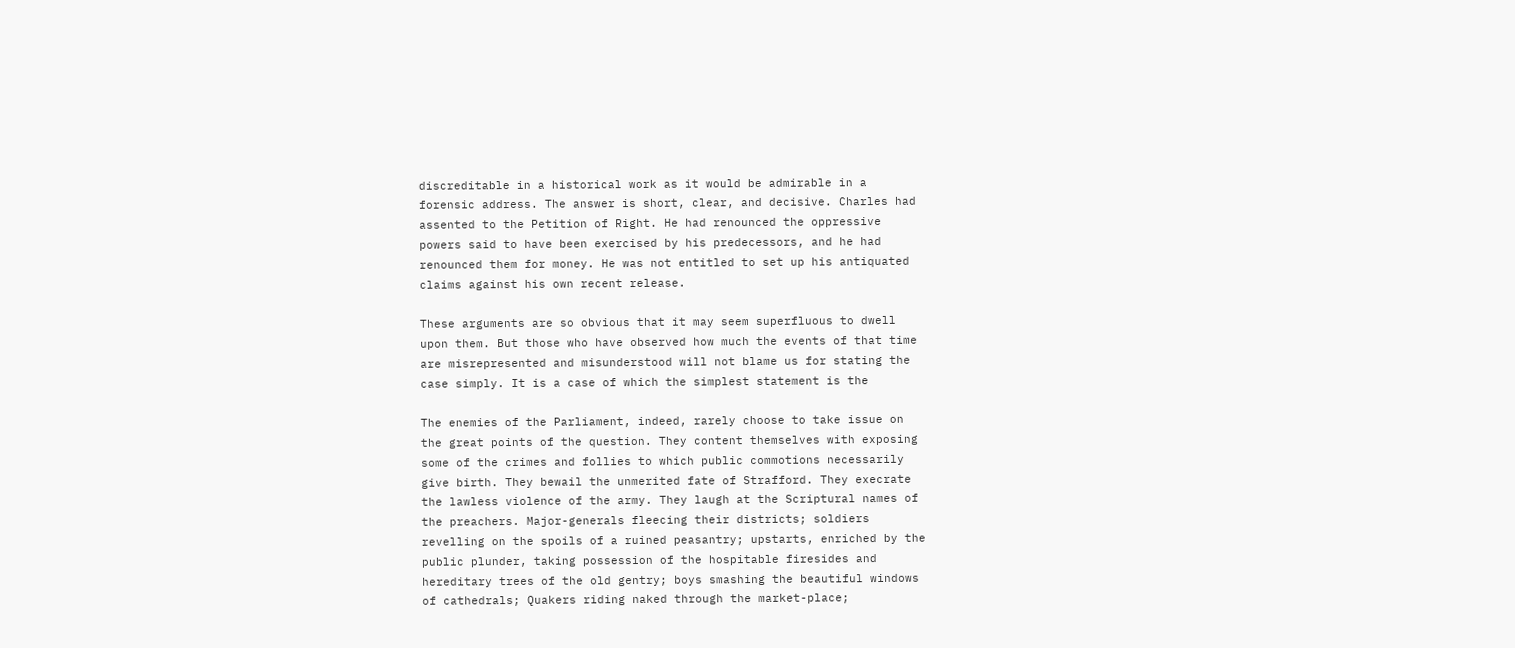discreditable in a historical work as it would be admirable in a
forensic address. The answer is short, clear, and decisive. Charles had
assented to the Petition of Right. He had renounced the oppressive
powers said to have been exercised by his predecessors, and he had
renounced them for money. He was not entitled to set up his antiquated
claims against his own recent release.

These arguments are so obvious that it may seem superfluous to dwell
upon them. But those who have observed how much the events of that time
are misrepresented and misunderstood will not blame us for stating the
case simply. It is a case of which the simplest statement is the

The enemies of the Parliament, indeed, rarely choose to take issue on
the great points of the question. They content themselves with exposing
some of the crimes and follies to which public commotions necessarily
give birth. They bewail the unmerited fate of Strafford. They execrate
the lawless violence of the army. They laugh at the Scriptural names of
the preachers. Major-generals fleecing their districts; soldiers
revelling on the spoils of a ruined peasantry; upstarts, enriched by the
public plunder, taking possession of the hospitable firesides and
hereditary trees of the old gentry; boys smashing the beautiful windows
of cathedrals; Quakers riding naked through the market-place;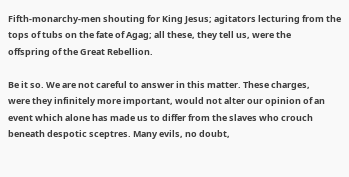Fifth-monarchy-men shouting for King Jesus; agitators lecturing from the
tops of tubs on the fate of Agag; all these, they tell us, were the
offspring of the Great Rebellion.

Be it so. We are not careful to answer in this matter. These charges,
were they infinitely more important, would not alter our opinion of an
event which alone has made us to differ from the slaves who crouch
beneath despotic sceptres. Many evils, no doubt,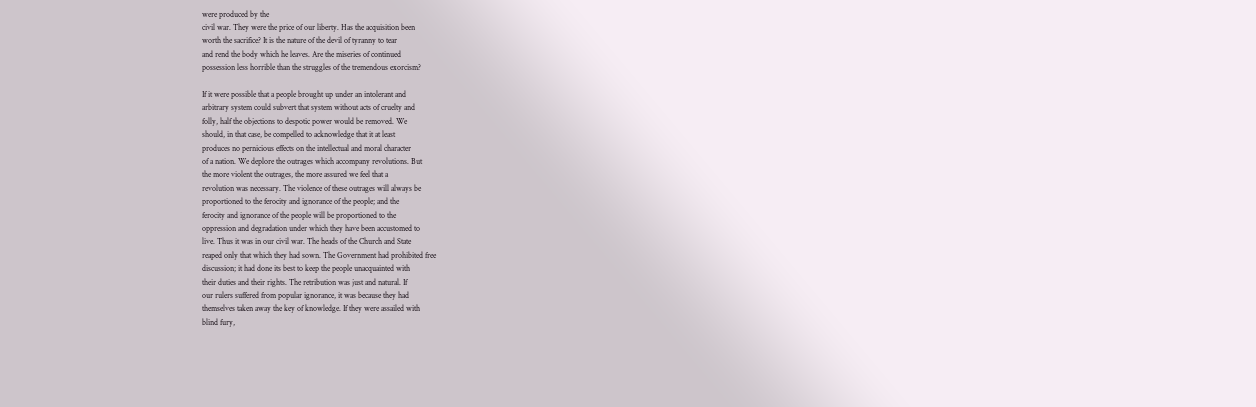were produced by the
civil war. They were the price of our liberty. Has the acquisition been
worth the sacrifice? It is the nature of the devil of tyranny to tear
and rend the body which he leaves. Are the miseries of continued
possession less horrible than the struggles of the tremendous exorcism?

If it were possible that a people brought up under an intolerant and
arbitrary system could subvert that system without acts of cruelty and
folly, half the objections to despotic power would be removed. We
should, in that case, be compelled to acknowledge that it at least
produces no pernicious effects on the intellectual and moral character
of a nation. We deplore the outrages which accompany revolutions. But
the more violent the outrages, the more assured we feel that a
revolution was necessary. The violence of these outrages will always be
proportioned to the ferocity and ignorance of the people; and the
ferocity and ignorance of the people will be proportioned to the
oppression and degradation under which they have been accustomed to
live. Thus it was in our civil war. The heads of the Church and State
reaped only that which they had sown. The Government had prohibited free
discussion; it had done its best to keep the people unacquainted with
their duties and their rights. The retribution was just and natural. If
our rulers suffered from popular ignorance, it was because they had
themselves taken away the key of knowledge. If they were assailed with
blind fury,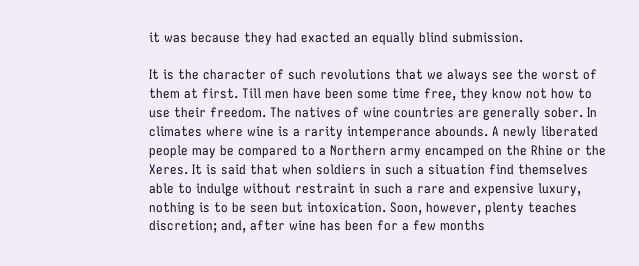it was because they had exacted an equally blind submission.

It is the character of such revolutions that we always see the worst of
them at first. Till men have been some time free, they know not how to
use their freedom. The natives of wine countries are generally sober. In
climates where wine is a rarity intemperance abounds. A newly liberated
people may be compared to a Northern army encamped on the Rhine or the
Xeres. It is said that when soldiers in such a situation find themselves
able to indulge without restraint in such a rare and expensive luxury,
nothing is to be seen but intoxication. Soon, however, plenty teaches
discretion; and, after wine has been for a few months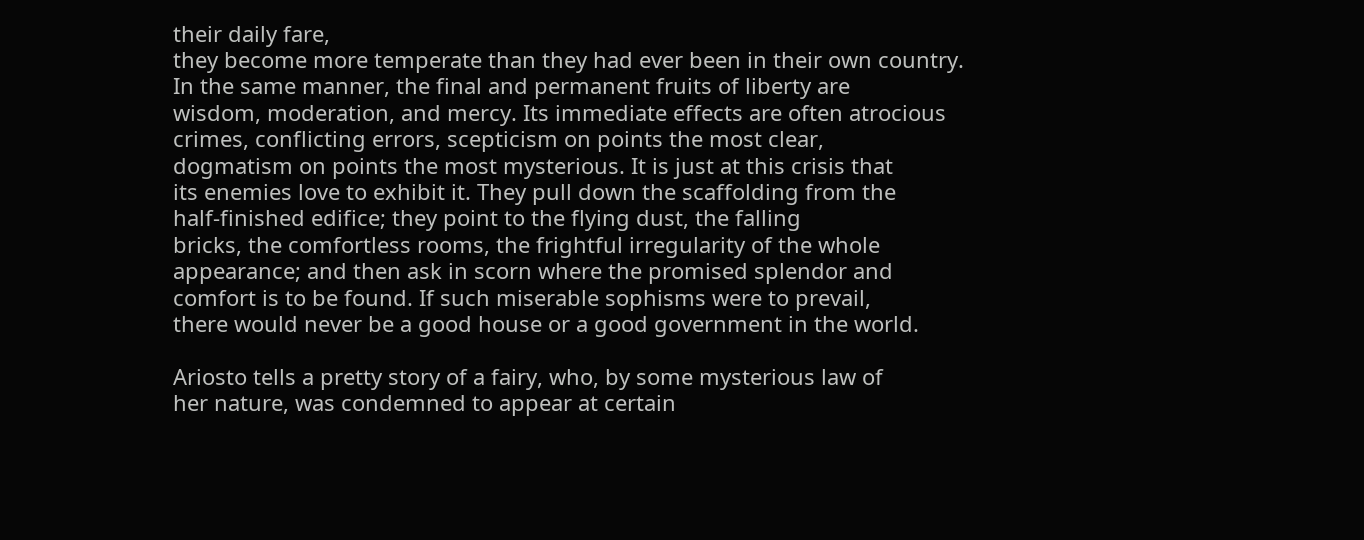their daily fare,
they become more temperate than they had ever been in their own country.
In the same manner, the final and permanent fruits of liberty are
wisdom, moderation, and mercy. Its immediate effects are often atrocious
crimes, conflicting errors, scepticism on points the most clear,
dogmatism on points the most mysterious. It is just at this crisis that
its enemies love to exhibit it. They pull down the scaffolding from the
half-finished edifice; they point to the flying dust, the falling
bricks, the comfortless rooms, the frightful irregularity of the whole
appearance; and then ask in scorn where the promised splendor and
comfort is to be found. If such miserable sophisms were to prevail,
there would never be a good house or a good government in the world.

Ariosto tells a pretty story of a fairy, who, by some mysterious law of
her nature, was condemned to appear at certain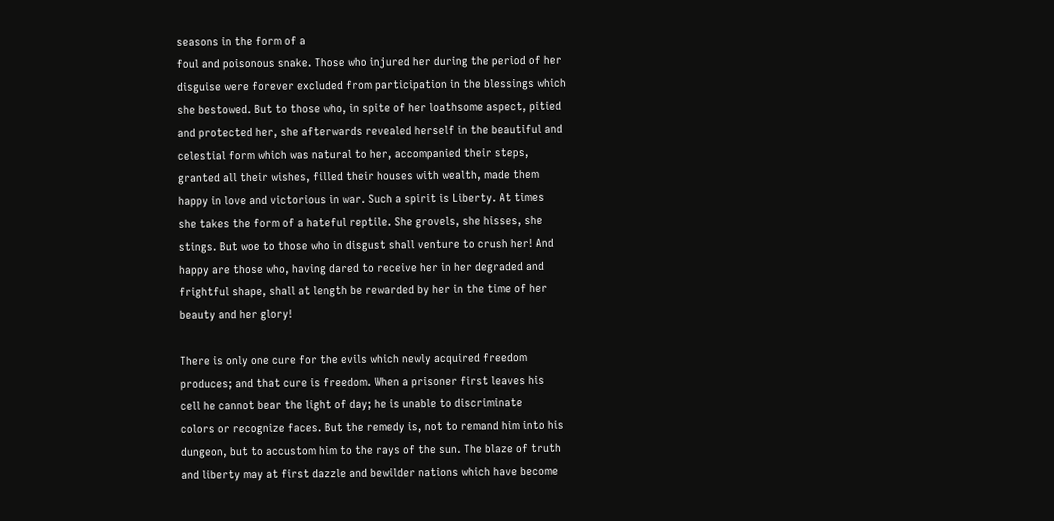seasons in the form of a
foul and poisonous snake. Those who injured her during the period of her
disguise were forever excluded from participation in the blessings which
she bestowed. But to those who, in spite of her loathsome aspect, pitied
and protected her, she afterwards revealed herself in the beautiful and
celestial form which was natural to her, accompanied their steps,
granted all their wishes, filled their houses with wealth, made them
happy in love and victorious in war. Such a spirit is Liberty. At times
she takes the form of a hateful reptile. She grovels, she hisses, she
stings. But woe to those who in disgust shall venture to crush her! And
happy are those who, having dared to receive her in her degraded and
frightful shape, shall at length be rewarded by her in the time of her
beauty and her glory!

There is only one cure for the evils which newly acquired freedom
produces; and that cure is freedom. When a prisoner first leaves his
cell he cannot bear the light of day; he is unable to discriminate
colors or recognize faces. But the remedy is, not to remand him into his
dungeon, but to accustom him to the rays of the sun. The blaze of truth
and liberty may at first dazzle and bewilder nations which have become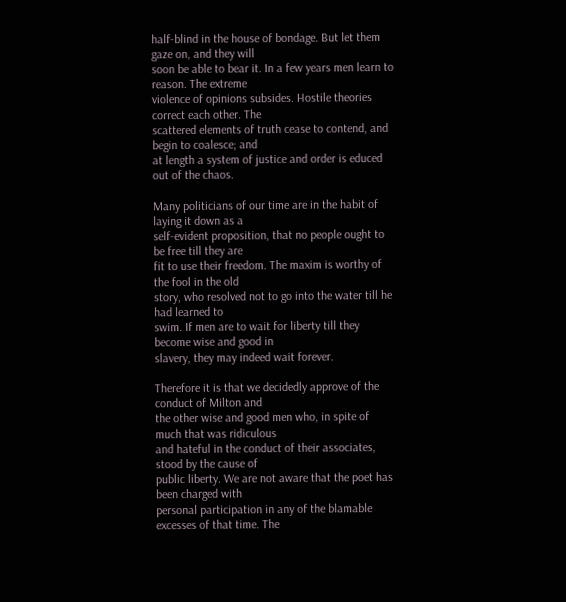half-blind in the house of bondage. But let them gaze on, and they will
soon be able to bear it. In a few years men learn to reason. The extreme
violence of opinions subsides. Hostile theories correct each other. The
scattered elements of truth cease to contend, and begin to coalesce; and
at length a system of justice and order is educed out of the chaos.

Many politicians of our time are in the habit of laying it down as a
self-evident proposition, that no people ought to be free till they are
fit to use their freedom. The maxim is worthy of the fool in the old
story, who resolved not to go into the water till he had learned to
swim. If men are to wait for liberty till they become wise and good in
slavery, they may indeed wait forever.

Therefore it is that we decidedly approve of the conduct of Milton and
the other wise and good men who, in spite of much that was ridiculous
and hateful in the conduct of their associates, stood by the cause of
public liberty. We are not aware that the poet has been charged with
personal participation in any of the blamable excesses of that time. The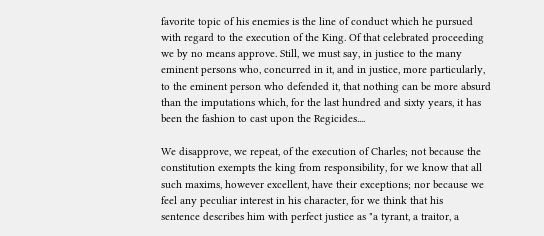favorite topic of his enemies is the line of conduct which he pursued
with regard to the execution of the King. Of that celebrated proceeding
we by no means approve. Still, we must say, in justice to the many
eminent persons who, concurred in it, and in justice, more particularly,
to the eminent person who defended it, that nothing can be more absurd
than the imputations which, for the last hundred and sixty years, it has
been the fashion to cast upon the Regicides....

We disapprove, we repeat, of the execution of Charles; not because the
constitution exempts the king from responsibility, for we know that all
such maxims, however excellent, have their exceptions; nor because we
feel any peculiar interest in his character, for we think that his
sentence describes him with perfect justice as "a tyrant, a traitor, a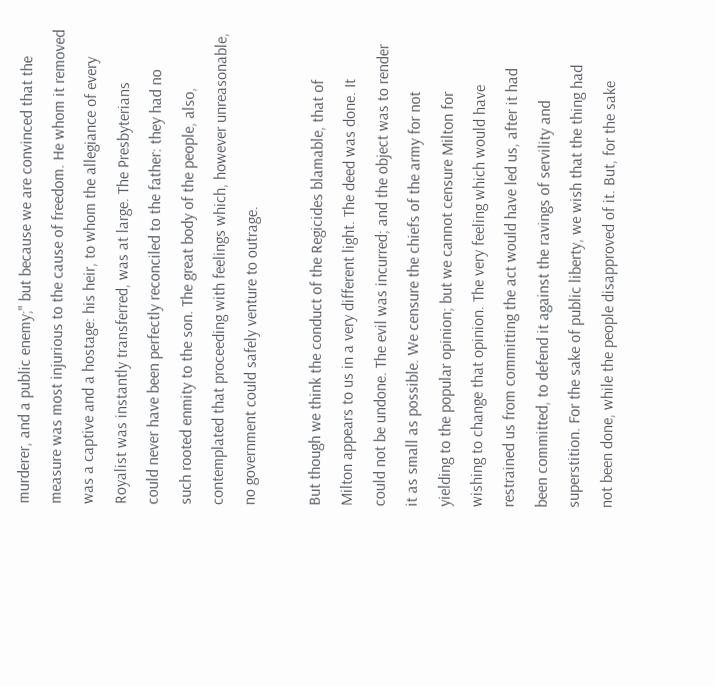murderer, and a public enemy;" but because we are convinced that the
measure was most injurious to the cause of freedom. He whom it removed
was a captive and a hostage: his heir, to whom the allegiance of every
Royalist was instantly transferred, was at large. The Presbyterians
could never have been perfectly reconciled to the father: they had no
such rooted enmity to the son. The great body of the people, also,
contemplated that proceeding with feelings which, however unreasonable,
no government could safely venture to outrage.

But though we think the conduct of the Regicides blamable, that of
Milton appears to us in a very different light. The deed was done. It
could not be undone. The evil was incurred; and the object was to render
it as small as possible. We censure the chiefs of the army for not
yielding to the popular opinion; but we cannot censure Milton for
wishing to change that opinion. The very feeling which would have
restrained us from committing the act would have led us, after it had
been committed, to defend it against the ravings of servility and
superstition. For the sake of public liberty, we wish that the thing had
not been done, while the people disapproved of it. But, for the sake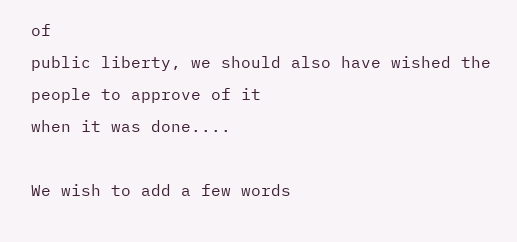of
public liberty, we should also have wished the people to approve of it
when it was done....

We wish to add a few words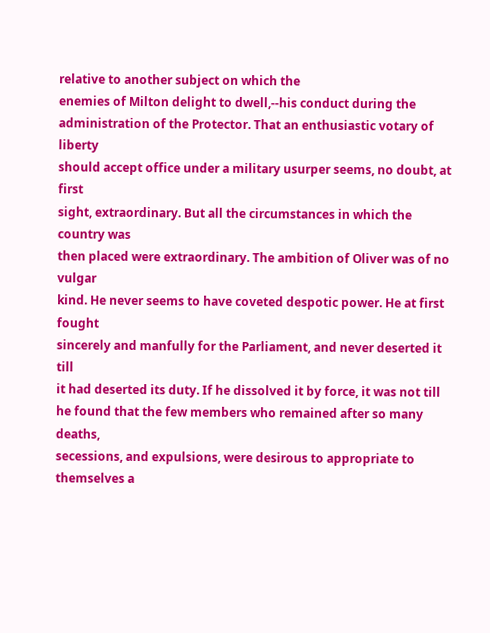relative to another subject on which the
enemies of Milton delight to dwell,--his conduct during the
administration of the Protector. That an enthusiastic votary of liberty
should accept office under a military usurper seems, no doubt, at first
sight, extraordinary. But all the circumstances in which the country was
then placed were extraordinary. The ambition of Oliver was of no vulgar
kind. He never seems to have coveted despotic power. He at first fought
sincerely and manfully for the Parliament, and never deserted it till
it had deserted its duty. If he dissolved it by force, it was not till
he found that the few members who remained after so many deaths,
secessions, and expulsions, were desirous to appropriate to themselves a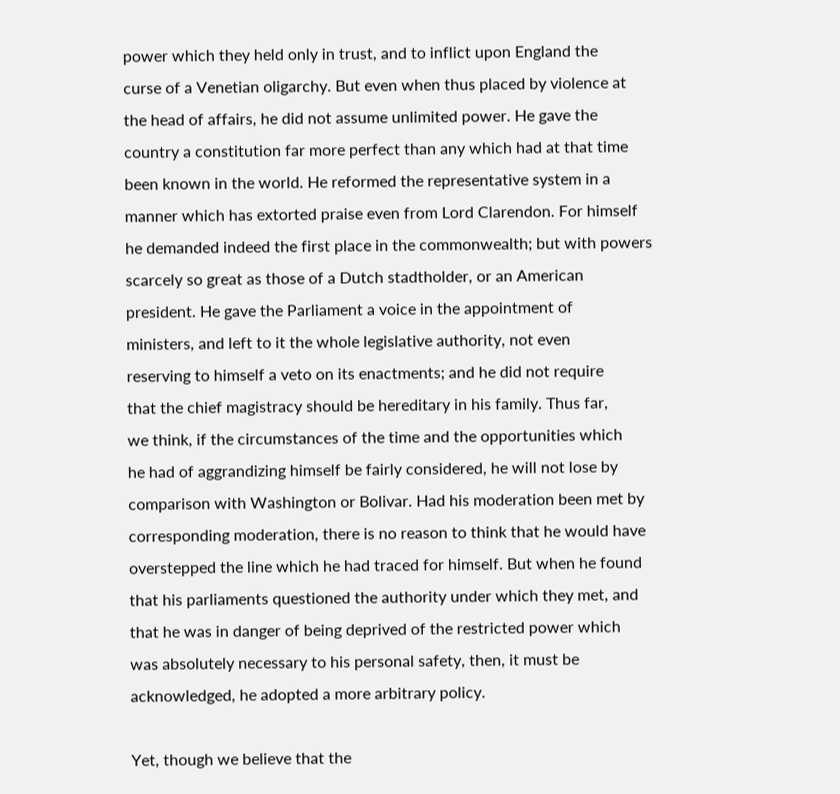power which they held only in trust, and to inflict upon England the
curse of a Venetian oligarchy. But even when thus placed by violence at
the head of affairs, he did not assume unlimited power. He gave the
country a constitution far more perfect than any which had at that time
been known in the world. He reformed the representative system in a
manner which has extorted praise even from Lord Clarendon. For himself
he demanded indeed the first place in the commonwealth; but with powers
scarcely so great as those of a Dutch stadtholder, or an American
president. He gave the Parliament a voice in the appointment of
ministers, and left to it the whole legislative authority, not even
reserving to himself a veto on its enactments; and he did not require
that the chief magistracy should be hereditary in his family. Thus far,
we think, if the circumstances of the time and the opportunities which
he had of aggrandizing himself be fairly considered, he will not lose by
comparison with Washington or Bolivar. Had his moderation been met by
corresponding moderation, there is no reason to think that he would have
overstepped the line which he had traced for himself. But when he found
that his parliaments questioned the authority under which they met, and
that he was in danger of being deprived of the restricted power which
was absolutely necessary to his personal safety, then, it must be
acknowledged, he adopted a more arbitrary policy.

Yet, though we believe that the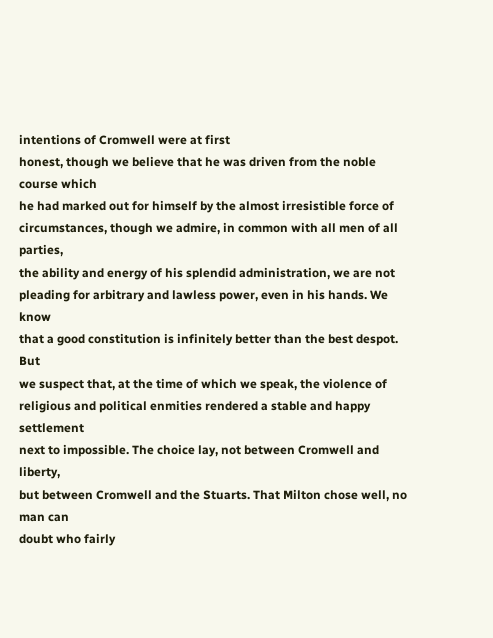intentions of Cromwell were at first
honest, though we believe that he was driven from the noble course which
he had marked out for himself by the almost irresistible force of
circumstances, though we admire, in common with all men of all parties,
the ability and energy of his splendid administration, we are not
pleading for arbitrary and lawless power, even in his hands. We know
that a good constitution is infinitely better than the best despot. But
we suspect that, at the time of which we speak, the violence of
religious and political enmities rendered a stable and happy settlement
next to impossible. The choice lay, not between Cromwell and liberty,
but between Cromwell and the Stuarts. That Milton chose well, no man can
doubt who fairly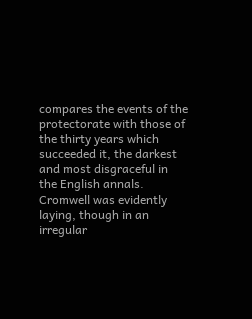compares the events of the protectorate with those of
the thirty years which succeeded it, the darkest and most disgraceful in
the English annals. Cromwell was evidently laying, though in an
irregular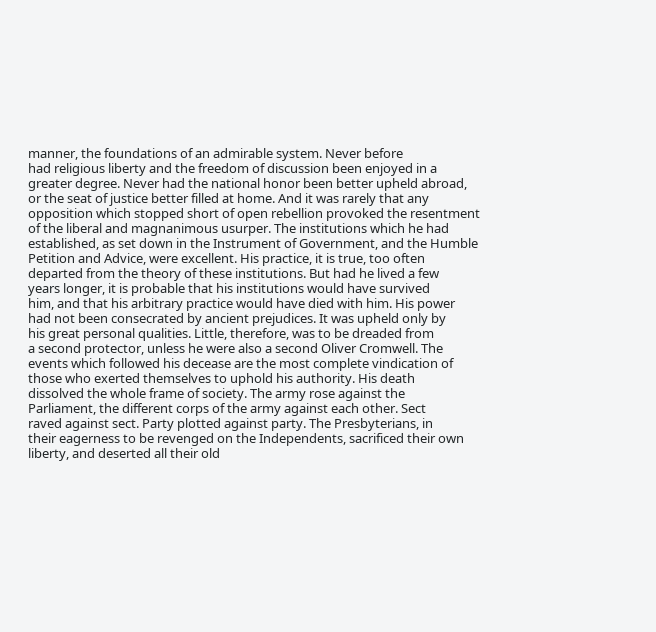manner, the foundations of an admirable system. Never before
had religious liberty and the freedom of discussion been enjoyed in a
greater degree. Never had the national honor been better upheld abroad,
or the seat of justice better filled at home. And it was rarely that any
opposition which stopped short of open rebellion provoked the resentment
of the liberal and magnanimous usurper. The institutions which he had
established, as set down in the Instrument of Government, and the Humble
Petition and Advice, were excellent. His practice, it is true, too often
departed from the theory of these institutions. But had he lived a few
years longer, it is probable that his institutions would have survived
him, and that his arbitrary practice would have died with him. His power
had not been consecrated by ancient prejudices. It was upheld only by
his great personal qualities. Little, therefore, was to be dreaded from
a second protector, unless he were also a second Oliver Cromwell. The
events which followed his decease are the most complete vindication of
those who exerted themselves to uphold his authority. His death
dissolved the whole frame of society. The army rose against the
Parliament, the different corps of the army against each other. Sect
raved against sect. Party plotted against party. The Presbyterians, in
their eagerness to be revenged on the Independents, sacrificed their own
liberty, and deserted all their old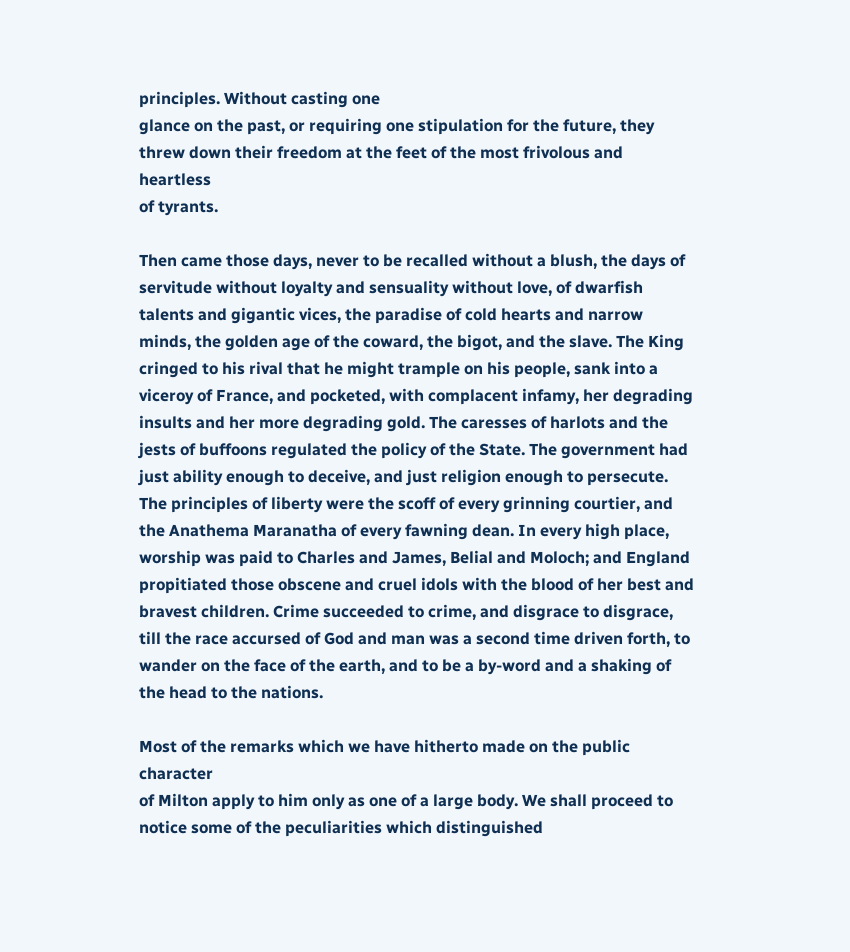principles. Without casting one
glance on the past, or requiring one stipulation for the future, they
threw down their freedom at the feet of the most frivolous and heartless
of tyrants.

Then came those days, never to be recalled without a blush, the days of
servitude without loyalty and sensuality without love, of dwarfish
talents and gigantic vices, the paradise of cold hearts and narrow
minds, the golden age of the coward, the bigot, and the slave. The King
cringed to his rival that he might trample on his people, sank into a
viceroy of France, and pocketed, with complacent infamy, her degrading
insults and her more degrading gold. The caresses of harlots and the
jests of buffoons regulated the policy of the State. The government had
just ability enough to deceive, and just religion enough to persecute.
The principles of liberty were the scoff of every grinning courtier, and
the Anathema Maranatha of every fawning dean. In every high place,
worship was paid to Charles and James, Belial and Moloch; and England
propitiated those obscene and cruel idols with the blood of her best and
bravest children. Crime succeeded to crime, and disgrace to disgrace,
till the race accursed of God and man was a second time driven forth, to
wander on the face of the earth, and to be a by-word and a shaking of
the head to the nations.

Most of the remarks which we have hitherto made on the public character
of Milton apply to him only as one of a large body. We shall proceed to
notice some of the peculiarities which distinguished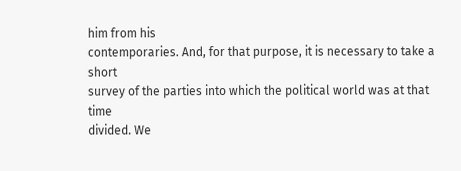him from his
contemporaries. And, for that purpose, it is necessary to take a short
survey of the parties into which the political world was at that time
divided. We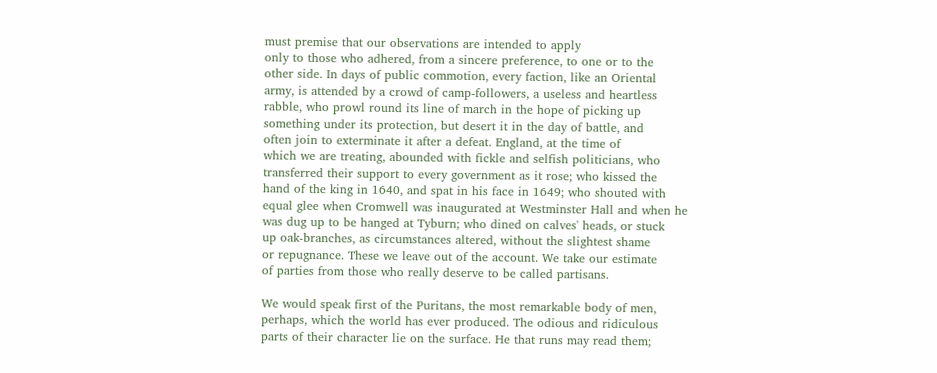must premise that our observations are intended to apply
only to those who adhered, from a sincere preference, to one or to the
other side. In days of public commotion, every faction, like an Oriental
army, is attended by a crowd of camp-followers, a useless and heartless
rabble, who prowl round its line of march in the hope of picking up
something under its protection, but desert it in the day of battle, and
often join to exterminate it after a defeat. England, at the time of
which we are treating, abounded with fickle and selfish politicians, who
transferred their support to every government as it rose; who kissed the
hand of the king in 1640, and spat in his face in 1649; who shouted with
equal glee when Cromwell was inaugurated at Westminster Hall and when he
was dug up to be hanged at Tyburn; who dined on calves' heads, or stuck
up oak-branches, as circumstances altered, without the slightest shame
or repugnance. These we leave out of the account. We take our estimate
of parties from those who really deserve to be called partisans.

We would speak first of the Puritans, the most remarkable body of men,
perhaps, which the world has ever produced. The odious and ridiculous
parts of their character lie on the surface. He that runs may read them;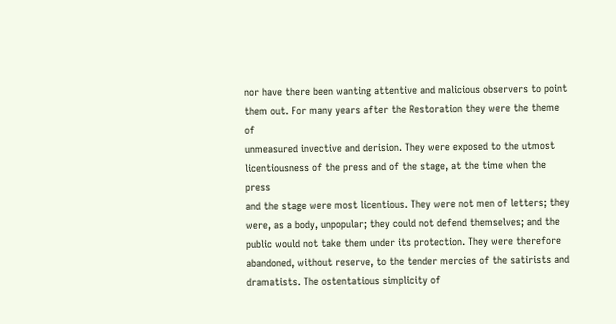nor have there been wanting attentive and malicious observers to point
them out. For many years after the Restoration they were the theme of
unmeasured invective and derision. They were exposed to the utmost
licentiousness of the press and of the stage, at the time when the press
and the stage were most licentious. They were not men of letters; they
were, as a body, unpopular; they could not defend themselves; and the
public would not take them under its protection. They were therefore
abandoned, without reserve, to the tender mercies of the satirists and
dramatists. The ostentatious simplicity of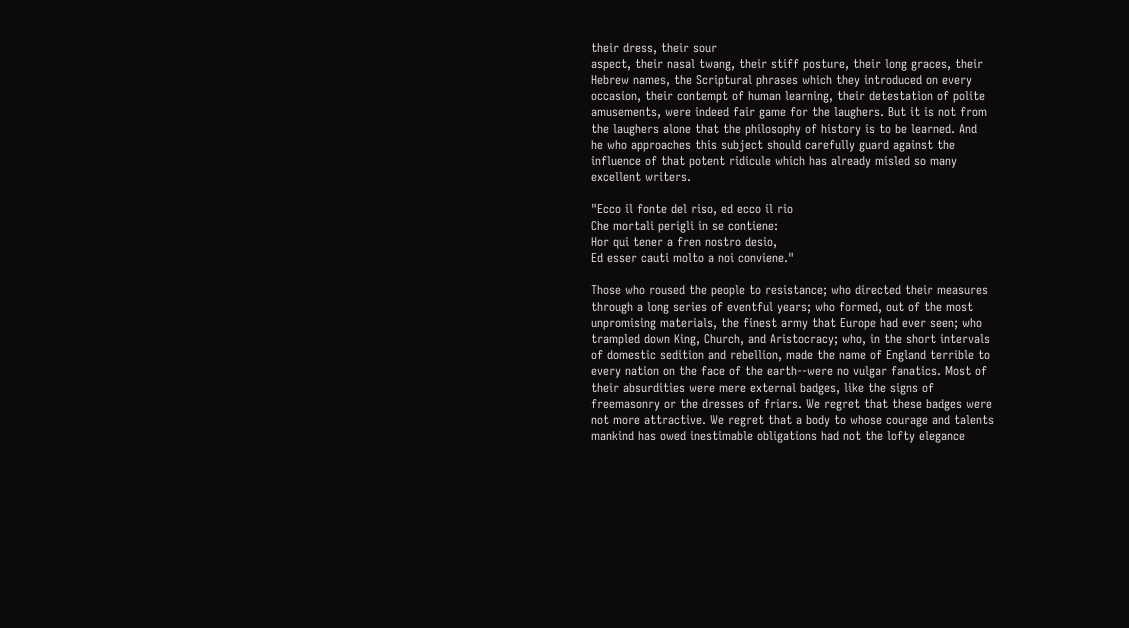their dress, their sour
aspect, their nasal twang, their stiff posture, their long graces, their
Hebrew names, the Scriptural phrases which they introduced on every
occasion, their contempt of human learning, their detestation of polite
amusements, were indeed fair game for the laughers. But it is not from
the laughers alone that the philosophy of history is to be learned. And
he who approaches this subject should carefully guard against the
influence of that potent ridicule which has already misled so many
excellent writers.

"Ecco il fonte del riso, ed ecco il rio
Che mortali perigli in se contiene:
Hor qui tener a fren nostro desio,
Ed esser cauti molto a noi conviene."

Those who roused the people to resistance; who directed their measures
through a long series of eventful years; who formed, out of the most
unpromising materials, the finest army that Europe had ever seen; who
trampled down King, Church, and Aristocracy; who, in the short intervals
of domestic sedition and rebellion, made the name of England terrible to
every nation on the face of the earth--were no vulgar fanatics. Most of
their absurdities were mere external badges, like the signs of
freemasonry or the dresses of friars. We regret that these badges were
not more attractive. We regret that a body to whose courage and talents
mankind has owed inestimable obligations had not the lofty elegance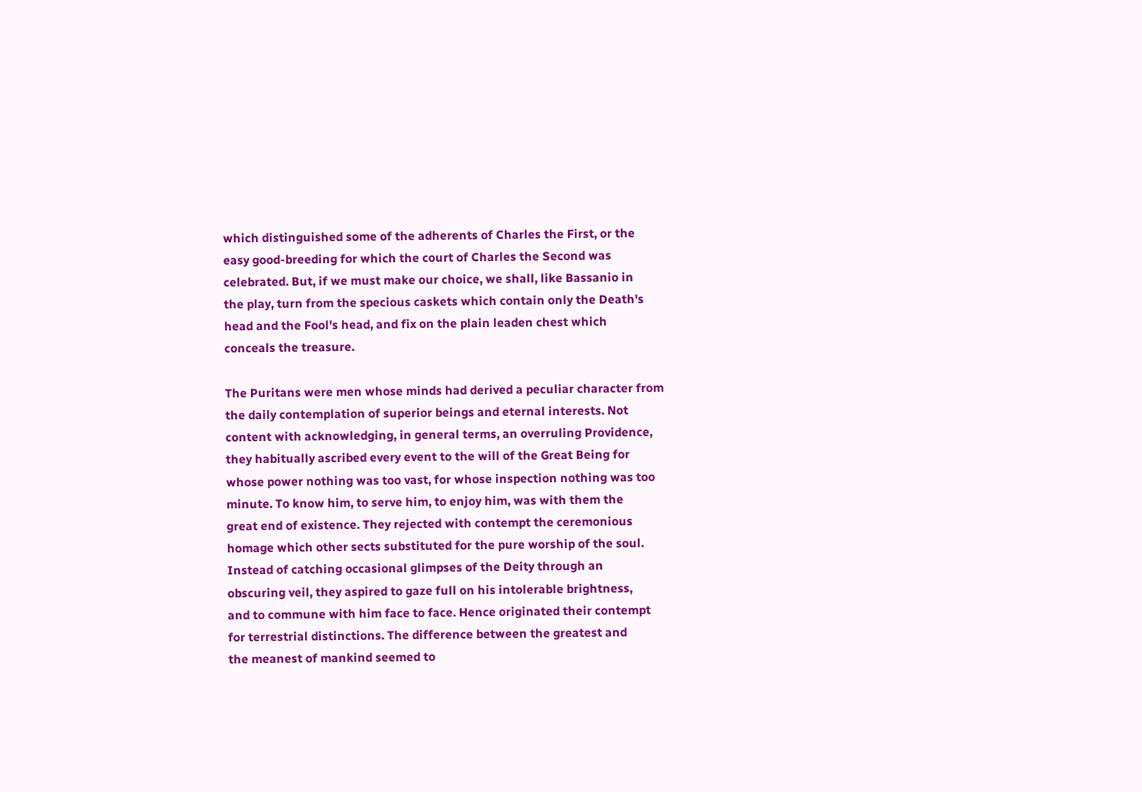which distinguished some of the adherents of Charles the First, or the
easy good-breeding for which the court of Charles the Second was
celebrated. But, if we must make our choice, we shall, like Bassanio in
the play, turn from the specious caskets which contain only the Death's
head and the Fool's head, and fix on the plain leaden chest which
conceals the treasure.

The Puritans were men whose minds had derived a peculiar character from
the daily contemplation of superior beings and eternal interests. Not
content with acknowledging, in general terms, an overruling Providence,
they habitually ascribed every event to the will of the Great Being for
whose power nothing was too vast, for whose inspection nothing was too
minute. To know him, to serve him, to enjoy him, was with them the
great end of existence. They rejected with contempt the ceremonious
homage which other sects substituted for the pure worship of the soul.
Instead of catching occasional glimpses of the Deity through an
obscuring veil, they aspired to gaze full on his intolerable brightness,
and to commune with him face to face. Hence originated their contempt
for terrestrial distinctions. The difference between the greatest and
the meanest of mankind seemed to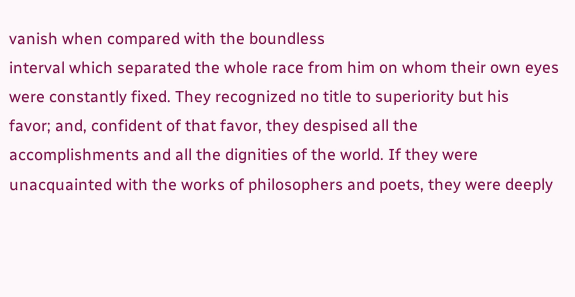vanish when compared with the boundless
interval which separated the whole race from him on whom their own eyes
were constantly fixed. They recognized no title to superiority but his
favor; and, confident of that favor, they despised all the
accomplishments and all the dignities of the world. If they were
unacquainted with the works of philosophers and poets, they were deeply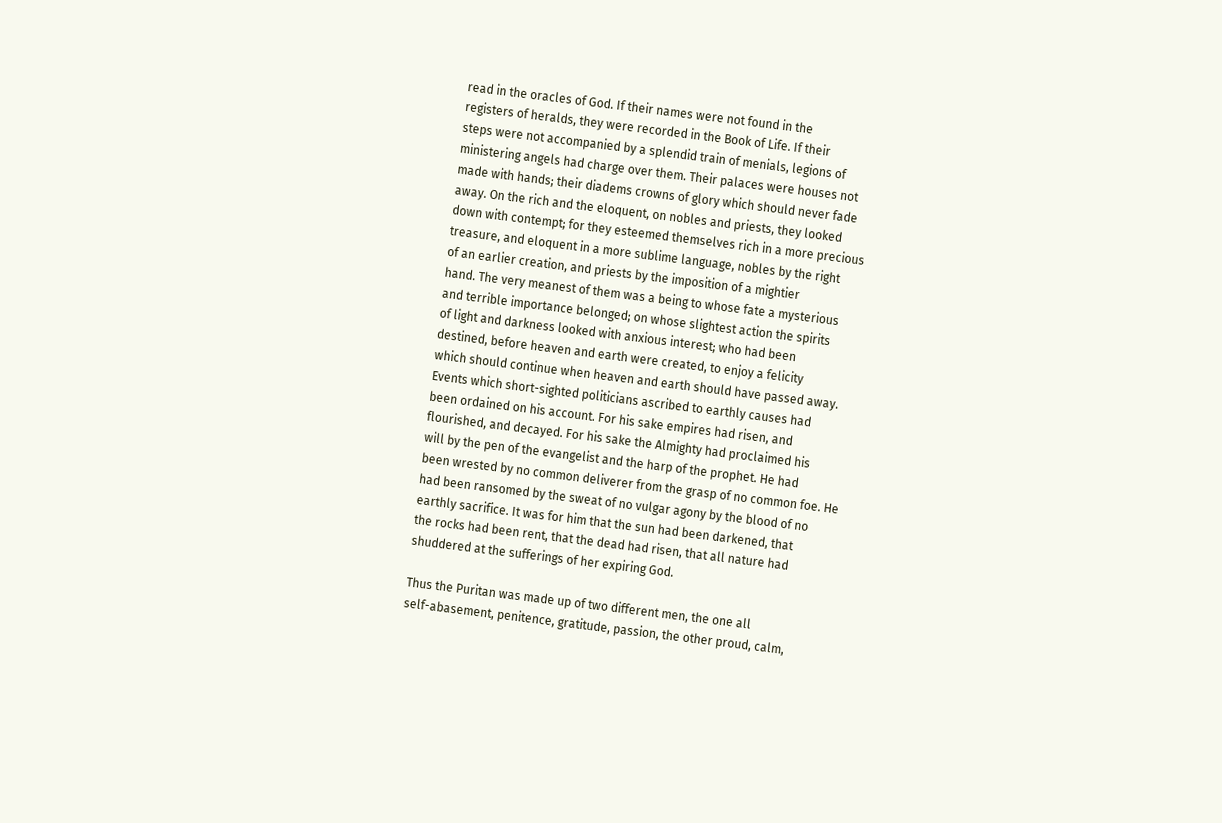read in the oracles of God. If their names were not found in the
registers of heralds, they were recorded in the Book of Life. If their
steps were not accompanied by a splendid train of menials, legions of
ministering angels had charge over them. Their palaces were houses not
made with hands; their diadems crowns of glory which should never fade
away. On the rich and the eloquent, on nobles and priests, they looked
down with contempt; for they esteemed themselves rich in a more precious
treasure, and eloquent in a more sublime language, nobles by the right
of an earlier creation, and priests by the imposition of a mightier
hand. The very meanest of them was a being to whose fate a mysterious
and terrible importance belonged; on whose slightest action the spirits
of light and darkness looked with anxious interest; who had been
destined, before heaven and earth were created, to enjoy a felicity
which should continue when heaven and earth should have passed away.
Events which short-sighted politicians ascribed to earthly causes had
been ordained on his account. For his sake empires had risen, and
flourished, and decayed. For his sake the Almighty had proclaimed his
will by the pen of the evangelist and the harp of the prophet. He had
been wrested by no common deliverer from the grasp of no common foe. He
had been ransomed by the sweat of no vulgar agony by the blood of no
earthly sacrifice. It was for him that the sun had been darkened, that
the rocks had been rent, that the dead had risen, that all nature had
shuddered at the sufferings of her expiring God.

Thus the Puritan was made up of two different men, the one all
self-abasement, penitence, gratitude, passion, the other proud, calm,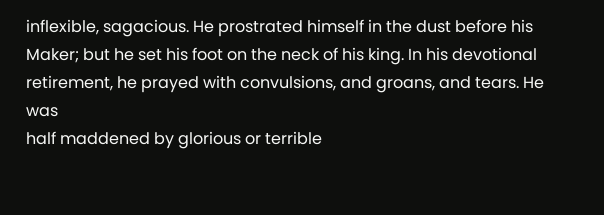inflexible, sagacious. He prostrated himself in the dust before his
Maker; but he set his foot on the neck of his king. In his devotional
retirement, he prayed with convulsions, and groans, and tears. He was
half maddened by glorious or terrible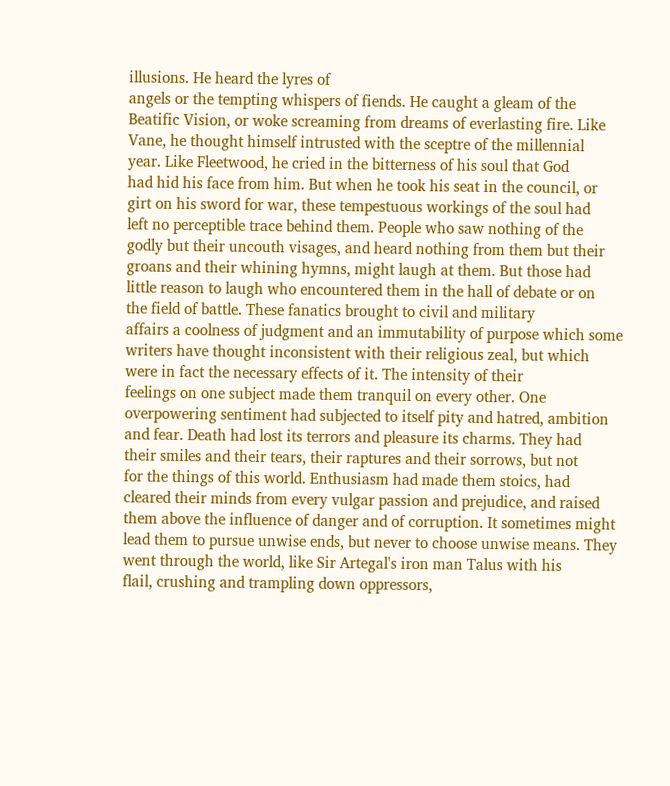illusions. He heard the lyres of
angels or the tempting whispers of fiends. He caught a gleam of the
Beatific Vision, or woke screaming from dreams of everlasting fire. Like
Vane, he thought himself intrusted with the sceptre of the millennial
year. Like Fleetwood, he cried in the bitterness of his soul that God
had hid his face from him. But when he took his seat in the council, or
girt on his sword for war, these tempestuous workings of the soul had
left no perceptible trace behind them. People who saw nothing of the
godly but their uncouth visages, and heard nothing from them but their
groans and their whining hymns, might laugh at them. But those had
little reason to laugh who encountered them in the hall of debate or on
the field of battle. These fanatics brought to civil and military
affairs a coolness of judgment and an immutability of purpose which some
writers have thought inconsistent with their religious zeal, but which
were in fact the necessary effects of it. The intensity of their
feelings on one subject made them tranquil on every other. One
overpowering sentiment had subjected to itself pity and hatred, ambition
and fear. Death had lost its terrors and pleasure its charms. They had
their smiles and their tears, their raptures and their sorrows, but not
for the things of this world. Enthusiasm had made them stoics, had
cleared their minds from every vulgar passion and prejudice, and raised
them above the influence of danger and of corruption. It sometimes might
lead them to pursue unwise ends, but never to choose unwise means. They
went through the world, like Sir Artegal's iron man Talus with his
flail, crushing and trampling down oppressors,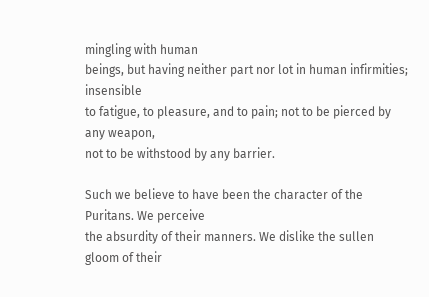mingling with human
beings, but having neither part nor lot in human infirmities; insensible
to fatigue, to pleasure, and to pain; not to be pierced by any weapon,
not to be withstood by any barrier.

Such we believe to have been the character of the Puritans. We perceive
the absurdity of their manners. We dislike the sullen gloom of their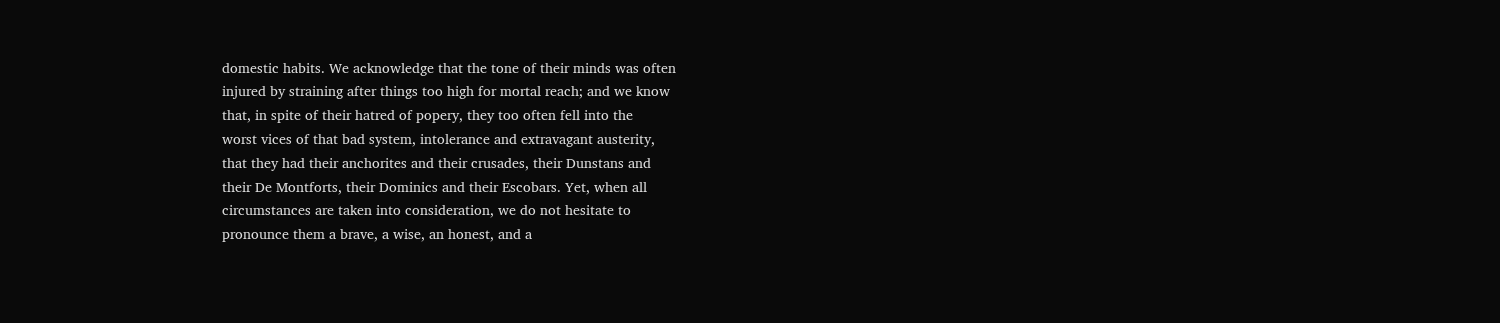domestic habits. We acknowledge that the tone of their minds was often
injured by straining after things too high for mortal reach; and we know
that, in spite of their hatred of popery, they too often fell into the
worst vices of that bad system, intolerance and extravagant austerity,
that they had their anchorites and their crusades, their Dunstans and
their De Montforts, their Dominics and their Escobars. Yet, when all
circumstances are taken into consideration, we do not hesitate to
pronounce them a brave, a wise, an honest, and a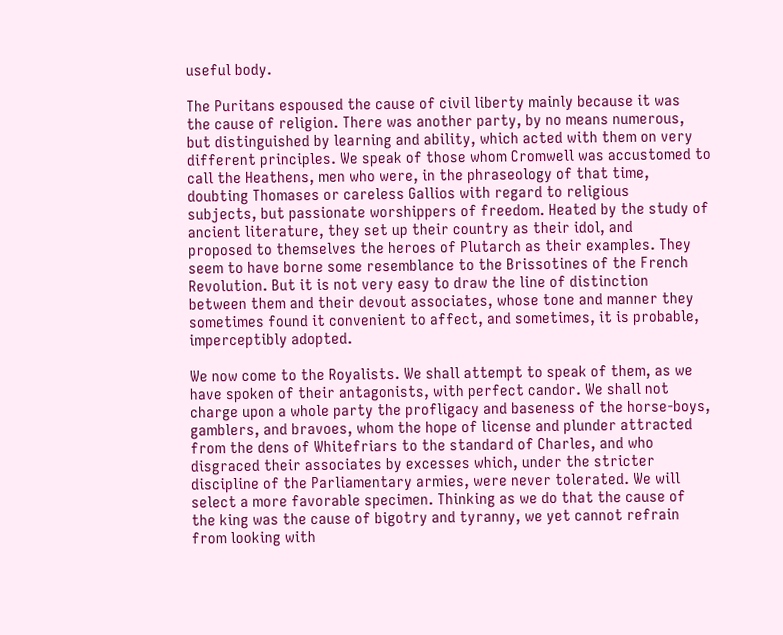useful body.

The Puritans espoused the cause of civil liberty mainly because it was
the cause of religion. There was another party, by no means numerous,
but distinguished by learning and ability, which acted with them on very
different principles. We speak of those whom Cromwell was accustomed to
call the Heathens, men who were, in the phraseology of that time,
doubting Thomases or careless Gallios with regard to religious
subjects, but passionate worshippers of freedom. Heated by the study of
ancient literature, they set up their country as their idol, and
proposed to themselves the heroes of Plutarch as their examples. They
seem to have borne some resemblance to the Brissotines of the French
Revolution. But it is not very easy to draw the line of distinction
between them and their devout associates, whose tone and manner they
sometimes found it convenient to affect, and sometimes, it is probable,
imperceptibly adopted.

We now come to the Royalists. We shall attempt to speak of them, as we
have spoken of their antagonists, with perfect candor. We shall not
charge upon a whole party the profligacy and baseness of the horse-boys,
gamblers, and bravoes, whom the hope of license and plunder attracted
from the dens of Whitefriars to the standard of Charles, and who
disgraced their associates by excesses which, under the stricter
discipline of the Parliamentary armies, were never tolerated. We will
select a more favorable specimen. Thinking as we do that the cause of
the king was the cause of bigotry and tyranny, we yet cannot refrain
from looking with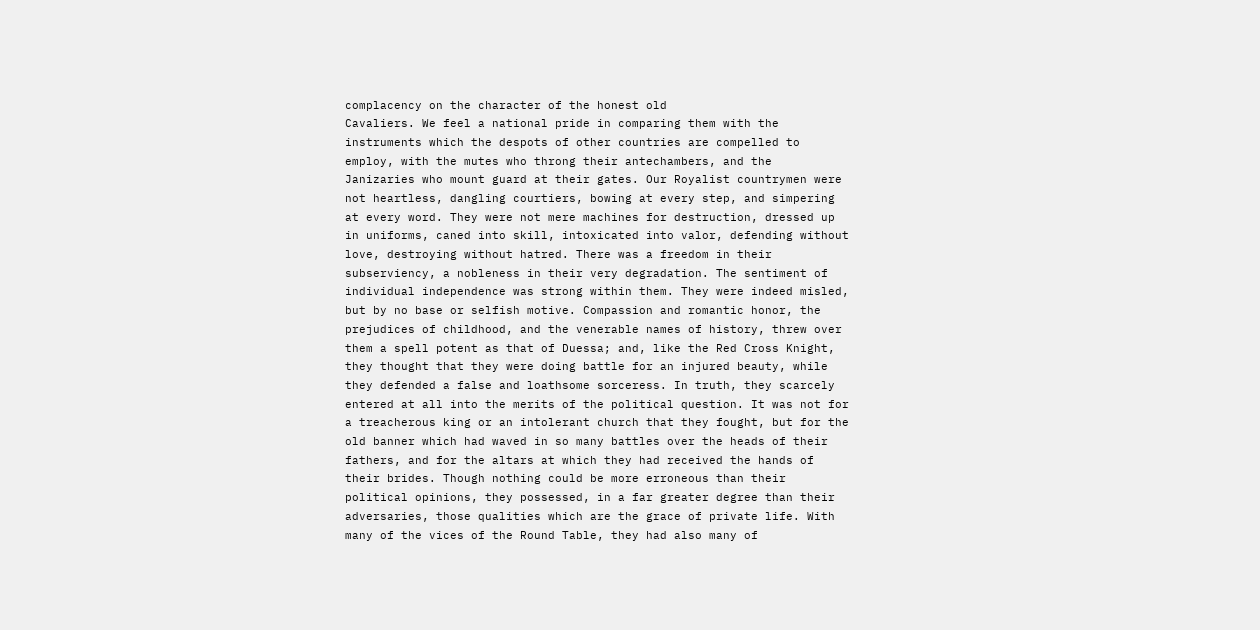complacency on the character of the honest old
Cavaliers. We feel a national pride in comparing them with the
instruments which the despots of other countries are compelled to
employ, with the mutes who throng their antechambers, and the
Janizaries who mount guard at their gates. Our Royalist countrymen were
not heartless, dangling courtiers, bowing at every step, and simpering
at every word. They were not mere machines for destruction, dressed up
in uniforms, caned into skill, intoxicated into valor, defending without
love, destroying without hatred. There was a freedom in their
subserviency, a nobleness in their very degradation. The sentiment of
individual independence was strong within them. They were indeed misled,
but by no base or selfish motive. Compassion and romantic honor, the
prejudices of childhood, and the venerable names of history, threw over
them a spell potent as that of Duessa; and, like the Red Cross Knight,
they thought that they were doing battle for an injured beauty, while
they defended a false and loathsome sorceress. In truth, they scarcely
entered at all into the merits of the political question. It was not for
a treacherous king or an intolerant church that they fought, but for the
old banner which had waved in so many battles over the heads of their
fathers, and for the altars at which they had received the hands of
their brides. Though nothing could be more erroneous than their
political opinions, they possessed, in a far greater degree than their
adversaries, those qualities which are the grace of private life. With
many of the vices of the Round Table, they had also many of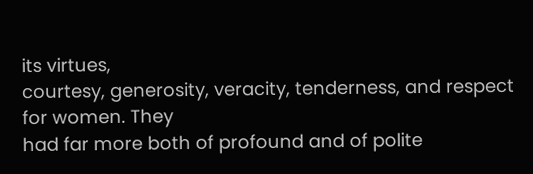its virtues,
courtesy, generosity, veracity, tenderness, and respect for women. They
had far more both of profound and of polite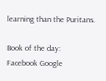learning than the Puritans.

Book of the day:
Facebook Google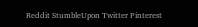Reddit StumbleUpon Twitter Pinterest